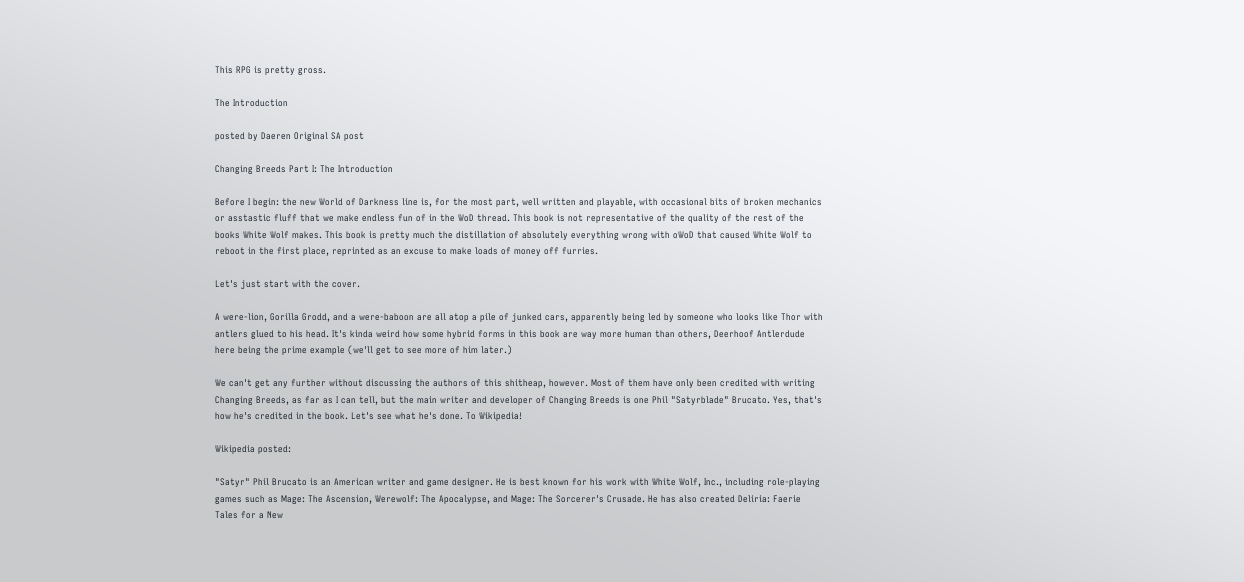This RPG is pretty gross.

The Introduction

posted by Daeren Original SA post

Changing Breeds Part I: The Introduction

Before I begin: the new World of Darkness line is, for the most part, well written and playable, with occasional bits of broken mechanics or asstastic fluff that we make endless fun of in the WoD thread. This book is not representative of the quality of the rest of the books White Wolf makes. This book is pretty much the distillation of absolutely everything wrong with oWoD that caused White Wolf to reboot in the first place, reprinted as an excuse to make loads of money off furries.

Let's just start with the cover.

A were-lion, Gorilla Grodd, and a were-baboon are all atop a pile of junked cars, apparently being led by someone who looks like Thor with antlers glued to his head. It's kinda weird how some hybrid forms in this book are way more human than others, Deerhoof Antlerdude here being the prime example (we'll get to see more of him later.)

We can't get any further without discussing the authors of this shitheap, however. Most of them have only been credited with writing Changing Breeds, as far as I can tell, but the main writer and developer of Changing Breeds is one Phil "Satyrblade" Brucato. Yes, that's how he's credited in the book. Let's see what he's done. To Wikipedia!

Wikipedia posted:

"Satyr" Phil Brucato is an American writer and game designer. He is best known for his work with White Wolf, Inc., including role-playing games such as Mage: The Ascension, Werewolf: The Apocalypse, and Mage: The Sorcerer's Crusade. He has also created Deliria: Faerie Tales for a New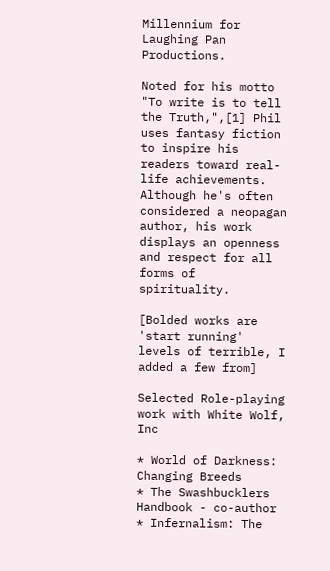Millennium for Laughing Pan Productions.

Noted for his motto "To write is to tell the Truth,",[1] Phil uses fantasy fiction to inspire his readers toward real-life achievements. Although he's often considered a neopagan author, his work displays an openness and respect for all forms of spirituality.

[Bolded works are 'start running' levels of terrible, I added a few from]

Selected Role-playing work with White Wolf, Inc

* World of Darkness: Changing Breeds
* The Swashbucklers Handbook - co-author
* Infernalism: The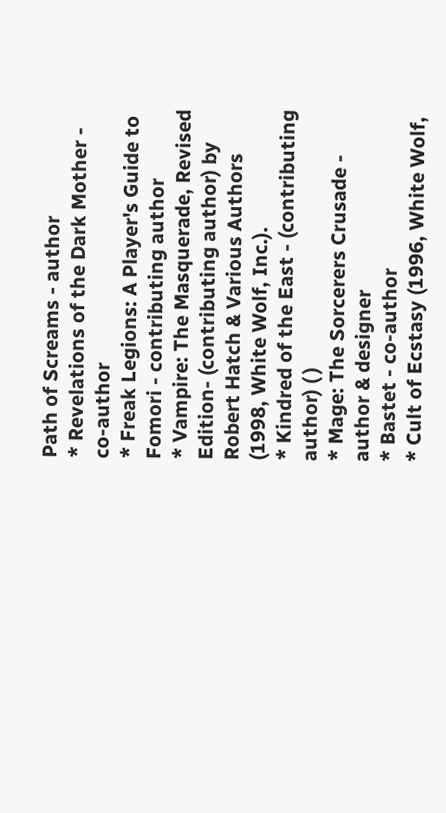Path of Screams - author
* Revelations of the Dark Mother - co-author
* Freak Legions: A Player's Guide to Fomori - contributing author
* Vampire: The Masquerade, Revised Edition- (contributing author) by Robert Hatch & Various Authors (1998, White Wolf, Inc.).
* Kindred of the East - (contributing author) ( )
* Mage: The Sorcerers Crusade - author & designer
* Bastet - co-author
* Cult of Ecstasy (1996, White Wolf,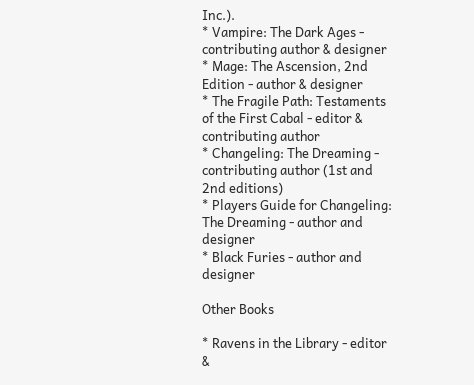Inc.).
* Vampire: The Dark Ages - contributing author & designer
* Mage: The Ascension, 2nd Edition - author & designer
* The Fragile Path: Testaments of the First Cabal - editor & contributing author
* Changeling: The Dreaming - contributing author (1st and 2nd editions)
* Players Guide for Changeling: The Dreaming - author and designer
* Black Furies - author and designer

Other Books

* Ravens in the Library - editor &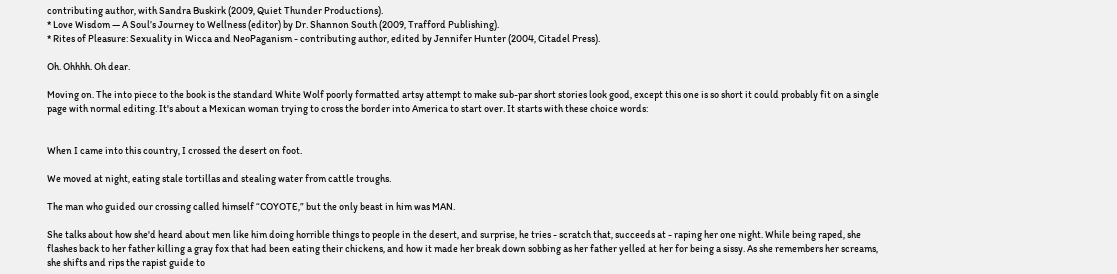contributing author, with Sandra Buskirk (2009, Quiet Thunder Productions).
* Love Wisdom — A Soul’s Journey to Wellness (editor) by Dr. Shannon South (2009, Trafford Publishing).
* Rites of Pleasure: Sexuality in Wicca and NeoPaganism - contributing author, edited by Jennifer Hunter (2004, Citadel Press).

Oh. Ohhhh. Oh dear.

Moving on. The into piece to the book is the standard White Wolf poorly formatted artsy attempt to make sub-par short stories look good, except this one is so short it could probably fit on a single page with normal editing. It's about a Mexican woman trying to cross the border into America to start over. It starts with these choice words:


When I came into this country, I crossed the desert on foot.

We moved at night, eating stale tortillas and stealing water from cattle troughs.

The man who guided our crossing called himself “COYOTE,” but the only beast in him was MAN.

She talks about how she'd heard about men like him doing horrible things to people in the desert, and surprise, he tries - scratch that, succeeds at - raping her one night. While being raped, she flashes back to her father killing a gray fox that had been eating their chickens, and how it made her break down sobbing as her father yelled at her for being a sissy. As she remembers her screams, she shifts and rips the rapist guide to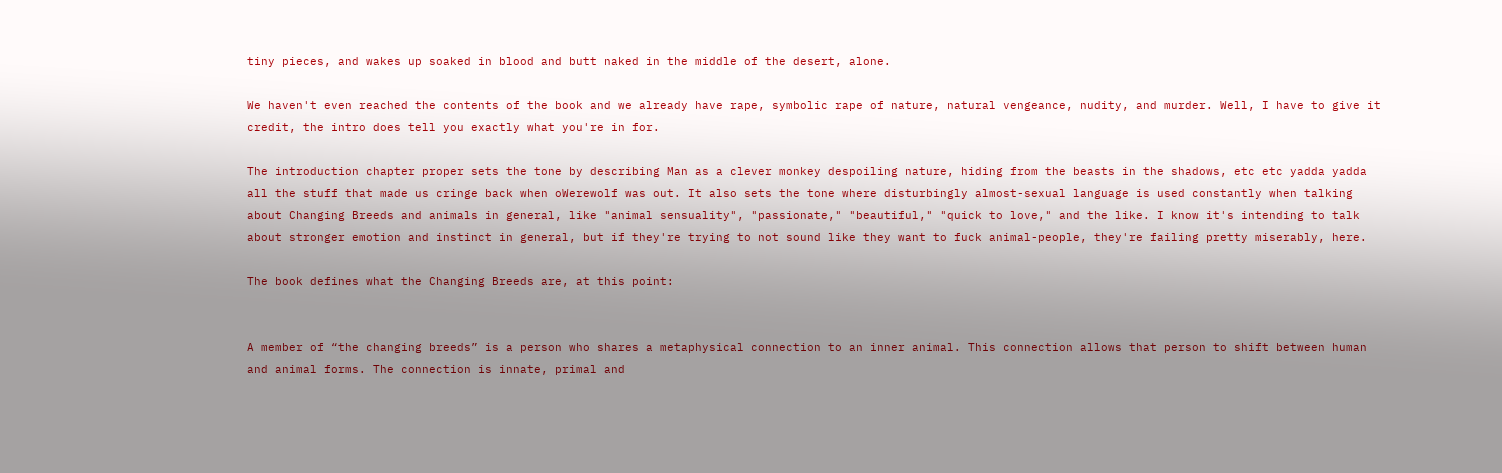tiny pieces, and wakes up soaked in blood and butt naked in the middle of the desert, alone.

We haven't even reached the contents of the book and we already have rape, symbolic rape of nature, natural vengeance, nudity, and murder. Well, I have to give it credit, the intro does tell you exactly what you're in for.

The introduction chapter proper sets the tone by describing Man as a clever monkey despoiling nature, hiding from the beasts in the shadows, etc etc yadda yadda all the stuff that made us cringe back when oWerewolf was out. It also sets the tone where disturbingly almost-sexual language is used constantly when talking about Changing Breeds and animals in general, like "animal sensuality", "passionate," "beautiful," "quick to love," and the like. I know it's intending to talk about stronger emotion and instinct in general, but if they're trying to not sound like they want to fuck animal-people, they're failing pretty miserably, here.

The book defines what the Changing Breeds are, at this point:


A member of “the changing breeds” is a person who shares a metaphysical connection to an inner animal. This connection allows that person to shift between human and animal forms. The connection is innate, primal and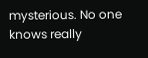mysterious. No one knows really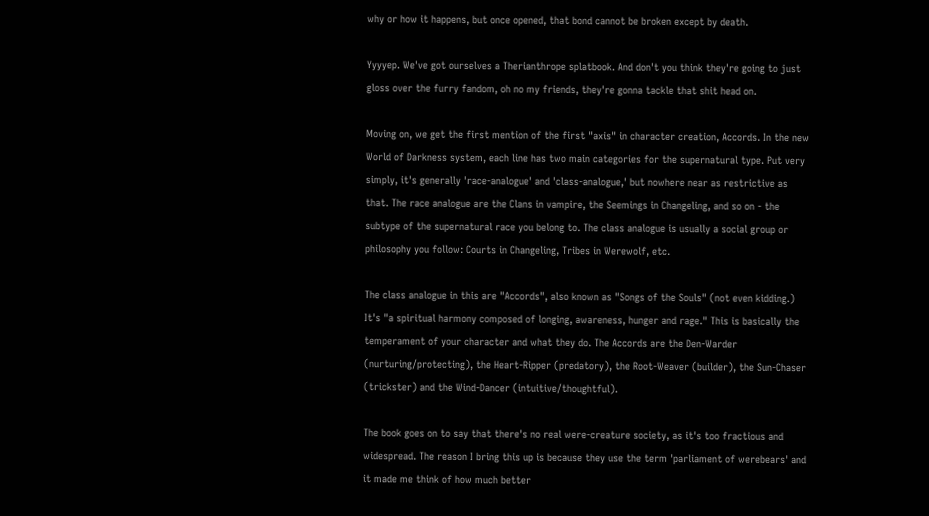why or how it happens, but once opened, that bond cannot be broken except by death.

Yyyyep. We've got ourselves a Therianthrope splatbook. And don't you think they're going to just gloss over the furry fandom, oh no my friends, they're gonna tackle that shit head on.

Moving on, we get the first mention of the first "axis" in character creation, Accords. In the new World of Darkness system, each line has two main categories for the supernatural type. Put very simply, it's generally 'race-analogue' and 'class-analogue,' but nowhere near as restrictive as that. The race analogue are the Clans in vampire, the Seemings in Changeling, and so on - the subtype of the supernatural race you belong to. The class analogue is usually a social group or philosophy you follow: Courts in Changeling, Tribes in Werewolf, etc.

The class analogue in this are "Accords", also known as "Songs of the Souls" (not even kidding.) It's "a spiritual harmony composed of longing, awareness, hunger and rage." This is basically the temperament of your character and what they do. The Accords are the Den-Warder (nurturing/protecting), the Heart-Ripper (predatory), the Root-Weaver (builder), the Sun-Chaser (trickster) and the Wind-Dancer (intuitive/thoughtful).

The book goes on to say that there's no real were-creature society, as it's too fractious and widespread. The reason I bring this up is because they use the term 'parliament of werebears' and it made me think of how much better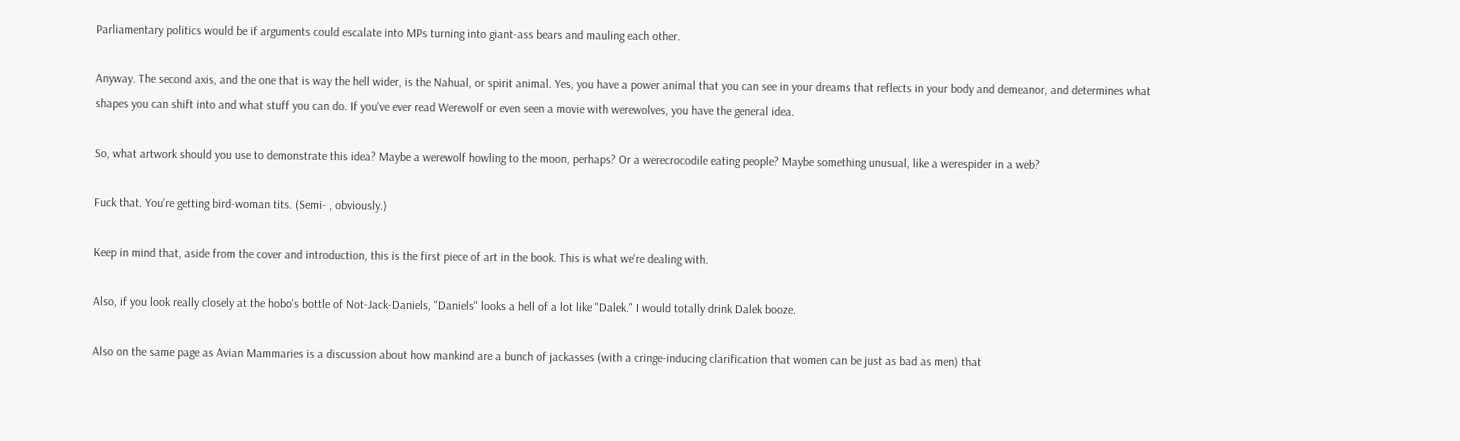Parliamentary politics would be if arguments could escalate into MPs turning into giant-ass bears and mauling each other.

Anyway. The second axis, and the one that is way the hell wider, is the Nahual, or spirit animal. Yes, you have a power animal that you can see in your dreams that reflects in your body and demeanor, and determines what shapes you can shift into and what stuff you can do. If you've ever read Werewolf or even seen a movie with werewolves, you have the general idea.

So, what artwork should you use to demonstrate this idea? Maybe a werewolf howling to the moon, perhaps? Or a werecrocodile eating people? Maybe something unusual, like a werespider in a web?

Fuck that. You're getting bird-woman tits. (Semi- , obviously.)

Keep in mind that, aside from the cover and introduction, this is the first piece of art in the book. This is what we're dealing with.

Also, if you look really closely at the hobo's bottle of Not-Jack-Daniels, "Daniels" looks a hell of a lot like "Dalek." I would totally drink Dalek booze.

Also on the same page as Avian Mammaries is a discussion about how mankind are a bunch of jackasses (with a cringe-inducing clarification that women can be just as bad as men) that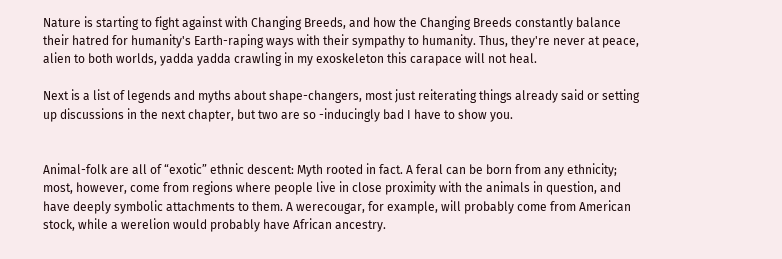Nature is starting to fight against with Changing Breeds, and how the Changing Breeds constantly balance their hatred for humanity's Earth-raping ways with their sympathy to humanity. Thus, they're never at peace, alien to both worlds, yadda yadda crawling in my exoskeleton this carapace will not heal.

Next is a list of legends and myths about shape-changers, most just reiterating things already said or setting up discussions in the next chapter, but two are so -inducingly bad I have to show you.


Animal-folk are all of “exotic” ethnic descent: Myth rooted in fact. A feral can be born from any ethnicity; most, however, come from regions where people live in close proximity with the animals in question, and have deeply symbolic attachments to them. A werecougar, for example, will probably come from American stock, while a werelion would probably have African ancestry.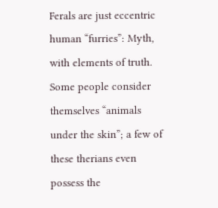Ferals are just eccentric human “furries”: Myth, with elements of truth. Some people consider themselves “animals under the skin”; a few of these therians even possess the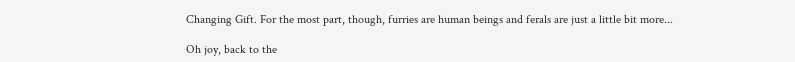Changing Gift. For the most part, though, furries are human beings and ferals are just a little bit more...

Oh joy, back to the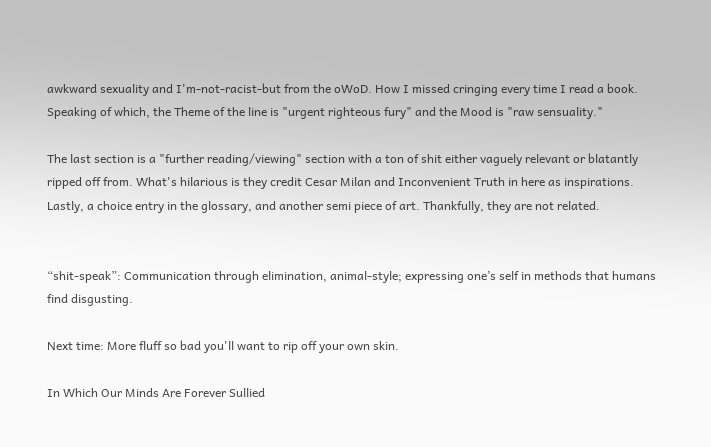awkward sexuality and I'm-not-racist-but from the oWoD. How I missed cringing every time I read a book. Speaking of which, the Theme of the line is "urgent righteous fury" and the Mood is "raw sensuality."

The last section is a "further reading/viewing" section with a ton of shit either vaguely relevant or blatantly ripped off from. What's hilarious is they credit Cesar Milan and Inconvenient Truth in here as inspirations. Lastly, a choice entry in the glossary, and another semi piece of art. Thankfully, they are not related.


“shit-speak”: Communication through elimination, animal-style; expressing one’s self in methods that humans find disgusting.

Next time: More fluff so bad you'll want to rip off your own skin.

In Which Our Minds Are Forever Sullied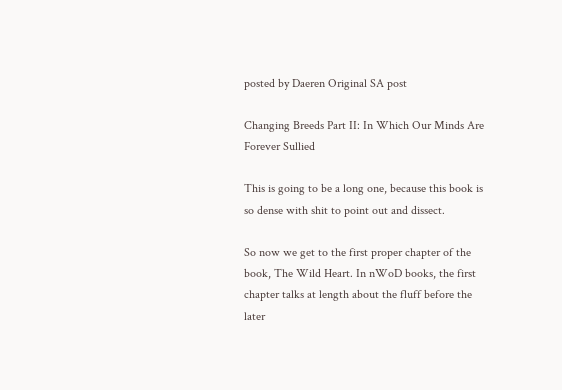posted by Daeren Original SA post

Changing Breeds Part II: In Which Our Minds Are Forever Sullied

This is going to be a long one, because this book is so dense with shit to point out and dissect.

So now we get to the first proper chapter of the book, The Wild Heart. In nWoD books, the first chapter talks at length about the fluff before the later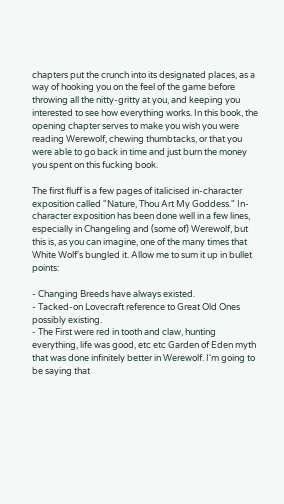chapters put the crunch into its designated places, as a way of hooking you on the feel of the game before throwing all the nitty-gritty at you, and keeping you interested to see how everything works. In this book, the opening chapter serves to make you wish you were reading Werewolf, chewing thumbtacks, or that you were able to go back in time and just burn the money you spent on this fucking book.

The first fluff is a few pages of italicised in-character exposition called "Nature, Thou Art My Goddess." In-character exposition has been done well in a few lines, especially in Changeling and (some of) Werewolf, but this is, as you can imagine, one of the many times that White Wolf's bungled it. Allow me to sum it up in bullet points:

- Changing Breeds have always existed.
- Tacked-on Lovecraft reference to Great Old Ones possibly existing.
- The First were red in tooth and claw, hunting everything, life was good, etc etc Garden of Eden myth that was done infinitely better in Werewolf. I'm going to be saying that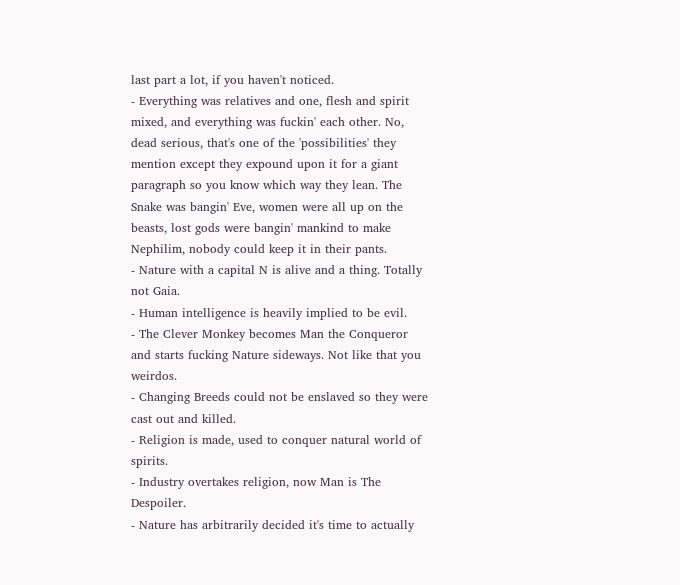last part a lot, if you haven't noticed.
- Everything was relatives and one, flesh and spirit mixed, and everything was fuckin' each other. No, dead serious, that's one of the 'possibilities' they mention except they expound upon it for a giant paragraph so you know which way they lean. The Snake was bangin' Eve, women were all up on the beasts, lost gods were bangin' mankind to make Nephilim, nobody could keep it in their pants.
- Nature with a capital N is alive and a thing. Totally not Gaia.
- Human intelligence is heavily implied to be evil.
- The Clever Monkey becomes Man the Conqueror and starts fucking Nature sideways. Not like that you weirdos.
- Changing Breeds could not be enslaved so they were cast out and killed.
- Religion is made, used to conquer natural world of spirits.
- Industry overtakes religion, now Man is The Despoiler.
- Nature has arbitrarily decided it's time to actually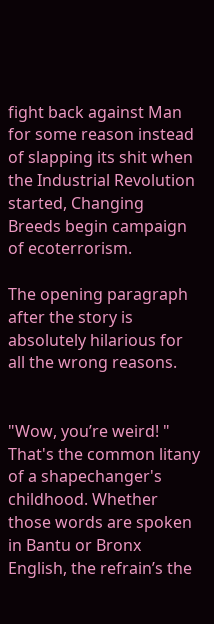fight back against Man for some reason instead of slapping its shit when the Industrial Revolution started, Changing Breeds begin campaign of ecoterrorism.

The opening paragraph after the story is absolutely hilarious for all the wrong reasons.


"Wow, you’re weird! " That's the common litany of a shapechanger's childhood. Whether those words are spoken in Bantu or Bronx English, the refrain’s the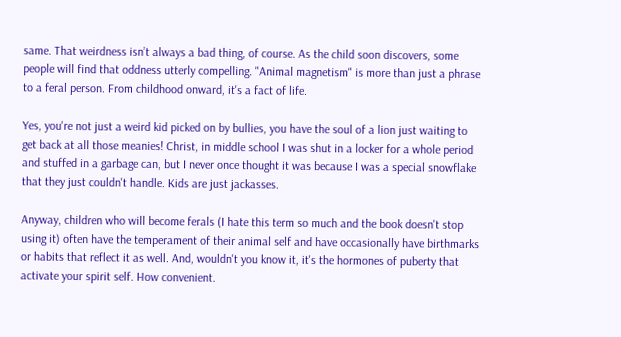same. That weirdness isn’t always a bad thing, of course. As the child soon discovers, some people will find that oddness utterly compelling. "Animal magnetism" is more than just a phrase to a feral person. From childhood onward, it's a fact of life.

Yes, you're not just a weird kid picked on by bullies, you have the soul of a lion just waiting to get back at all those meanies! Christ, in middle school I was shut in a locker for a whole period and stuffed in a garbage can, but I never once thought it was because I was a special snowflake that they just couldn't handle. Kids are just jackasses.

Anyway, children who will become ferals (I hate this term so much and the book doesn't stop using it) often have the temperament of their animal self and have occasionally have birthmarks or habits that reflect it as well. And, wouldn't you know it, it's the hormones of puberty that activate your spirit self. How convenient.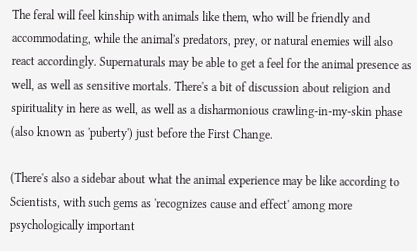The feral will feel kinship with animals like them, who will be friendly and accommodating, while the animal's predators, prey, or natural enemies will also react accordingly. Supernaturals may be able to get a feel for the animal presence as well, as well as sensitive mortals. There's a bit of discussion about religion and spirituality in here as well, as well as a disharmonious crawling-in-my-skin phase (also known as 'puberty') just before the First Change.

(There's also a sidebar about what the animal experience may be like according to Scientists, with such gems as 'recognizes cause and effect' among more psychologically important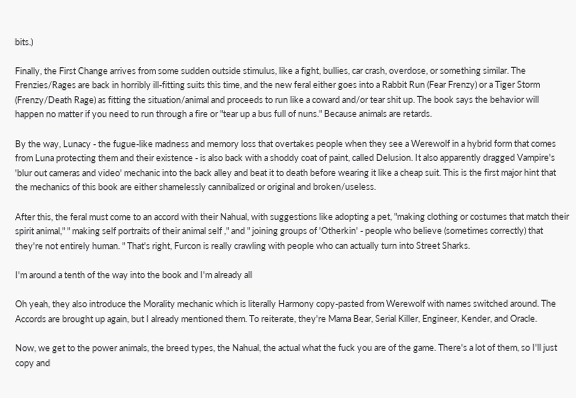bits.)

Finally, the First Change arrives from some sudden outside stimulus, like a fight, bullies, car crash, overdose, or something similar. The Frenzies/Rages are back in horribly ill-fitting suits this time, and the new feral either goes into a Rabbit Run (Fear Frenzy) or a Tiger Storm (Frenzy/Death Rage) as fitting the situation/animal and proceeds to run like a coward and/or tear shit up. The book says the behavior will happen no matter if you need to run through a fire or "tear up a bus full of nuns." Because animals are retards.

By the way, Lunacy - the fugue-like madness and memory loss that overtakes people when they see a Werewolf in a hybrid form that comes from Luna protecting them and their existence - is also back with a shoddy coat of paint, called Delusion. It also apparently dragged Vampire's 'blur out cameras and video' mechanic into the back alley and beat it to death before wearing it like a cheap suit. This is the first major hint that the mechanics of this book are either shamelessly cannibalized or original and broken/useless.

After this, the feral must come to an accord with their Nahual, with suggestions like adopting a pet, "making clothing or costumes that match their spirit animal," " making self portraits of their animal self ," and " joining groups of 'Otherkin' - people who believe (sometimes correctly) that they're not entirely human. " That's right, Furcon is really crawling with people who can actually turn into Street Sharks.

I'm around a tenth of the way into the book and I'm already all

Oh yeah, they also introduce the Morality mechanic which is literally Harmony copy-pasted from Werewolf with names switched around. The Accords are brought up again, but I already mentioned them. To reiterate, they're Mama Bear, Serial Killer, Engineer, Kender, and Oracle.

Now, we get to the power animals, the breed types, the Nahual, the actual what the fuck you are of the game. There's a lot of them, so I'll just copy and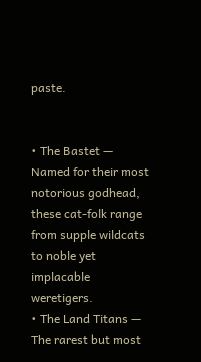paste.


• The Bastet — Named for their most notorious godhead, these cat-folk range from supple wildcats to noble yet implacable weretigers.
• The Land Titans — The rarest but most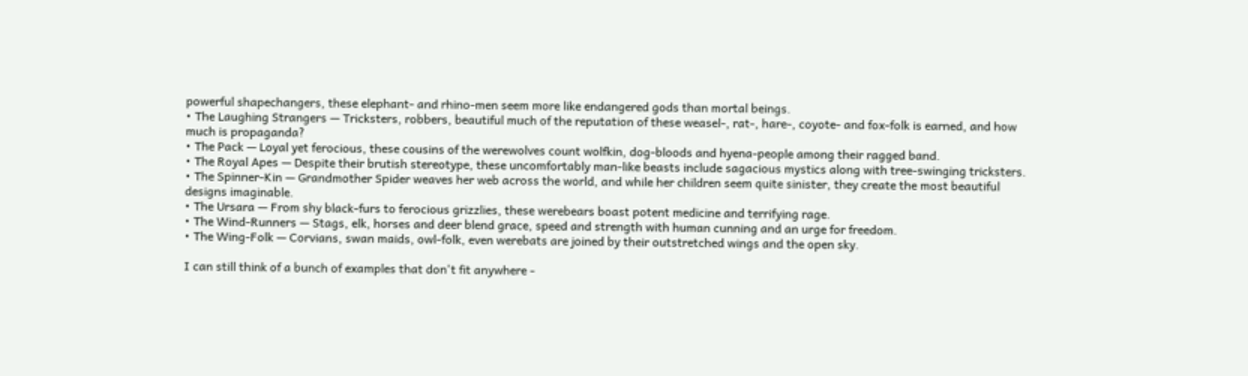powerful shapechangers, these elephant- and rhino-men seem more like endangered gods than mortal beings.
• The Laughing Strangers — Tricksters, robbers, beautiful much of the reputation of these weasel-, rat-, hare-, coyote- and fox-folk is earned, and how much is propaganda?
• The Pack — Loyal yet ferocious, these cousins of the werewolves count wolfkin, dog-bloods and hyena-people among their ragged band.
• The Royal Apes — Despite their brutish stereotype, these uncomfortably man-like beasts include sagacious mystics along with tree-swinging tricksters.
• The Spinner-Kin — Grandmother Spider weaves her web across the world, and while her children seem quite sinister, they create the most beautiful designs imaginable.
• The Ursara — From shy black-furs to ferocious grizzlies, these werebears boast potent medicine and terrifying rage.
• The Wind-Runners — Stags, elk, horses and deer blend grace, speed and strength with human cunning and an urge for freedom.
• The Wing-Folk — Corvians, swan maids, owl-folk, even werebats are joined by their outstretched wings and the open sky.

I can still think of a bunch of examples that don't fit anywhere -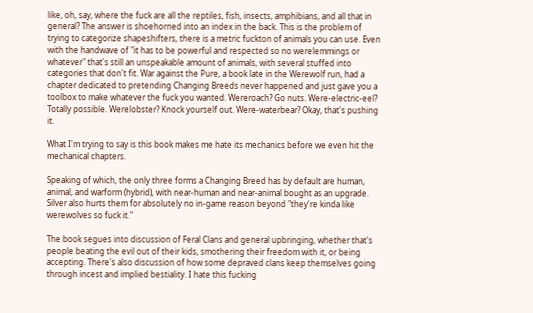like, oh, say, where the fuck are all the reptiles, fish, insects, amphibians, and all that in general? The answer is shoehorned into an index in the back. This is the problem of trying to categorize shapeshifters, there is a metric fuckton of animals you can use. Even with the handwave of "it has to be powerful and respected so no werelemmings or whatever" that's still an unspeakable amount of animals, with several stuffed into categories that don't fit. War against the Pure, a book late in the Werewolf run, had a chapter dedicated to pretending Changing Breeds never happened and just gave you a toolbox to make whatever the fuck you wanted. Wereroach? Go nuts. Were-electric-eel? Totally possible. Werelobster? Knock yourself out. Were-waterbear? Okay, that's pushing it.

What I'm trying to say is this book makes me hate its mechanics before we even hit the mechanical chapters.

Speaking of which, the only three forms a Changing Breed has by default are human, animal, and warform (hybrid), with near-human and near-animal bought as an upgrade. Silver also hurts them for absolutely no in-game reason beyond "they're kinda like werewolves so fuck it."

The book segues into discussion of Feral Clans and general upbringing, whether that's people beating the evil out of their kids, smothering their freedom with it, or being accepting. There's also discussion of how some depraved clans keep themselves going through incest and implied bestiality. I hate this fucking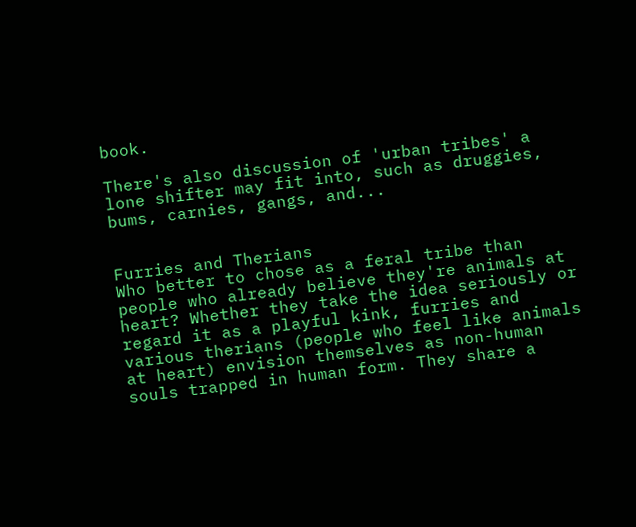book.

There's also discussion of 'urban tribes' a lone shifter may fit into, such as druggies, bums, carnies, gangs, and...


Furries and Therians
Who better to chose as a feral tribe than people who already believe they're animals at heart? Whether they take the idea seriously or regard it as a playful kink, furries and various therians (people who feel like animals at heart) envision themselves as non-human souls trapped in human form. They share a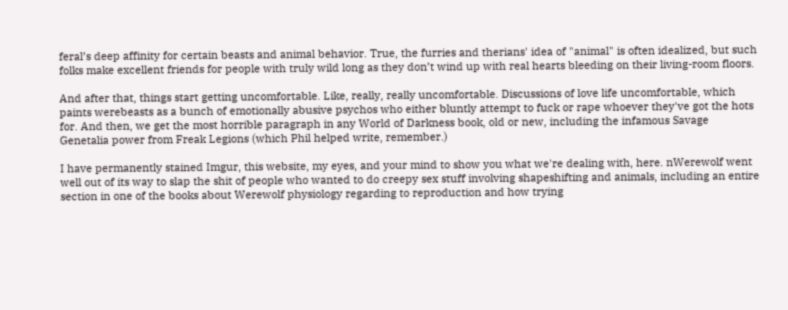feral’s deep affinity for certain beasts and animal behavior. True, the furries and therians' idea of "animal" is often idealized, but such folks make excellent friends for people with truly wild long as they don’t wind up with real hearts bleeding on their living-room floors.

And after that, things start getting uncomfortable. Like, really, really uncomfortable. Discussions of love life uncomfortable, which paints werebeasts as a bunch of emotionally abusive psychos who either bluntly attempt to fuck or rape whoever they've got the hots for. And then, we get the most horrible paragraph in any World of Darkness book, old or new, including the infamous Savage Genetalia power from Freak Legions (which Phil helped write, remember.)

I have permanently stained Imgur, this website, my eyes, and your mind to show you what we're dealing with, here. nWerewolf went well out of its way to slap the shit of people who wanted to do creepy sex stuff involving shapeshifting and animals, including an entire section in one of the books about Werewolf physiology regarding to reproduction and how trying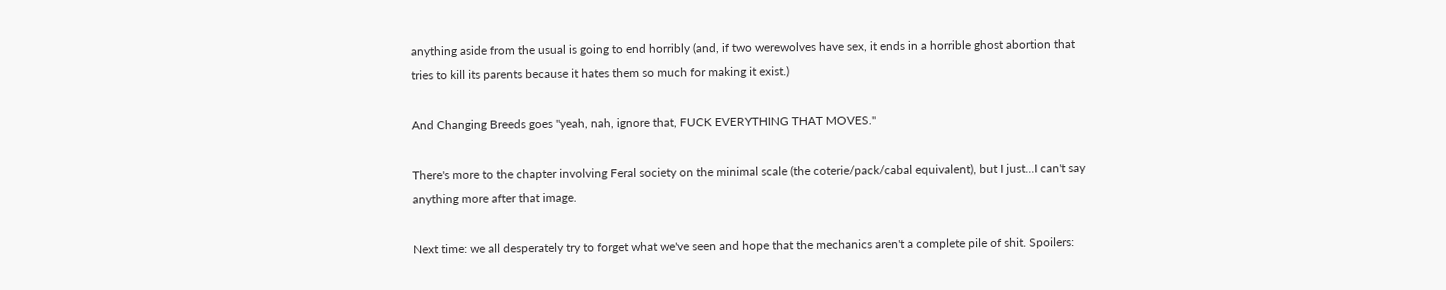anything aside from the usual is going to end horribly (and, if two werewolves have sex, it ends in a horrible ghost abortion that tries to kill its parents because it hates them so much for making it exist.)

And Changing Breeds goes "yeah, nah, ignore that, FUCK EVERYTHING THAT MOVES."

There's more to the chapter involving Feral society on the minimal scale (the coterie/pack/cabal equivalent), but I just...I can't say anything more after that image.

Next time: we all desperately try to forget what we've seen and hope that the mechanics aren't a complete pile of shit. Spoilers: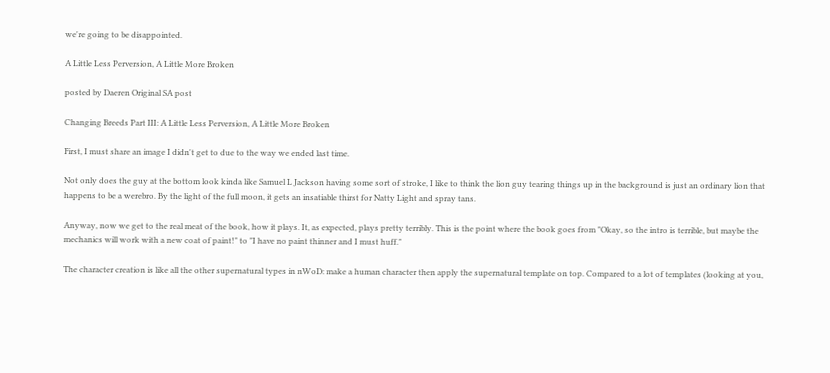we're going to be disappointed.

A Little Less Perversion, A Little More Broken

posted by Daeren Original SA post

Changing Breeds Part III: A Little Less Perversion, A Little More Broken

First, I must share an image I didn't get to due to the way we ended last time.

Not only does the guy at the bottom look kinda like Samuel L Jackson having some sort of stroke, I like to think the lion guy tearing things up in the background is just an ordinary lion that happens to be a werebro. By the light of the full moon, it gets an insatiable thirst for Natty Light and spray tans.

Anyway, now we get to the real meat of the book, how it plays. It, as expected, plays pretty terribly. This is the point where the book goes from "Okay, so the intro is terrible, but maybe the mechanics will work with a new coat of paint!" to "I have no paint thinner and I must huff."

The character creation is like all the other supernatural types in nWoD: make a human character then apply the supernatural template on top. Compared to a lot of templates (looking at you,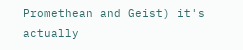Promethean and Geist) it's actually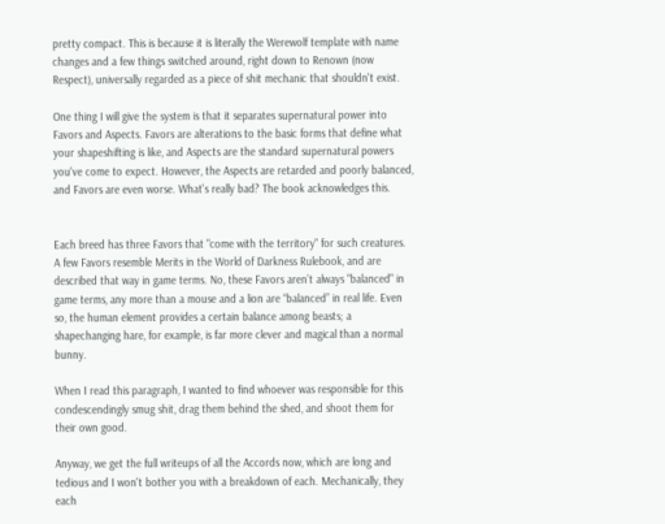pretty compact. This is because it is literally the Werewolf template with name changes and a few things switched around, right down to Renown (now Respect), universally regarded as a piece of shit mechanic that shouldn't exist.

One thing I will give the system is that it separates supernatural power into Favors and Aspects. Favors are alterations to the basic forms that define what your shapeshifting is like, and Aspects are the standard supernatural powers you've come to expect. However, the Aspects are retarded and poorly balanced, and Favors are even worse. What's really bad? The book acknowledges this.


Each breed has three Favors that "come with the territory" for such creatures. A few Favors resemble Merits in the World of Darkness Rulebook, and are described that way in game terms. No, these Favors aren’t always "balanced" in game terms, any more than a mouse and a lion are “balanced” in real life. Even so, the human element provides a certain balance among beasts; a shapechanging hare, for example, is far more clever and magical than a normal bunny.

When I read this paragraph, I wanted to find whoever was responsible for this condescendingly smug shit, drag them behind the shed, and shoot them for their own good.

Anyway, we get the full writeups of all the Accords now, which are long and tedious and I won't bother you with a breakdown of each. Mechanically, they each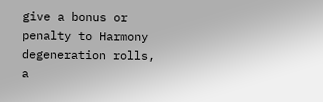give a bonus or penalty to Harmony degeneration rolls, a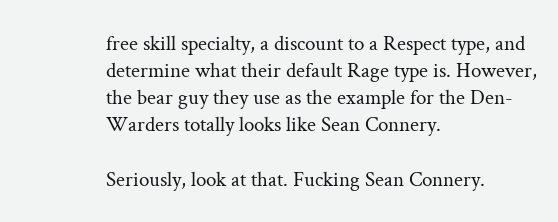free skill specialty, a discount to a Respect type, and determine what their default Rage type is. However, the bear guy they use as the example for the Den-Warders totally looks like Sean Connery.

Seriously, look at that. Fucking Sean Connery.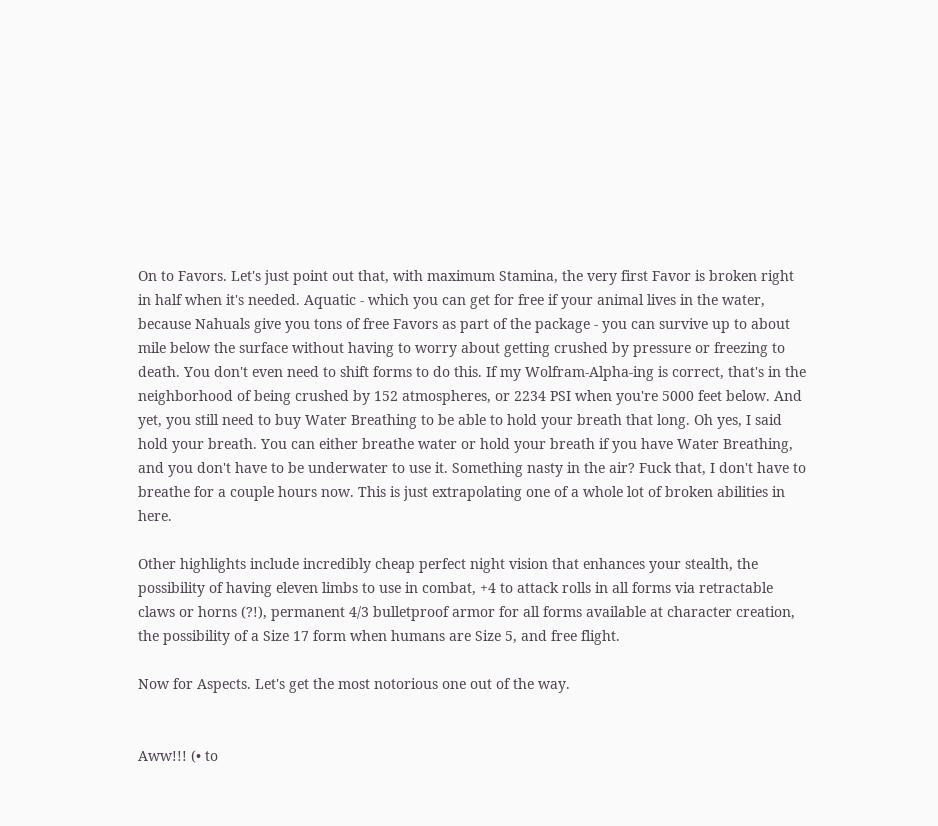On to Favors. Let's just point out that, with maximum Stamina, the very first Favor is broken right in half when it's needed. Aquatic - which you can get for free if your animal lives in the water, because Nahuals give you tons of free Favors as part of the package - you can survive up to about mile below the surface without having to worry about getting crushed by pressure or freezing to death. You don't even need to shift forms to do this. If my Wolfram-Alpha-ing is correct, that's in the neighborhood of being crushed by 152 atmospheres, or 2234 PSI when you're 5000 feet below. And yet, you still need to buy Water Breathing to be able to hold your breath that long. Oh yes, I said hold your breath. You can either breathe water or hold your breath if you have Water Breathing, and you don't have to be underwater to use it. Something nasty in the air? Fuck that, I don't have to breathe for a couple hours now. This is just extrapolating one of a whole lot of broken abilities in here.

Other highlights include incredibly cheap perfect night vision that enhances your stealth, the possibility of having eleven limbs to use in combat, +4 to attack rolls in all forms via retractable claws or horns (?!), permanent 4/3 bulletproof armor for all forms available at character creation, the possibility of a Size 17 form when humans are Size 5, and free flight.

Now for Aspects. Let's get the most notorious one out of the way.


Aww!!! (• to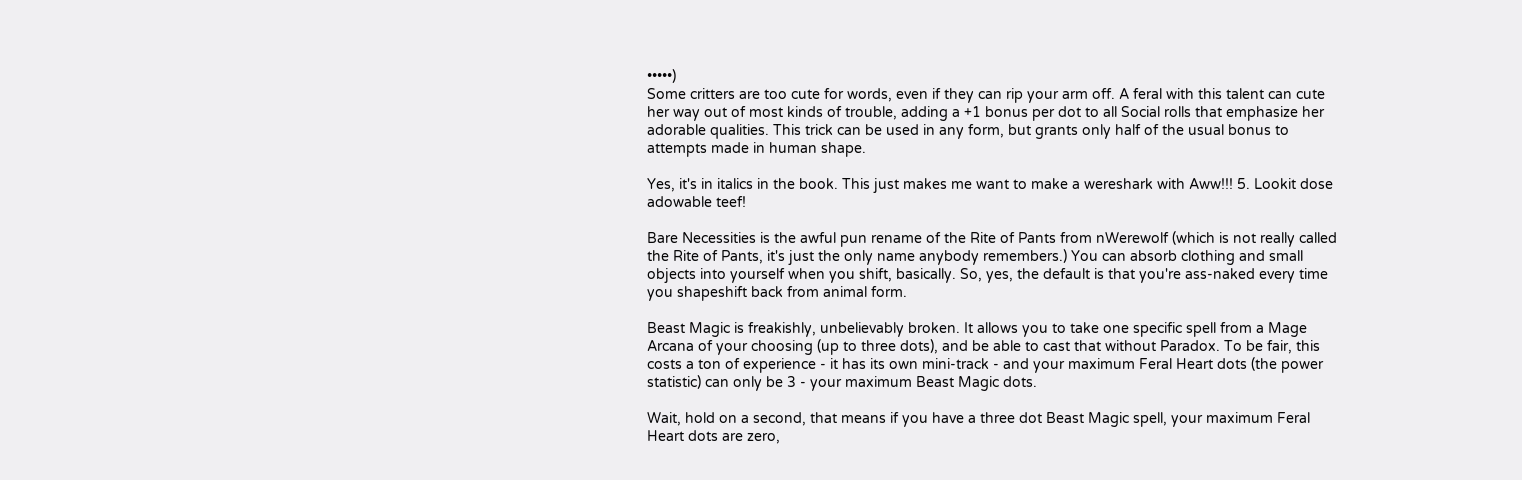•••••)
Some critters are too cute for words, even if they can rip your arm off. A feral with this talent can cute her way out of most kinds of trouble, adding a +1 bonus per dot to all Social rolls that emphasize her adorable qualities. This trick can be used in any form, but grants only half of the usual bonus to attempts made in human shape.

Yes, it's in italics in the book. This just makes me want to make a wereshark with Aww!!! 5. Lookit dose adowable teef!

Bare Necessities is the awful pun rename of the Rite of Pants from nWerewolf (which is not really called the Rite of Pants, it's just the only name anybody remembers.) You can absorb clothing and small objects into yourself when you shift, basically. So, yes, the default is that you're ass-naked every time you shapeshift back from animal form.

Beast Magic is freakishly, unbelievably broken. It allows you to take one specific spell from a Mage Arcana of your choosing (up to three dots), and be able to cast that without Paradox. To be fair, this costs a ton of experience - it has its own mini-track - and your maximum Feral Heart dots (the power statistic) can only be 3 - your maximum Beast Magic dots.

Wait, hold on a second, that means if you have a three dot Beast Magic spell, your maximum Feral Heart dots are zero,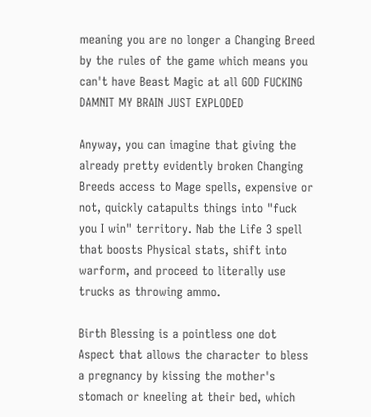meaning you are no longer a Changing Breed by the rules of the game which means you can't have Beast Magic at all GOD FUCKING DAMNIT MY BRAIN JUST EXPLODED

Anyway, you can imagine that giving the already pretty evidently broken Changing Breeds access to Mage spells, expensive or not, quickly catapults things into "fuck you I win" territory. Nab the Life 3 spell that boosts Physical stats, shift into warform, and proceed to literally use trucks as throwing ammo.

Birth Blessing is a pointless one dot Aspect that allows the character to bless a pregnancy by kissing the mother's stomach or kneeling at their bed, which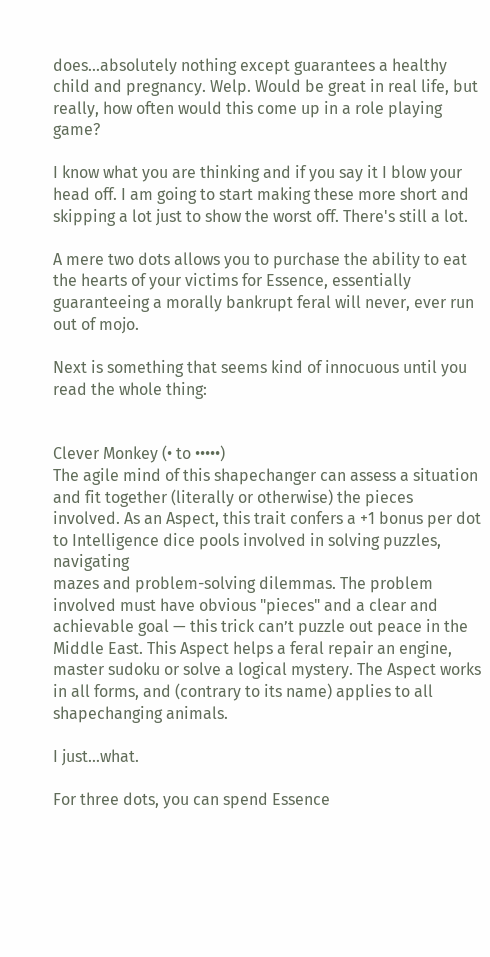does...absolutely nothing except guarantees a healthy child and pregnancy. Welp. Would be great in real life, but really, how often would this come up in a role playing game?

I know what you are thinking and if you say it I blow your head off. I am going to start making these more short and skipping a lot just to show the worst off. There's still a lot.

A mere two dots allows you to purchase the ability to eat the hearts of your victims for Essence, essentially guaranteeing a morally bankrupt feral will never, ever run out of mojo.

Next is something that seems kind of innocuous until you read the whole thing:


Clever Monkey (• to •••••)
The agile mind of this shapechanger can assess a situation and fit together (literally or otherwise) the pieces involved. As an Aspect, this trait confers a +1 bonus per dot to Intelligence dice pools involved in solving puzzles, navigating
mazes and problem-solving dilemmas. The problem involved must have obvious "pieces" and a clear and achievable goal — this trick can’t puzzle out peace in the Middle East. This Aspect helps a feral repair an engine, master sudoku or solve a logical mystery. The Aspect works in all forms, and (contrary to its name) applies to all shapechanging animals.

I just...what.

For three dots, you can spend Essence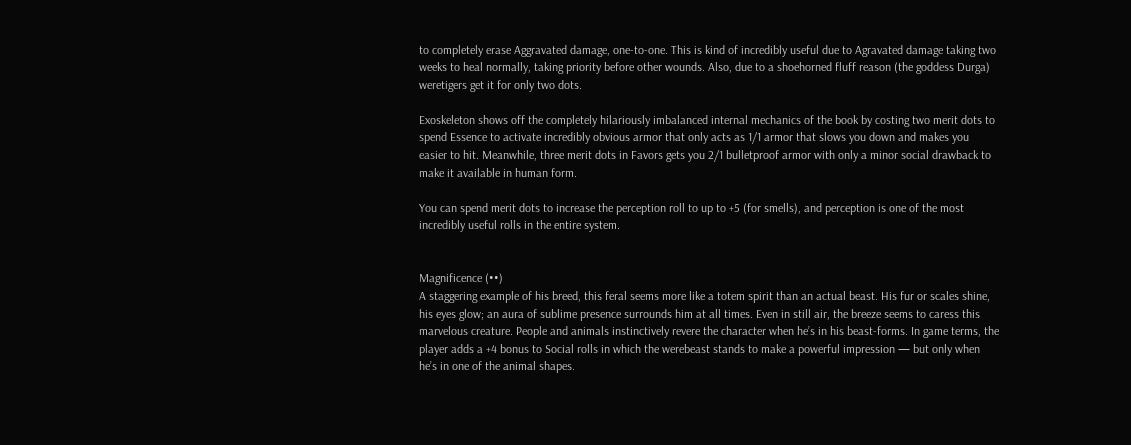to completely erase Aggravated damage, one-to-one. This is kind of incredibly useful due to Agravated damage taking two weeks to heal normally, taking priority before other wounds. Also, due to a shoehorned fluff reason (the goddess Durga) weretigers get it for only two dots.

Exoskeleton shows off the completely hilariously imbalanced internal mechanics of the book by costing two merit dots to spend Essence to activate incredibly obvious armor that only acts as 1/1 armor that slows you down and makes you easier to hit. Meanwhile, three merit dots in Favors gets you 2/1 bulletproof armor with only a minor social drawback to make it available in human form.

You can spend merit dots to increase the perception roll to up to +5 (for smells), and perception is one of the most incredibly useful rolls in the entire system.


Magnificence (••)
A staggering example of his breed, this feral seems more like a totem spirit than an actual beast. His fur or scales shine, his eyes glow; an aura of sublime presence surrounds him at all times. Even in still air, the breeze seems to caress this marvelous creature. People and animals instinctively revere the character when he’s in his beast-forms. In game terms, the player adds a +4 bonus to Social rolls in which the werebeast stands to make a powerful impression — but only when he’s in one of the animal shapes.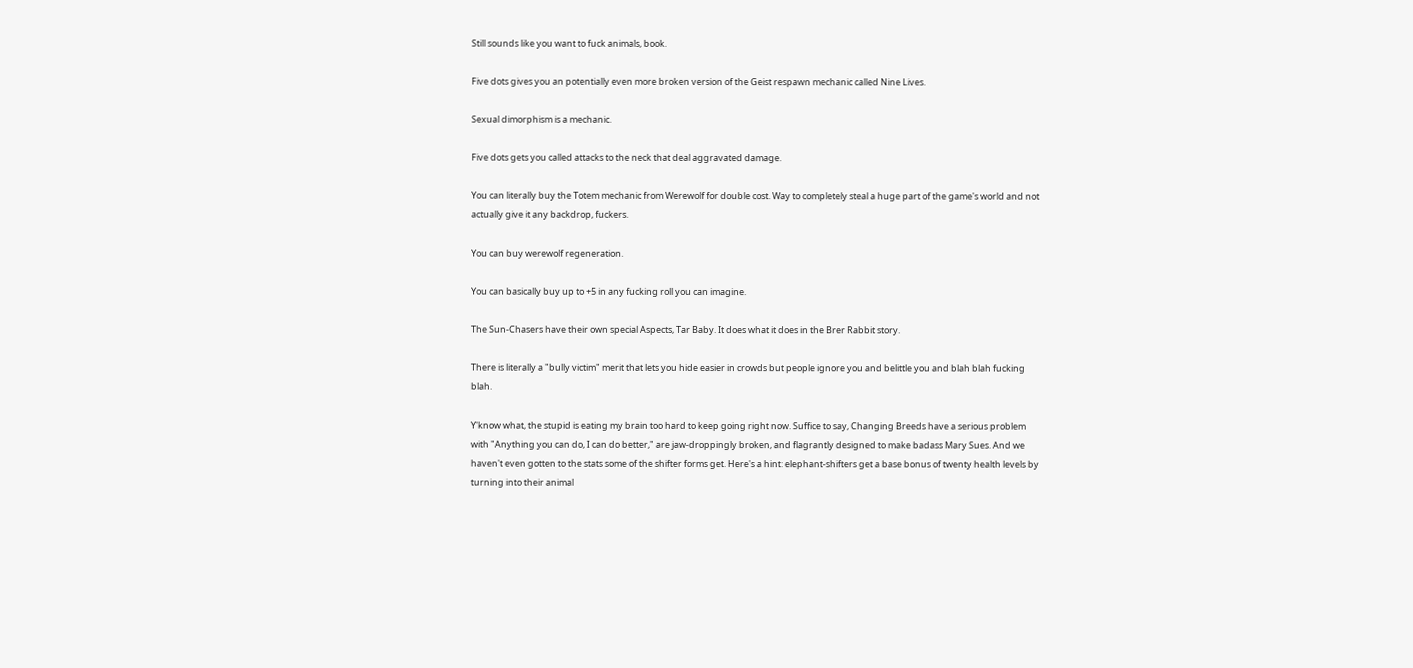Still sounds like you want to fuck animals, book.

Five dots gives you an potentially even more broken version of the Geist respawn mechanic called Nine Lives.

Sexual dimorphism is a mechanic.

Five dots gets you called attacks to the neck that deal aggravated damage.

You can literally buy the Totem mechanic from Werewolf for double cost. Way to completely steal a huge part of the game's world and not actually give it any backdrop, fuckers.

You can buy werewolf regeneration.

You can basically buy up to +5 in any fucking roll you can imagine.

The Sun-Chasers have their own special Aspects, Tar Baby. It does what it does in the Brer Rabbit story.

There is literally a "bully victim" merit that lets you hide easier in crowds but people ignore you and belittle you and blah blah fucking blah.

Y'know what, the stupid is eating my brain too hard to keep going right now. Suffice to say, Changing Breeds have a serious problem with "Anything you can do, I can do better," are jaw-droppingly broken, and flagrantly designed to make badass Mary Sues. And we haven't even gotten to the stats some of the shifter forms get. Here's a hint: elephant-shifters get a base bonus of twenty health levels by turning into their animal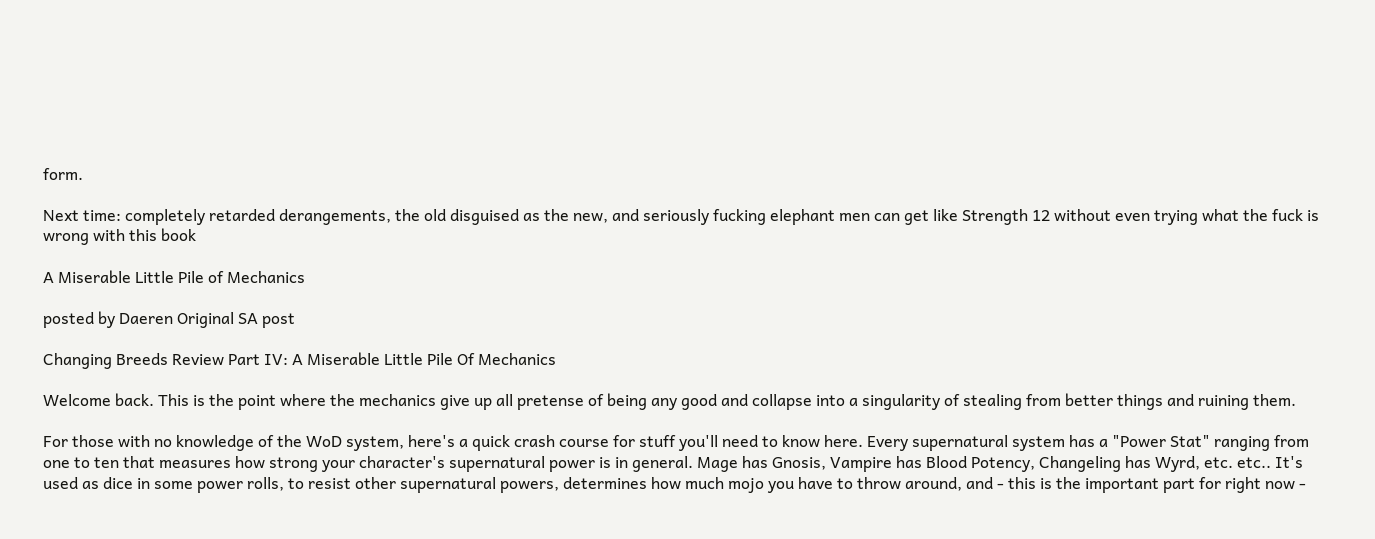form.

Next time: completely retarded derangements, the old disguised as the new, and seriously fucking elephant men can get like Strength 12 without even trying what the fuck is wrong with this book

A Miserable Little Pile of Mechanics

posted by Daeren Original SA post

Changing Breeds Review Part IV: A Miserable Little Pile Of Mechanics

Welcome back. This is the point where the mechanics give up all pretense of being any good and collapse into a singularity of stealing from better things and ruining them.

For those with no knowledge of the WoD system, here's a quick crash course for stuff you'll need to know here. Every supernatural system has a "Power Stat" ranging from one to ten that measures how strong your character's supernatural power is in general. Mage has Gnosis, Vampire has Blood Potency, Changeling has Wyrd, etc. etc.. It's used as dice in some power rolls, to resist other supernatural powers, determines how much mojo you have to throw around, and - this is the important part for right now -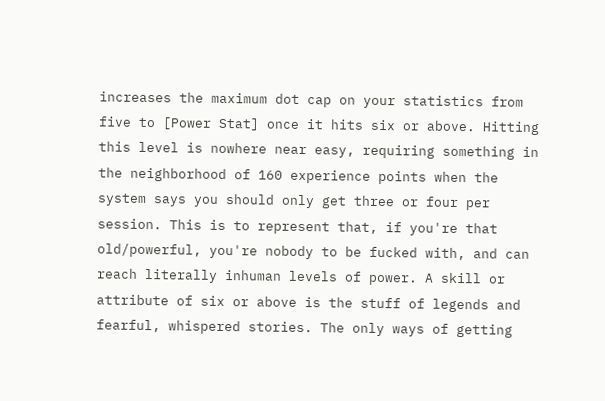increases the maximum dot cap on your statistics from five to [Power Stat] once it hits six or above. Hitting this level is nowhere near easy, requiring something in the neighborhood of 160 experience points when the system says you should only get three or four per session. This is to represent that, if you're that old/powerful, you're nobody to be fucked with, and can reach literally inhuman levels of power. A skill or attribute of six or above is the stuff of legends and fearful, whispered stories. The only ways of getting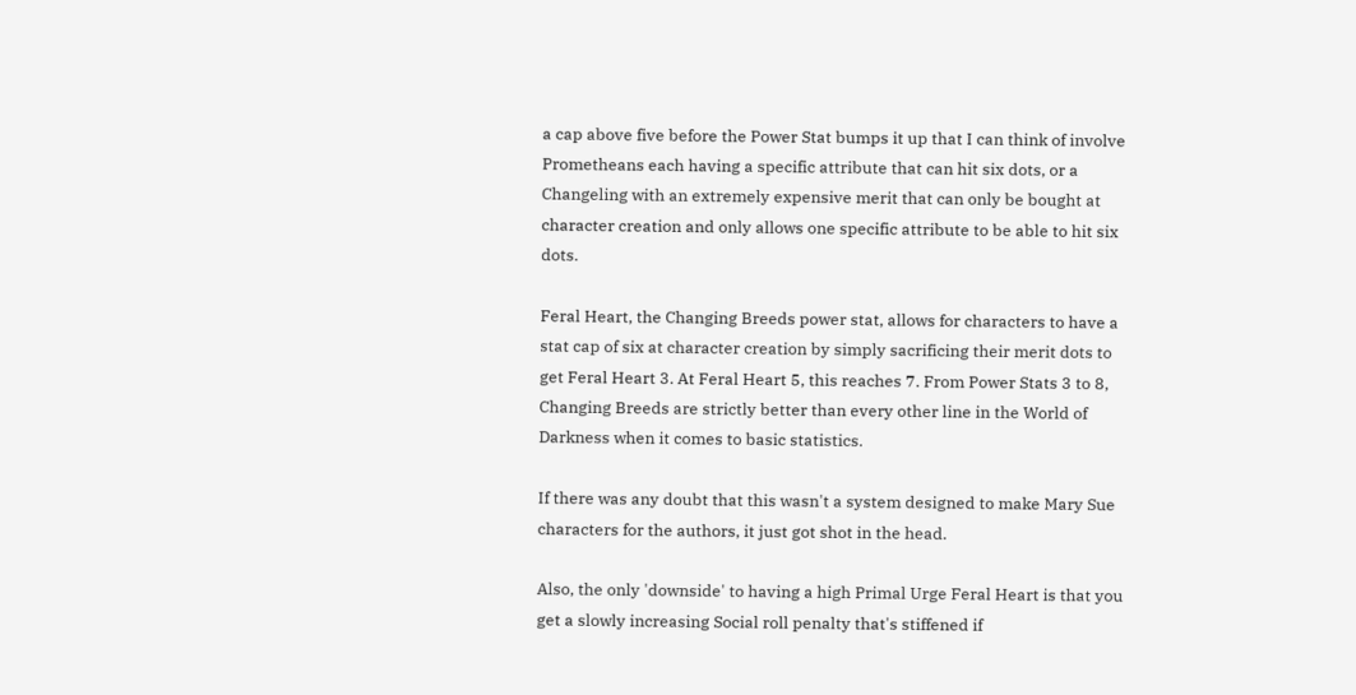a cap above five before the Power Stat bumps it up that I can think of involve Prometheans each having a specific attribute that can hit six dots, or a Changeling with an extremely expensive merit that can only be bought at character creation and only allows one specific attribute to be able to hit six dots.

Feral Heart, the Changing Breeds power stat, allows for characters to have a stat cap of six at character creation by simply sacrificing their merit dots to get Feral Heart 3. At Feral Heart 5, this reaches 7. From Power Stats 3 to 8, Changing Breeds are strictly better than every other line in the World of Darkness when it comes to basic statistics.

If there was any doubt that this wasn't a system designed to make Mary Sue characters for the authors, it just got shot in the head.

Also, the only 'downside' to having a high Primal Urge Feral Heart is that you get a slowly increasing Social roll penalty that's stiffened if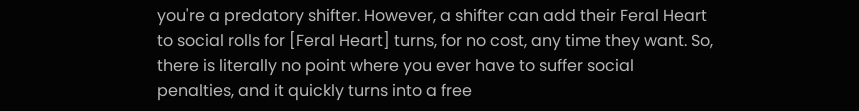you're a predatory shifter. However, a shifter can add their Feral Heart to social rolls for [Feral Heart] turns, for no cost, any time they want. So, there is literally no point where you ever have to suffer social penalties, and it quickly turns into a free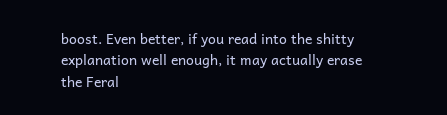boost. Even better, if you read into the shitty explanation well enough, it may actually erase the Feral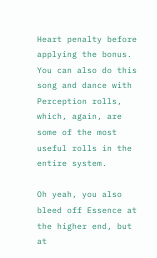Heart penalty before applying the bonus. You can also do this song and dance with Perception rolls, which, again, are some of the most useful rolls in the entire system.

Oh yeah, you also bleed off Essence at the higher end, but at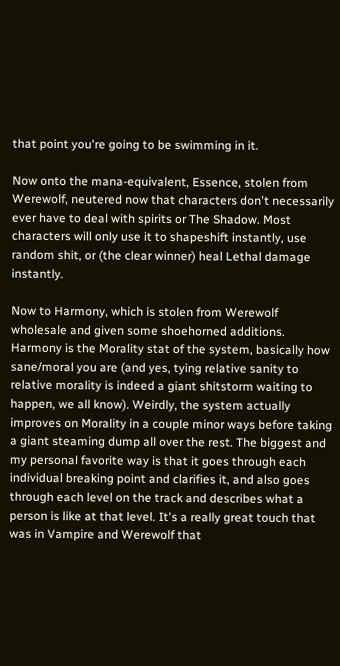that point you're going to be swimming in it.

Now onto the mana-equivalent, Essence, stolen from Werewolf, neutered now that characters don't necessarily ever have to deal with spirits or The Shadow. Most characters will only use it to shapeshift instantly, use random shit, or (the clear winner) heal Lethal damage instantly.

Now to Harmony, which is stolen from Werewolf wholesale and given some shoehorned additions. Harmony is the Morality stat of the system, basically how sane/moral you are (and yes, tying relative sanity to relative morality is indeed a giant shitstorm waiting to happen, we all know). Weirdly, the system actually improves on Morality in a couple minor ways before taking a giant steaming dump all over the rest. The biggest and my personal favorite way is that it goes through each individual breaking point and clarifies it, and also goes through each level on the track and describes what a person is like at that level. It's a really great touch that was in Vampire and Werewolf that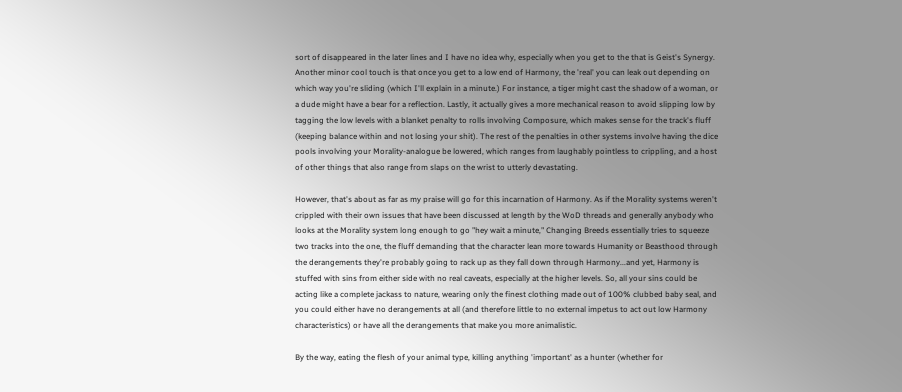sort of disappeared in the later lines and I have no idea why, especially when you get to the that is Geist's Synergy. Another minor cool touch is that once you get to a low end of Harmony, the 'real' you can leak out depending on which way you're sliding (which I'll explain in a minute.) For instance, a tiger might cast the shadow of a woman, or a dude might have a bear for a reflection. Lastly, it actually gives a more mechanical reason to avoid slipping low by tagging the low levels with a blanket penalty to rolls involving Composure, which makes sense for the track's fluff (keeping balance within and not losing your shit). The rest of the penalties in other systems involve having the dice pools involving your Morality-analogue be lowered, which ranges from laughably pointless to crippling, and a host of other things that also range from slaps on the wrist to utterly devastating.

However, that's about as far as my praise will go for this incarnation of Harmony. As if the Morality systems weren't crippled with their own issues that have been discussed at length by the WoD threads and generally anybody who looks at the Morality system long enough to go "hey wait a minute," Changing Breeds essentially tries to squeeze two tracks into the one, the fluff demanding that the character lean more towards Humanity or Beasthood through the derangements they're probably going to rack up as they fall down through Harmony...and yet, Harmony is stuffed with sins from either side with no real caveats, especially at the higher levels. So, all your sins could be acting like a complete jackass to nature, wearing only the finest clothing made out of 100% clubbed baby seal, and you could either have no derangements at all (and therefore little to no external impetus to act out low Harmony characteristics) or have all the derangements that make you more animalistic.

By the way, eating the flesh of your animal type, killing anything 'important' as a hunter (whether for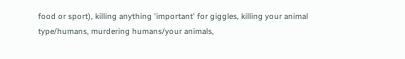food or sport), killing anything 'important' for giggles, killing your animal type/humans, murdering humans/your animals,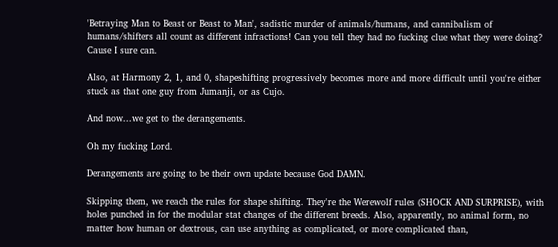'Betraying Man to Beast or Beast to Man', sadistic murder of animals/humans, and cannibalism of humans/shifters all count as different infractions! Can you tell they had no fucking clue what they were doing? Cause I sure can.

Also, at Harmony 2, 1, and 0, shapeshifting progressively becomes more and more difficult until you're either stuck as that one guy from Jumanji, or as Cujo.

And now...we get to the derangements.

Oh my fucking Lord.

Derangements are going to be their own update because God DAMN.

Skipping them, we reach the rules for shape shifting. They're the Werewolf rules (SHOCK AND SURPRISE), with holes punched in for the modular stat changes of the different breeds. Also, apparently, no animal form, no matter how human or dextrous, can use anything as complicated, or more complicated than,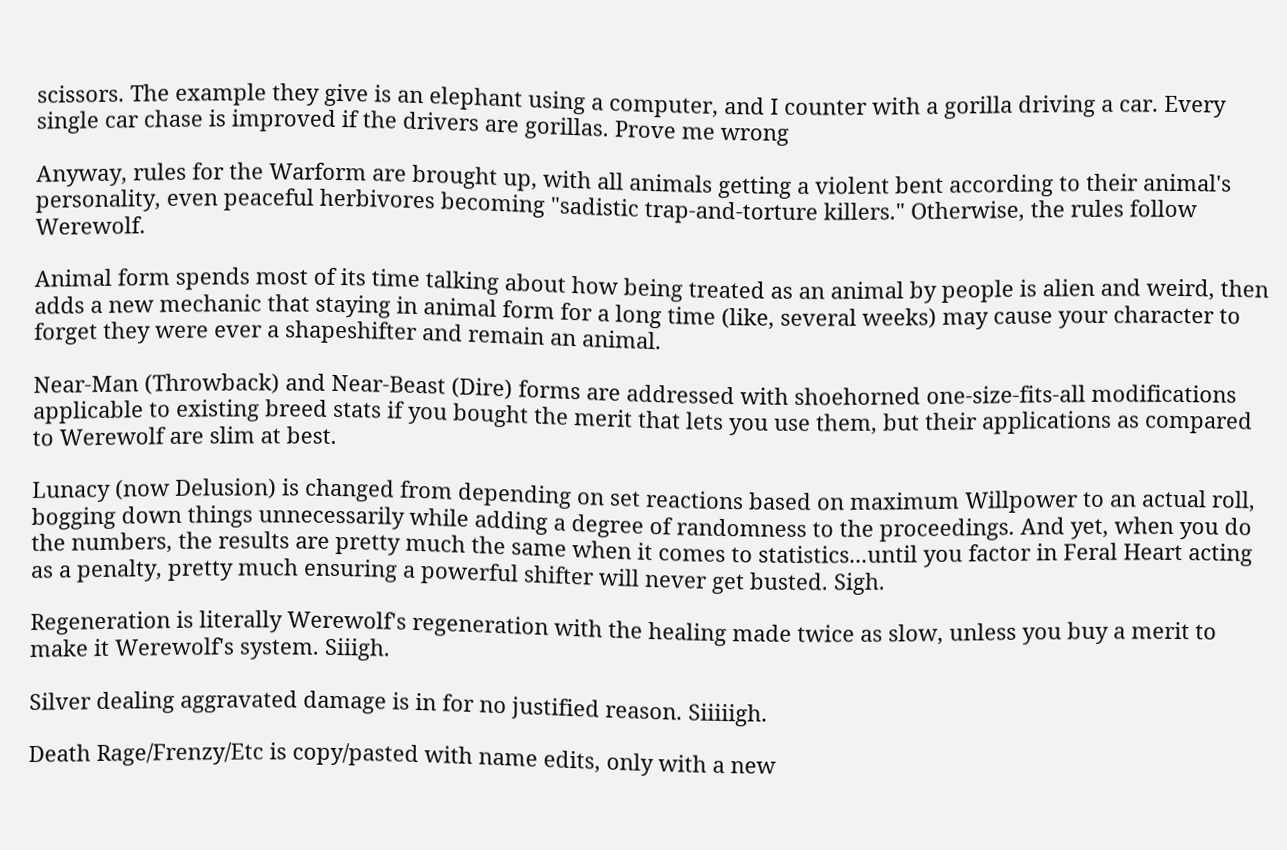scissors. The example they give is an elephant using a computer, and I counter with a gorilla driving a car. Every single car chase is improved if the drivers are gorillas. Prove me wrong

Anyway, rules for the Warform are brought up, with all animals getting a violent bent according to their animal's personality, even peaceful herbivores becoming "sadistic trap-and-torture killers." Otherwise, the rules follow Werewolf.

Animal form spends most of its time talking about how being treated as an animal by people is alien and weird, then adds a new mechanic that staying in animal form for a long time (like, several weeks) may cause your character to forget they were ever a shapeshifter and remain an animal.

Near-Man (Throwback) and Near-Beast (Dire) forms are addressed with shoehorned one-size-fits-all modifications applicable to existing breed stats if you bought the merit that lets you use them, but their applications as compared to Werewolf are slim at best.

Lunacy (now Delusion) is changed from depending on set reactions based on maximum Willpower to an actual roll, bogging down things unnecessarily while adding a degree of randomness to the proceedings. And yet, when you do the numbers, the results are pretty much the same when it comes to statistics...until you factor in Feral Heart acting as a penalty, pretty much ensuring a powerful shifter will never get busted. Sigh.

Regeneration is literally Werewolf's regeneration with the healing made twice as slow, unless you buy a merit to make it Werewolf's system. Siiigh.

Silver dealing aggravated damage is in for no justified reason. Siiiiigh.

Death Rage/Frenzy/Etc is copy/pasted with name edits, only with a new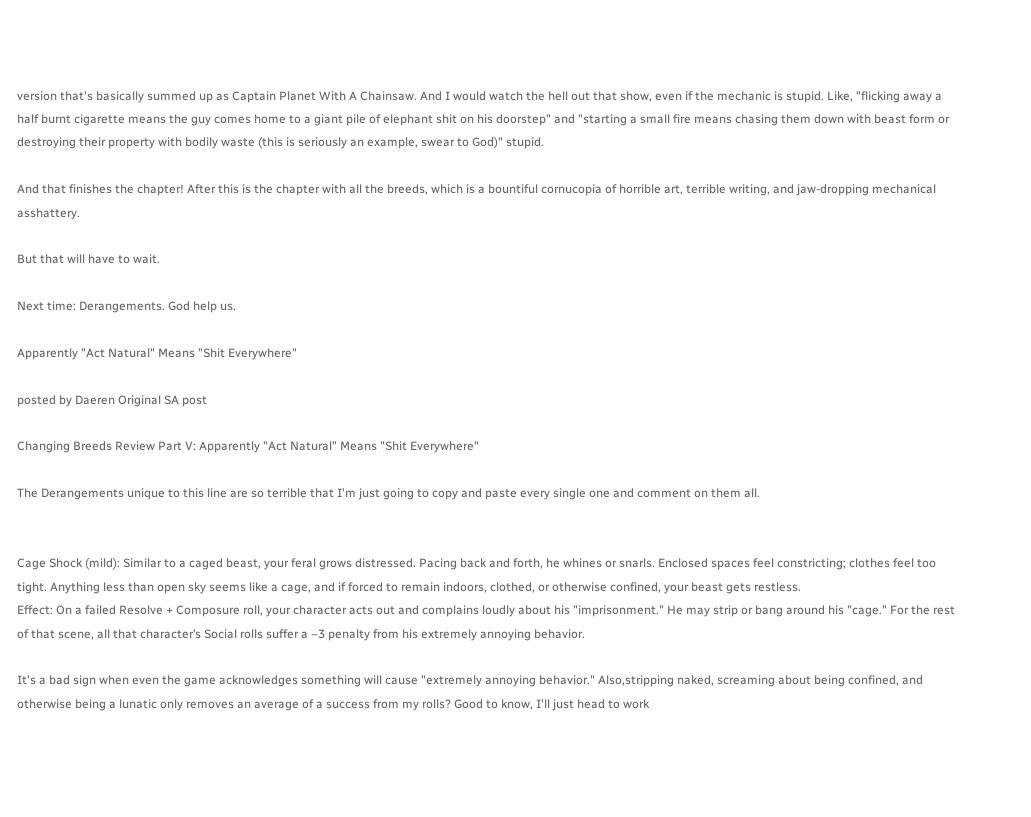version that's basically summed up as Captain Planet With A Chainsaw. And I would watch the hell out that show, even if the mechanic is stupid. Like, "flicking away a half burnt cigarette means the guy comes home to a giant pile of elephant shit on his doorstep" and "starting a small fire means chasing them down with beast form or destroying their property with bodily waste (this is seriously an example, swear to God)" stupid.

And that finishes the chapter! After this is the chapter with all the breeds, which is a bountiful cornucopia of horrible art, terrible writing, and jaw-dropping mechanical asshattery.

But that will have to wait.

Next time: Derangements. God help us.

Apparently "Act Natural" Means "Shit Everywhere"

posted by Daeren Original SA post

Changing Breeds Review Part V: Apparently "Act Natural" Means "Shit Everywhere"

The Derangements unique to this line are so terrible that I'm just going to copy and paste every single one and comment on them all.


Cage Shock (mild): Similar to a caged beast, your feral grows distressed. Pacing back and forth, he whines or snarls. Enclosed spaces feel constricting; clothes feel too tight. Anything less than open sky seems like a cage, and if forced to remain indoors, clothed, or otherwise confined, your beast gets restless.
Effect: On a failed Resolve + Composure roll, your character acts out and complains loudly about his "imprisonment." He may strip or bang around his "cage." For the rest of that scene, all that character’s Social rolls suffer a –3 penalty from his extremely annoying behavior.

It's a bad sign when even the game acknowledges something will cause "extremely annoying behavior." Also,stripping naked, screaming about being confined, and otherwise being a lunatic only removes an average of a success from my rolls? Good to know, I'll just head to work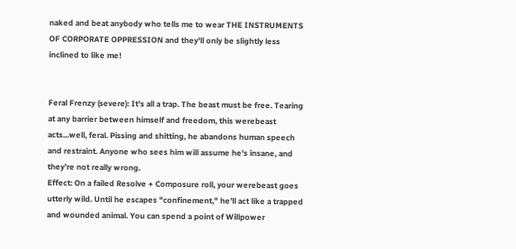naked and beat anybody who tells me to wear THE INSTRUMENTS OF CORPORATE OPPRESSION and they'll only be slightly less inclined to like me!


Feral Frenzy (severe): It's all a trap. The beast must be free. Tearing at any barrier between himself and freedom, this werebeast acts...well, feral. Pissing and shitting, he abandons human speech and restraint. Anyone who sees him will assume he's insane, and they’re not really wrong.
Effect: On a failed Resolve + Composure roll, your werebeast goes utterly wild. Until he escapes "confinement," he’ll act like a trapped and wounded animal. You can spend a point of Willpower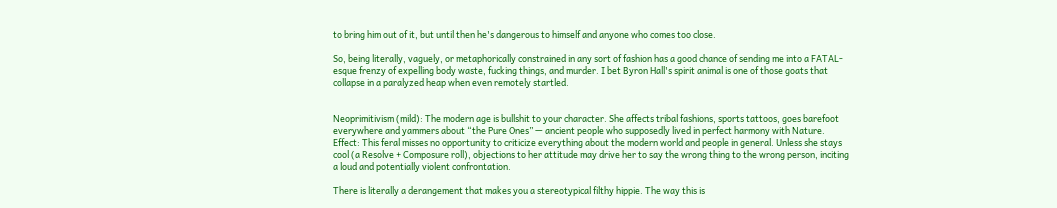to bring him out of it, but until then he's dangerous to himself and anyone who comes too close.

So, being literally, vaguely, or metaphorically constrained in any sort of fashion has a good chance of sending me into a FATAL-esque frenzy of expelling body waste, fucking things, and murder. I bet Byron Hall's spirit animal is one of those goats that collapse in a paralyzed heap when even remotely startled.


Neoprimitivism (mild): The modern age is bullshit to your character. She affects tribal fashions, sports tattoos, goes barefoot everywhere and yammers about “the Pure Ones” — ancient people who supposedly lived in perfect harmony with Nature.
Effect: This feral misses no opportunity to criticize everything about the modern world and people in general. Unless she stays cool (a Resolve + Composure roll), objections to her attitude may drive her to say the wrong thing to the wrong person, inciting a loud and potentially violent confrontation.

There is literally a derangement that makes you a stereotypical filthy hippie. The way this is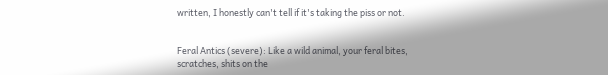written, I honestly can't tell if it's taking the piss or not.


Feral Antics (severe): Like a wild animal, your feral bites, scratches, shits on the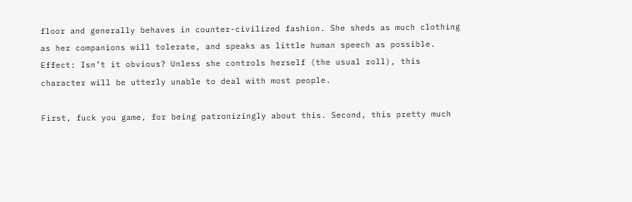floor and generally behaves in counter-civilized fashion. She sheds as much clothing as her companions will tolerate, and speaks as little human speech as possible.
Effect: Isn’t it obvious? Unless she controls herself (the usual roll), this character will be utterly unable to deal with most people.

First, fuck you game, for being patronizingly about this. Second, this pretty much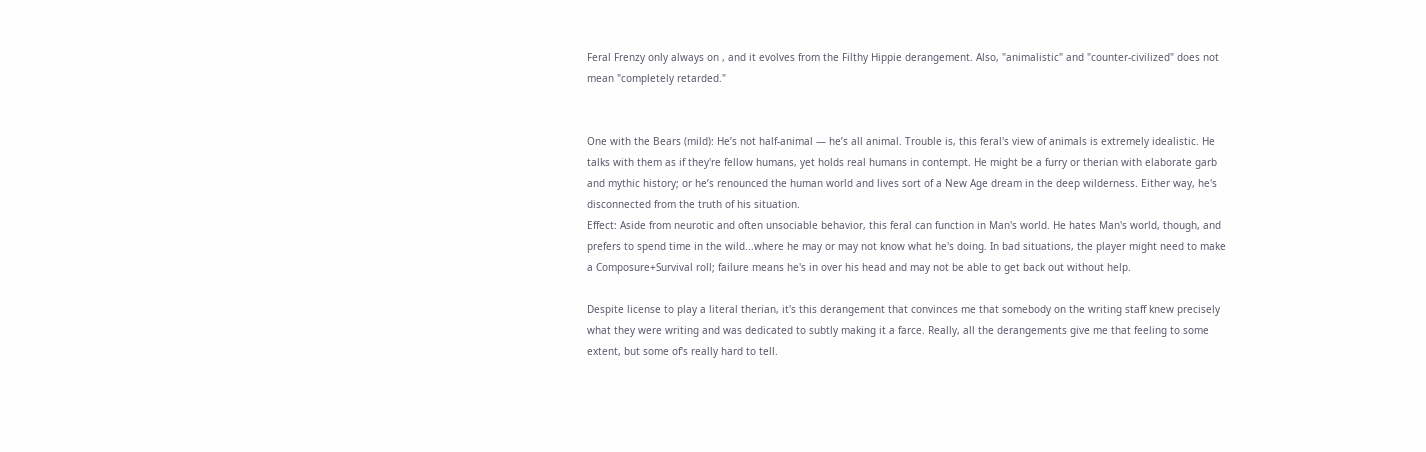Feral Frenzy only always on , and it evolves from the Filthy Hippie derangement. Also, "animalistic" and "counter-civilized" does not mean "completely retarded."


One with the Bears (mild): He’s not half-animal — he’s all animal. Trouble is, this feral's view of animals is extremely idealistic. He talks with them as if they're fellow humans, yet holds real humans in contempt. He might be a furry or therian with elaborate garb and mythic history; or he’s renounced the human world and lives sort of a New Age dream in the deep wilderness. Either way, he's disconnected from the truth of his situation.
Effect: Aside from neurotic and often unsociable behavior, this feral can function in Man's world. He hates Man's world, though, and prefers to spend time in the wild...where he may or may not know what he's doing. In bad situations, the player might need to make a Composure+Survival roll; failure means he's in over his head and may not be able to get back out without help.

Despite license to play a literal therian, it's this derangement that convinces me that somebody on the writing staff knew precisely what they were writing and was dedicated to subtly making it a farce. Really, all the derangements give me that feeling to some extent, but some of's really hard to tell.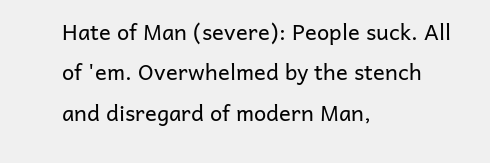Hate of Man (severe): People suck. All of 'em. Overwhelmed by the stench and disregard of modern Man,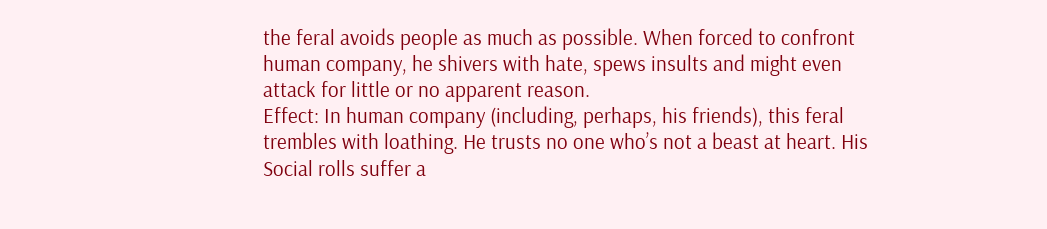the feral avoids people as much as possible. When forced to confront human company, he shivers with hate, spews insults and might even attack for little or no apparent reason.
Effect: In human company (including, perhaps, his friends), this feral trembles with loathing. He trusts no one who’s not a beast at heart. His Social rolls suffer a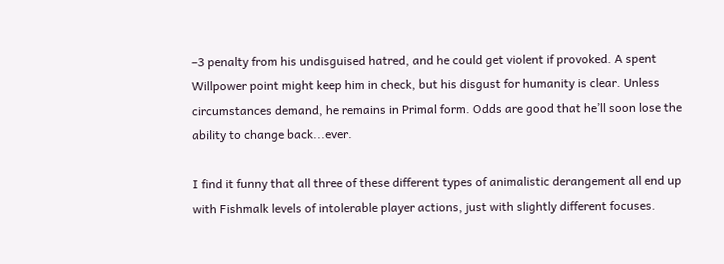–3 penalty from his undisguised hatred, and he could get violent if provoked. A spent Willpower point might keep him in check, but his disgust for humanity is clear. Unless circumstances demand, he remains in Primal form. Odds are good that he’ll soon lose the ability to change back...ever.

I find it funny that all three of these different types of animalistic derangement all end up with Fishmalk levels of intolerable player actions, just with slightly different focuses.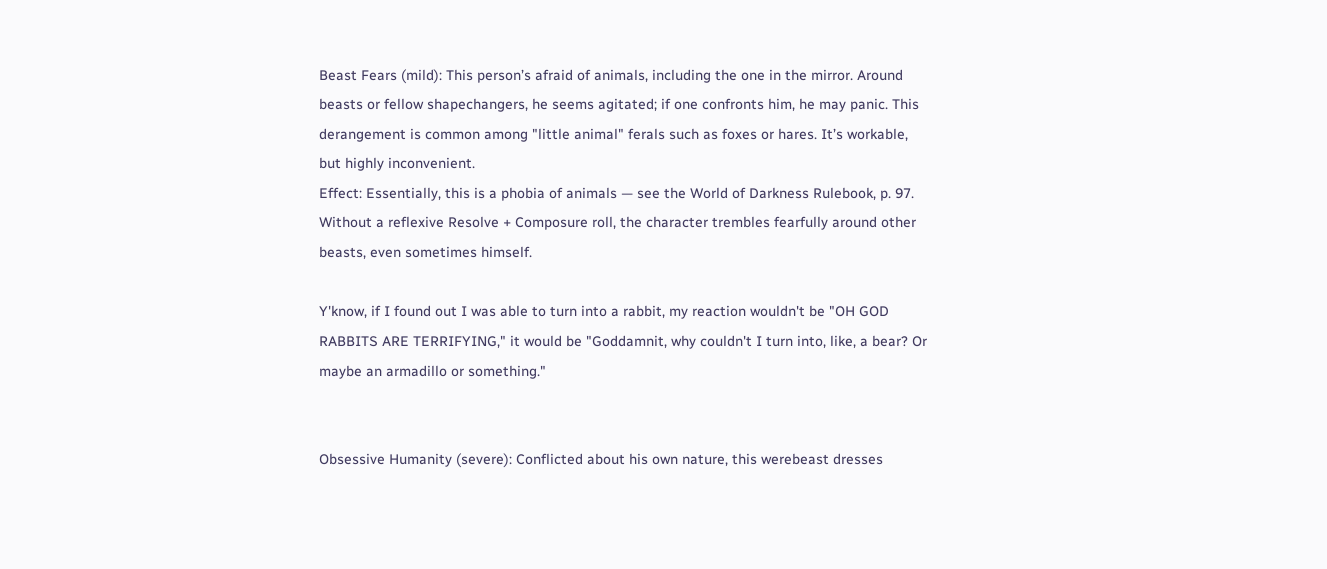Beast Fears (mild): This person’s afraid of animals, including the one in the mirror. Around beasts or fellow shapechangers, he seems agitated; if one confronts him, he may panic. This derangement is common among "little animal" ferals such as foxes or hares. It’s workable, but highly inconvenient.
Effect: Essentially, this is a phobia of animals — see the World of Darkness Rulebook, p. 97. Without a reflexive Resolve + Composure roll, the character trembles fearfully around other beasts, even sometimes himself.

Y'know, if I found out I was able to turn into a rabbit, my reaction wouldn't be "OH GOD RABBITS ARE TERRIFYING," it would be "Goddamnit, why couldn't I turn into, like, a bear? Or maybe an armadillo or something."


Obsessive Humanity (severe): Conflicted about his own nature, this werebeast dresses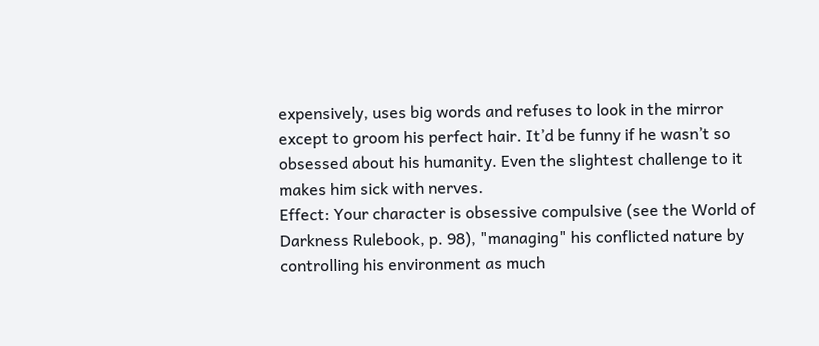expensively, uses big words and refuses to look in the mirror except to groom his perfect hair. It’d be funny if he wasn’t so obsessed about his humanity. Even the slightest challenge to it makes him sick with nerves.
Effect: Your character is obsessive compulsive (see the World of Darkness Rulebook, p. 98), "managing" his conflicted nature by controlling his environment as much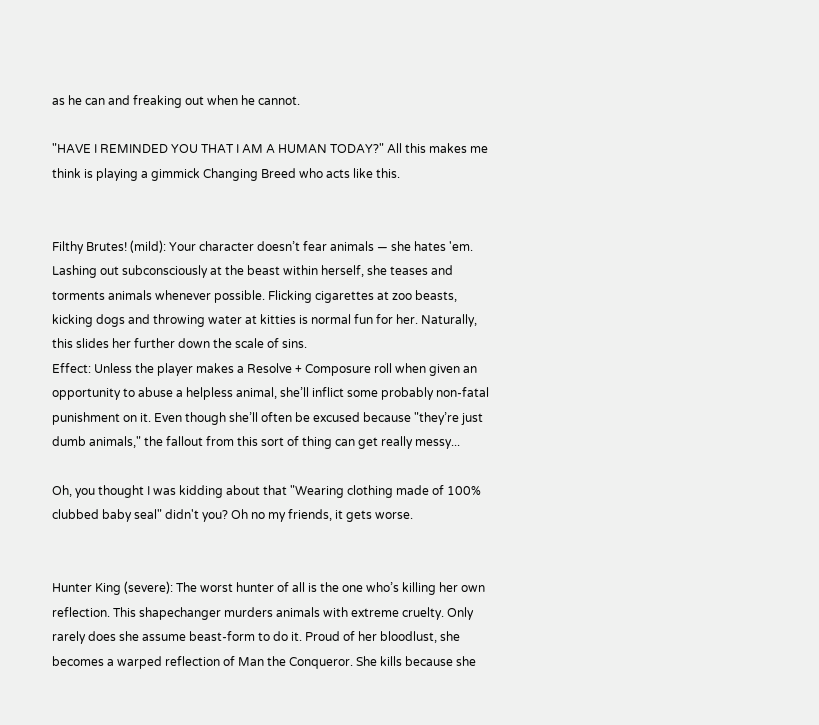as he can and freaking out when he cannot.

"HAVE I REMINDED YOU THAT I AM A HUMAN TODAY?" All this makes me think is playing a gimmick Changing Breed who acts like this.


Filthy Brutes! (mild): Your character doesn’t fear animals — she hates 'em. Lashing out subconsciously at the beast within herself, she teases and torments animals whenever possible. Flicking cigarettes at zoo beasts, kicking dogs and throwing water at kitties is normal fun for her. Naturally, this slides her further down the scale of sins.
Effect: Unless the player makes a Resolve + Composure roll when given an opportunity to abuse a helpless animal, she’ll inflict some probably non-fatal punishment on it. Even though she’ll often be excused because "they’re just dumb animals," the fallout from this sort of thing can get really messy...

Oh, you thought I was kidding about that "Wearing clothing made of 100% clubbed baby seal" didn't you? Oh no my friends, it gets worse.


Hunter King (severe): The worst hunter of all is the one who’s killing her own reflection. This shapechanger murders animals with extreme cruelty. Only rarely does she assume beast-form to do it. Proud of her bloodlust, she becomes a warped reflection of Man the Conqueror. She kills because she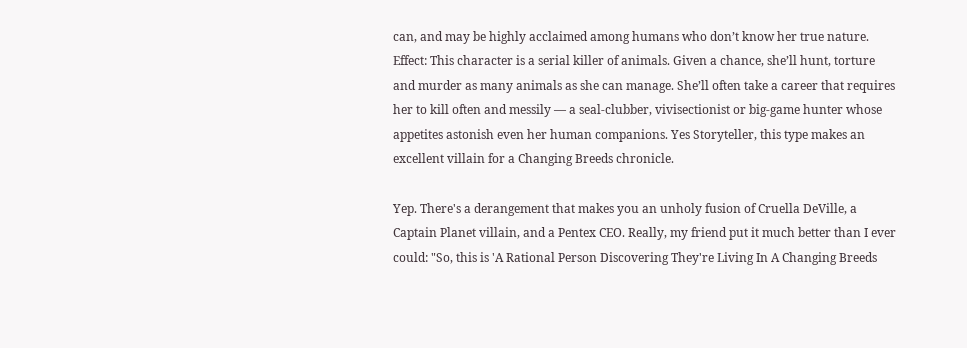can, and may be highly acclaimed among humans who don’t know her true nature.
Effect: This character is a serial killer of animals. Given a chance, she’ll hunt, torture and murder as many animals as she can manage. She’ll often take a career that requires her to kill often and messily — a seal-clubber, vivisectionist or big-game hunter whose appetites astonish even her human companions. Yes Storyteller, this type makes an excellent villain for a Changing Breeds chronicle.

Yep. There's a derangement that makes you an unholy fusion of Cruella DeVille, a Captain Planet villain, and a Pentex CEO. Really, my friend put it much better than I ever could: "So, this is 'A Rational Person Discovering They're Living In A Changing Breeds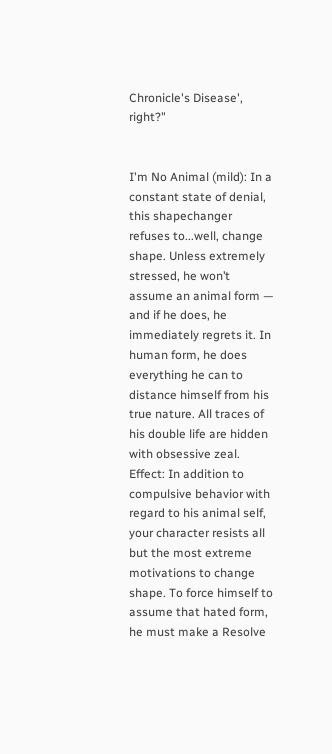Chronicle's Disease', right?"


I'm No Animal (mild): In a constant state of denial, this shapechanger refuses to...well, change shape. Unless extremely stressed, he won’t assume an animal form — and if he does, he immediately regrets it. In human form, he does everything he can to distance himself from his true nature. All traces of his double life are hidden with obsessive zeal.
Effect: In addition to compulsive behavior with regard to his animal self, your character resists all but the most extreme motivations to change shape. To force himself to assume that hated form, he must make a Resolve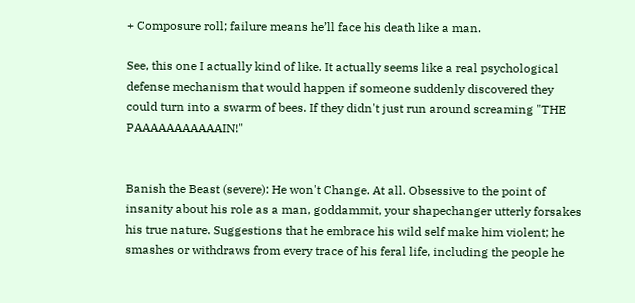+ Composure roll; failure means he’ll face his death like a man.

See, this one I actually kind of like. It actually seems like a real psychological defense mechanism that would happen if someone suddenly discovered they could turn into a swarm of bees. If they didn't just run around screaming "THE PAAAAAAAAAAAIN!"


Banish the Beast (severe): He won't Change. At all. Obsessive to the point of insanity about his role as a man, goddammit, your shapechanger utterly forsakes his true nature. Suggestions that he embrace his wild self make him violent; he smashes or withdraws from every trace of his feral life, including the people he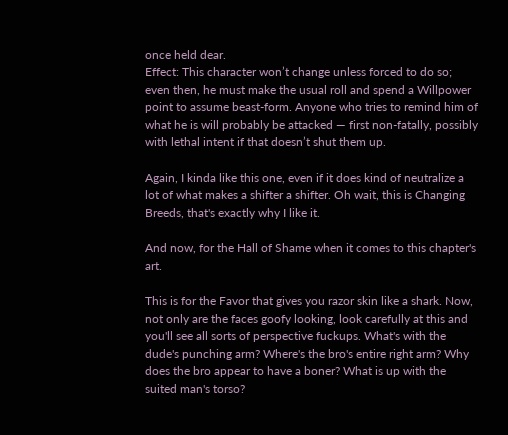once held dear.
Effect: This character won’t change unless forced to do so; even then, he must make the usual roll and spend a Willpower point to assume beast-form. Anyone who tries to remind him of what he is will probably be attacked — first non-fatally, possibly with lethal intent if that doesn’t shut them up.

Again, I kinda like this one, even if it does kind of neutralize a lot of what makes a shifter a shifter. Oh wait, this is Changing Breeds, that's exactly why I like it.

And now, for the Hall of Shame when it comes to this chapter's art.

This is for the Favor that gives you razor skin like a shark. Now, not only are the faces goofy looking, look carefully at this and you'll see all sorts of perspective fuckups. What's with the dude's punching arm? Where's the bro's entire right arm? Why does the bro appear to have a boner? What is up with the suited man's torso?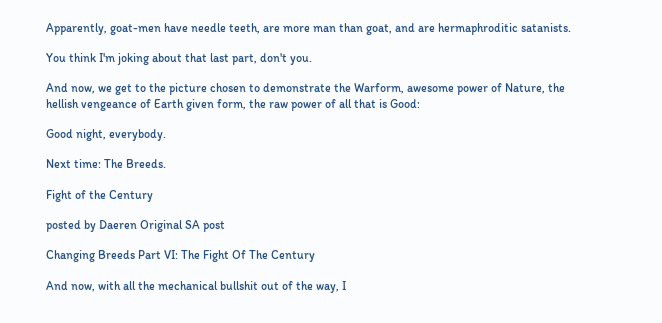Apparently, goat-men have needle teeth, are more man than goat, and are hermaphroditic satanists.

You think I'm joking about that last part, don't you.

And now, we get to the picture chosen to demonstrate the Warform, awesome power of Nature, the hellish vengeance of Earth given form, the raw power of all that is Good:

Good night, everybody.

Next time: The Breeds.

Fight of the Century

posted by Daeren Original SA post

Changing Breeds Part VI: The Fight Of The Century

And now, with all the mechanical bullshit out of the way, I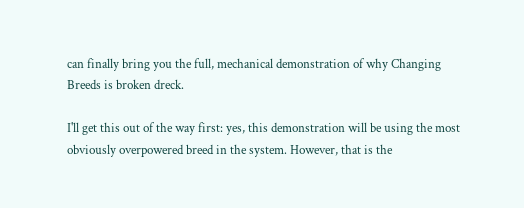can finally bring you the full, mechanical demonstration of why Changing Breeds is broken dreck.

I'll get this out of the way first: yes, this demonstration will be using the most obviously overpowered breed in the system. However, that is the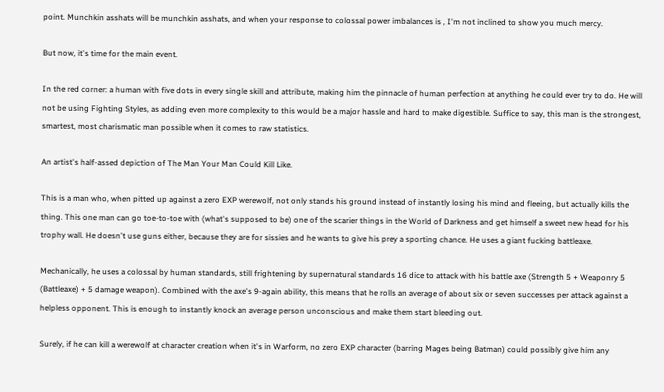point. Munchkin asshats will be munchkin asshats, and when your response to colossal power imbalances is , I'm not inclined to show you much mercy.

But now, it's time for the main event.

In the red corner: a human with five dots in every single skill and attribute, making him the pinnacle of human perfection at anything he could ever try to do. He will not be using Fighting Styles, as adding even more complexity to this would be a major hassle and hard to make digestible. Suffice to say, this man is the strongest, smartest, most charismatic man possible when it comes to raw statistics.

An artist's half-assed depiction of The Man Your Man Could Kill Like.

This is a man who, when pitted up against a zero EXP werewolf, not only stands his ground instead of instantly losing his mind and fleeing, but actually kills the thing. This one man can go toe-to-toe with (what's supposed to be) one of the scarier things in the World of Darkness and get himself a sweet new head for his trophy wall. He doesn't use guns either, because they are for sissies and he wants to give his prey a sporting chance. He uses a giant fucking battleaxe.

Mechanically, he uses a colossal by human standards, still frightening by supernatural standards 16 dice to attack with his battle axe (Strength 5 + Weaponry 5 (Battleaxe) + 5 damage weapon). Combined with the axe's 9-again ability, this means that he rolls an average of about six or seven successes per attack against a helpless opponent. This is enough to instantly knock an average person unconscious and make them start bleeding out.

Surely, if he can kill a werewolf at character creation when it's in Warform, no zero EXP character (barring Mages being Batman) could possibly give him any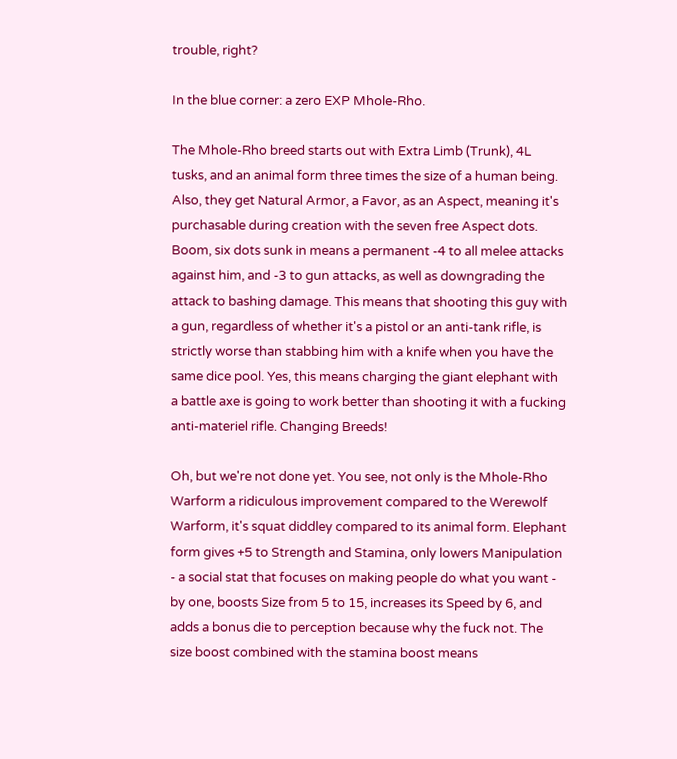trouble, right?

In the blue corner: a zero EXP Mhole-Rho.

The Mhole-Rho breed starts out with Extra Limb (Trunk), 4L tusks, and an animal form three times the size of a human being. Also, they get Natural Armor, a Favor, as an Aspect, meaning it's purchasable during creation with the seven free Aspect dots. Boom, six dots sunk in means a permanent -4 to all melee attacks against him, and -3 to gun attacks, as well as downgrading the attack to bashing damage. This means that shooting this guy with a gun, regardless of whether it's a pistol or an anti-tank rifle, is strictly worse than stabbing him with a knife when you have the same dice pool. Yes, this means charging the giant elephant with a battle axe is going to work better than shooting it with a fucking anti-materiel rifle. Changing Breeds!

Oh, but we're not done yet. You see, not only is the Mhole-Rho Warform a ridiculous improvement compared to the Werewolf Warform, it's squat diddley compared to its animal form. Elephant form gives +5 to Strength and Stamina, only lowers Manipulation - a social stat that focuses on making people do what you want - by one, boosts Size from 5 to 15, increases its Speed by 6, and adds a bonus die to perception because why the fuck not. The size boost combined with the stamina boost means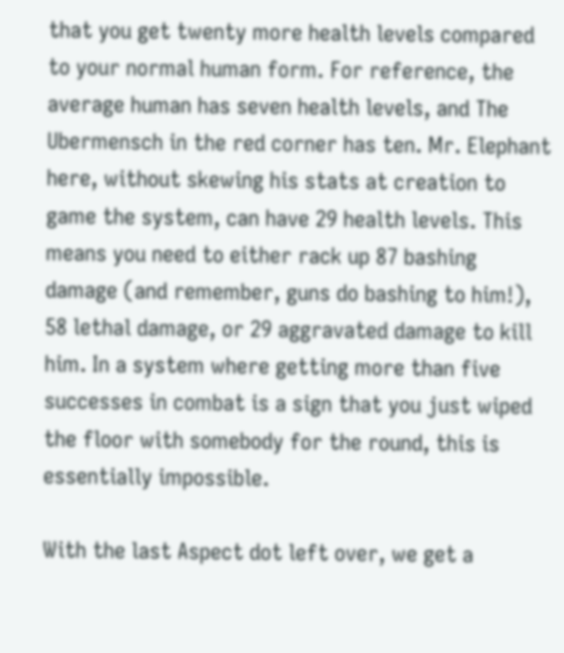that you get twenty more health levels compared to your normal human form. For reference, the average human has seven health levels, and The Ubermensch in the red corner has ten. Mr. Elephant here, without skewing his stats at creation to game the system, can have 29 health levels. This means you need to either rack up 87 bashing damage (and remember, guns do bashing to him!), 58 lethal damage, or 29 aggravated damage to kill him. In a system where getting more than five successes in combat is a sign that you just wiped the floor with somebody for the round, this is essentially impossible.

With the last Aspect dot left over, we get a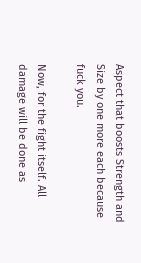Aspect that boosts Strength and Size by one more each because fuck you.

Now, for the fight itself. All damage will be done as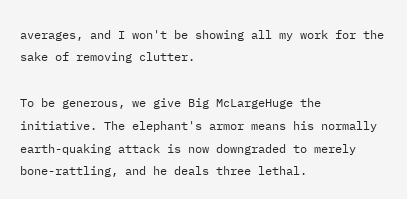averages, and I won't be showing all my work for the sake of removing clutter.

To be generous, we give Big McLargeHuge the initiative. The elephant's armor means his normally earth-quaking attack is now downgraded to merely bone-rattling, and he deals three lethal.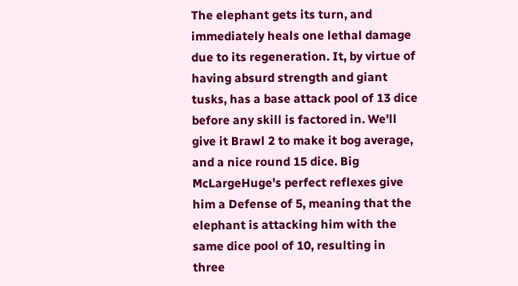The elephant gets its turn, and immediately heals one lethal damage due to its regeneration. It, by virtue of having absurd strength and giant tusks, has a base attack pool of 13 dice before any skill is factored in. We'll give it Brawl 2 to make it bog average, and a nice round 15 dice. Big McLargeHuge's perfect reflexes give him a Defense of 5, meaning that the elephant is attacking him with the same dice pool of 10, resulting in three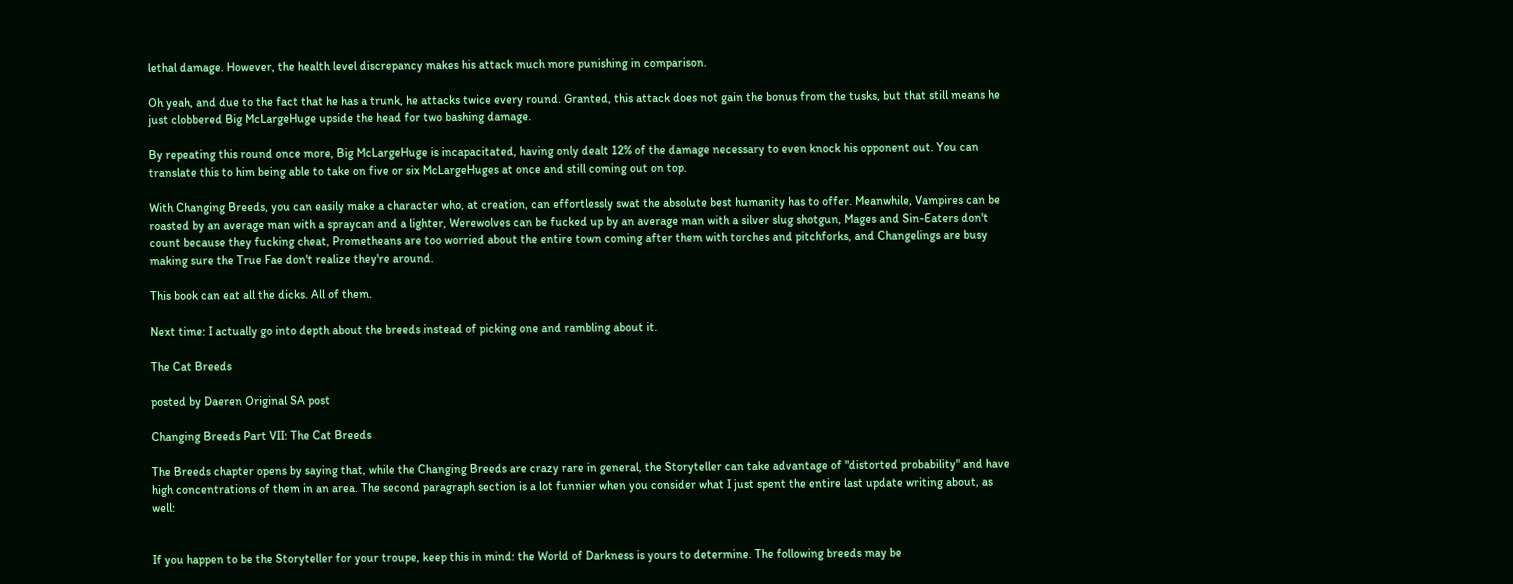lethal damage. However, the health level discrepancy makes his attack much more punishing in comparison.

Oh yeah, and due to the fact that he has a trunk, he attacks twice every round. Granted, this attack does not gain the bonus from the tusks, but that still means he just clobbered Big McLargeHuge upside the head for two bashing damage.

By repeating this round once more, Big McLargeHuge is incapacitated, having only dealt 12% of the damage necessary to even knock his opponent out. You can translate this to him being able to take on five or six McLargeHuges at once and still coming out on top.

With Changing Breeds, you can easily make a character who, at creation, can effortlessly swat the absolute best humanity has to offer. Meanwhile, Vampires can be roasted by an average man with a spraycan and a lighter, Werewolves can be fucked up by an average man with a silver slug shotgun, Mages and Sin-Eaters don't count because they fucking cheat, Prometheans are too worried about the entire town coming after them with torches and pitchforks, and Changelings are busy making sure the True Fae don't realize they're around.

This book can eat all the dicks. All of them.

Next time: I actually go into depth about the breeds instead of picking one and rambling about it.

The Cat Breeds

posted by Daeren Original SA post

Changing Breeds Part VII: The Cat Breeds

The Breeds chapter opens by saying that, while the Changing Breeds are crazy rare in general, the Storyteller can take advantage of "distorted probability" and have high concentrations of them in an area. The second paragraph section is a lot funnier when you consider what I just spent the entire last update writing about, as well:


If you happen to be the Storyteller for your troupe, keep this in mind: the World of Darkness is yours to determine. The following breeds may be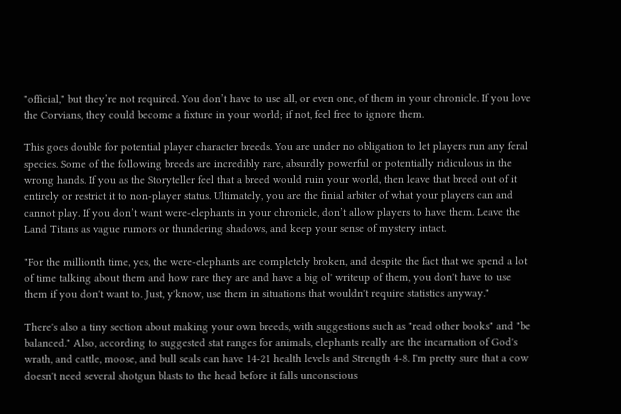"official," but they’re not required. You don’t have to use all, or even one, of them in your chronicle. If you love the Corvians, they could become a fixture in your world; if not, feel free to ignore them.

This goes double for potential player character breeds. You are under no obligation to let players run any feral species. Some of the following breeds are incredibly rare, absurdly powerful or potentially ridiculous in the wrong hands. If you as the Storyteller feel that a breed would ruin your world, then leave that breed out of it entirely or restrict it to non-player status. Ultimately, you are the finial arbiter of what your players can and cannot play. If you don’t want were-elephants in your chronicle, don’t allow players to have them. Leave the Land Titans as vague rumors or thundering shadows, and keep your sense of mystery intact.

"For the millionth time, yes, the were-elephants are completely broken, and despite the fact that we spend a lot of time talking about them and how rare they are and have a big ol' writeup of them, you don't have to use them if you don't want to. Just, y'know, use them in situations that wouldn't require statistics anyway."

There's also a tiny section about making your own breeds, with suggestions such as "read other books" and "be balanced." Also, according to suggested stat ranges for animals, elephants really are the incarnation of God's wrath, and cattle, moose, and bull seals can have 14-21 health levels and Strength 4-8. I'm pretty sure that a cow doesn't need several shotgun blasts to the head before it falls unconscious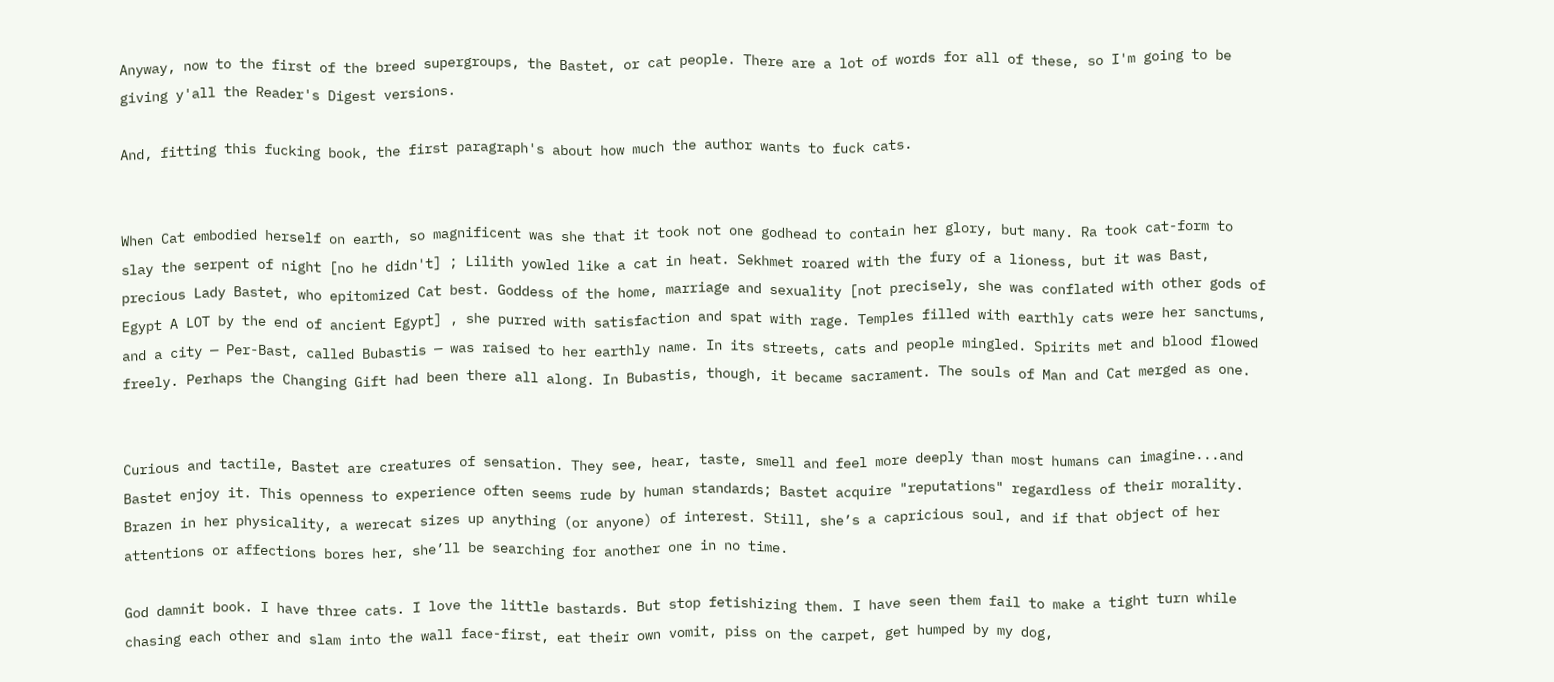Anyway, now to the first of the breed supergroups, the Bastet, or cat people. There are a lot of words for all of these, so I'm going to be giving y'all the Reader's Digest versions.

And, fitting this fucking book, the first paragraph's about how much the author wants to fuck cats.


When Cat embodied herself on earth, so magnificent was she that it took not one godhead to contain her glory, but many. Ra took cat-form to slay the serpent of night [no he didn't] ; Lilith yowled like a cat in heat. Sekhmet roared with the fury of a lioness, but it was Bast, precious Lady Bastet, who epitomized Cat best. Goddess of the home, marriage and sexuality [not precisely, she was conflated with other gods of Egypt A LOT by the end of ancient Egypt] , she purred with satisfaction and spat with rage. Temples filled with earthly cats were her sanctums, and a city — Per-Bast, called Bubastis — was raised to her earthly name. In its streets, cats and people mingled. Spirits met and blood flowed freely. Perhaps the Changing Gift had been there all along. In Bubastis, though, it became sacrament. The souls of Man and Cat merged as one.


Curious and tactile, Bastet are creatures of sensation. They see, hear, taste, smell and feel more deeply than most humans can imagine...and Bastet enjoy it. This openness to experience often seems rude by human standards; Bastet acquire "reputations" regardless of their morality. Brazen in her physicality, a werecat sizes up anything (or anyone) of interest. Still, she’s a capricious soul, and if that object of her attentions or affections bores her, she’ll be searching for another one in no time.

God damnit book. I have three cats. I love the little bastards. But stop fetishizing them. I have seen them fail to make a tight turn while chasing each other and slam into the wall face-first, eat their own vomit, piss on the carpet, get humped by my dog,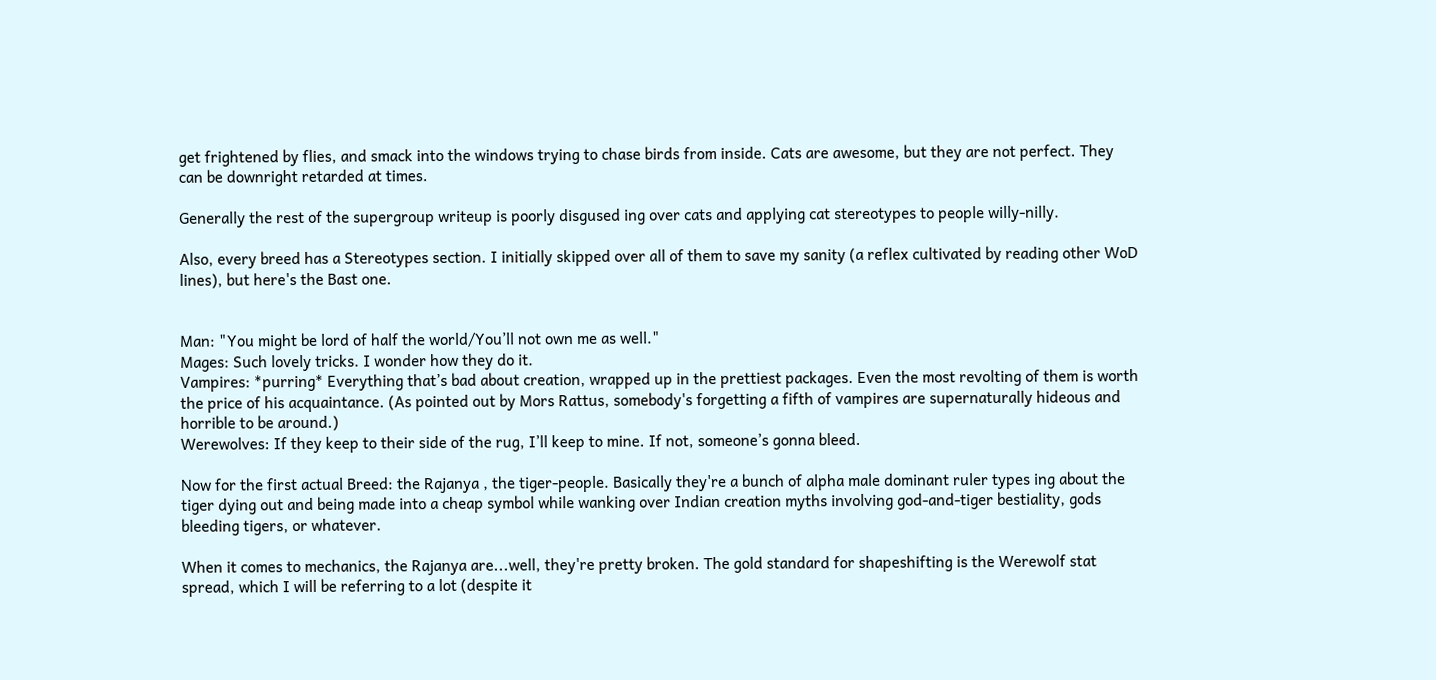get frightened by flies, and smack into the windows trying to chase birds from inside. Cats are awesome, but they are not perfect. They can be downright retarded at times.

Generally the rest of the supergroup writeup is poorly disgused ing over cats and applying cat stereotypes to people willy-nilly.

Also, every breed has a Stereotypes section. I initially skipped over all of them to save my sanity (a reflex cultivated by reading other WoD lines), but here's the Bast one.


Man: "You might be lord of half the world/You’ll not own me as well."
Mages: Such lovely tricks. I wonder how they do it.
Vampires: *purring* Everything that’s bad about creation, wrapped up in the prettiest packages. Even the most revolting of them is worth the price of his acquaintance. (As pointed out by Mors Rattus, somebody's forgetting a fifth of vampires are supernaturally hideous and horrible to be around.)
Werewolves: If they keep to their side of the rug, I’ll keep to mine. If not, someone’s gonna bleed.

Now for the first actual Breed: the Rajanya , the tiger-people. Basically they're a bunch of alpha male dominant ruler types ing about the tiger dying out and being made into a cheap symbol while wanking over Indian creation myths involving god-and-tiger bestiality, gods bleeding tigers, or whatever.

When it comes to mechanics, the Rajanya are...well, they're pretty broken. The gold standard for shapeshifting is the Werewolf stat spread, which I will be referring to a lot (despite it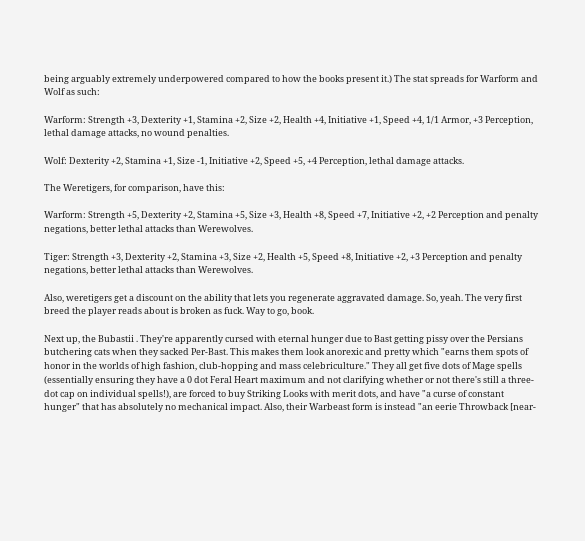being arguably extremely underpowered compared to how the books present it.) The stat spreads for Warform and Wolf as such:

Warform: Strength +3, Dexterity +1, Stamina +2, Size +2, Health +4, Initiative +1, Speed +4, 1/1 Armor, +3 Perception, lethal damage attacks, no wound penalties.

Wolf: Dexterity +2, Stamina +1, Size -1, Initiative +2, Speed +5, +4 Perception, lethal damage attacks.

The Weretigers, for comparison, have this:

Warform: Strength +5, Dexterity +2, Stamina +5, Size +3, Health +8, Speed +7, Initiative +2, +2 Perception and penalty negations, better lethal attacks than Werewolves.

Tiger: Strength +3, Dexterity +2, Stamina +3, Size +2, Health +5, Speed +8, Initiative +2, +3 Perception and penalty negations, better lethal attacks than Werewolves.

Also, weretigers get a discount on the ability that lets you regenerate aggravated damage. So, yeah. The very first breed the player reads about is broken as fuck. Way to go, book.

Next up, the Bubastii . They're apparently cursed with eternal hunger due to Bast getting pissy over the Persians butchering cats when they sacked Per-Bast. This makes them look anorexic and pretty which "earns them spots of honor in the worlds of high fashion, club-hopping and mass celebriculture." They all get five dots of Mage spells (essentially ensuring they have a 0 dot Feral Heart maximum and not clarifying whether or not there's still a three-dot cap on individual spells!), are forced to buy Striking Looks with merit dots, and have "a curse of constant hunger" that has absolutely no mechanical impact. Also, their Warbeast form is instead "an eerie Throwback [near-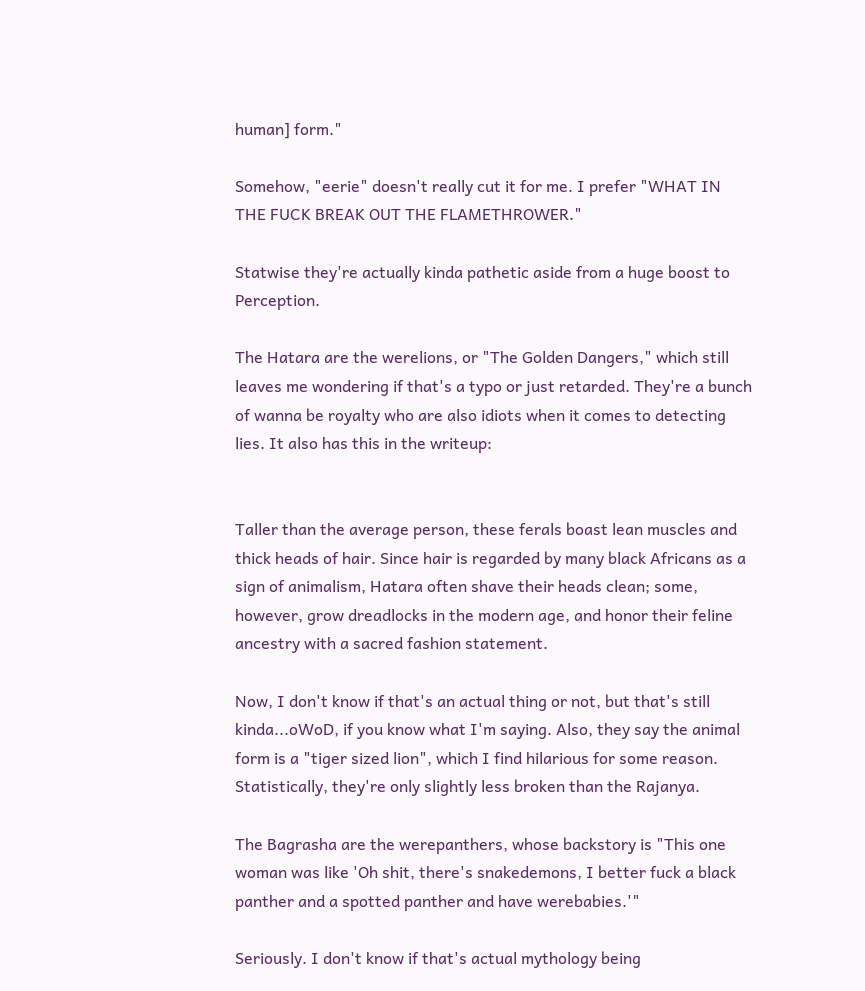human] form."

Somehow, "eerie" doesn't really cut it for me. I prefer "WHAT IN THE FUCK BREAK OUT THE FLAMETHROWER."

Statwise they're actually kinda pathetic aside from a huge boost to Perception.

The Hatara are the werelions, or "The Golden Dangers," which still leaves me wondering if that's a typo or just retarded. They're a bunch of wanna be royalty who are also idiots when it comes to detecting lies. It also has this in the writeup:


Taller than the average person, these ferals boast lean muscles and thick heads of hair. Since hair is regarded by many black Africans as a sign of animalism, Hatara often shave their heads clean; some, however, grow dreadlocks in the modern age, and honor their feline ancestry with a sacred fashion statement.

Now, I don't know if that's an actual thing or not, but that's still kinda...oWoD, if you know what I'm saying. Also, they say the animal form is a "tiger sized lion", which I find hilarious for some reason. Statistically, they're only slightly less broken than the Rajanya.

The Bagrasha are the werepanthers, whose backstory is "This one woman was like 'Oh shit, there's snakedemons, I better fuck a black panther and a spotted panther and have werebabies.'"

Seriously. I don't know if that's actual mythology being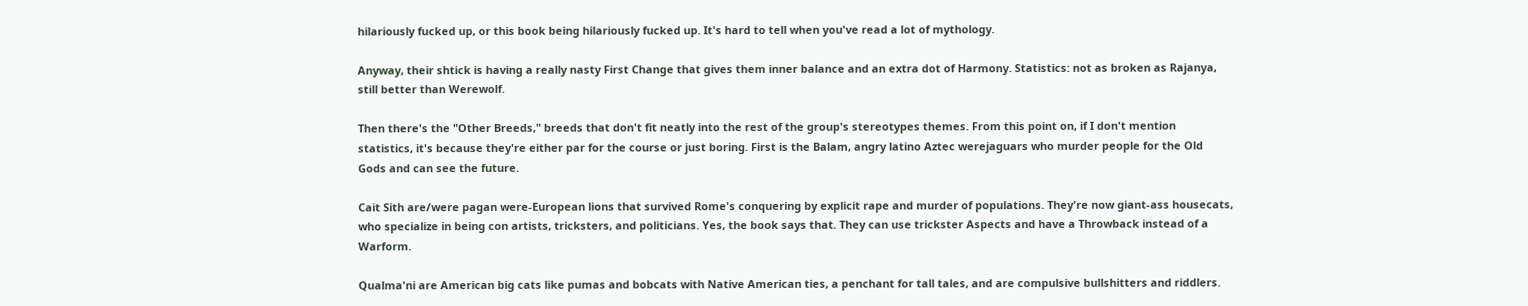hilariously fucked up, or this book being hilariously fucked up. It's hard to tell when you've read a lot of mythology.

Anyway, their shtick is having a really nasty First Change that gives them inner balance and an extra dot of Harmony. Statistics: not as broken as Rajanya, still better than Werewolf.

Then there's the "Other Breeds," breeds that don't fit neatly into the rest of the group's stereotypes themes. From this point on, if I don't mention statistics, it's because they're either par for the course or just boring. First is the Balam, angry latino Aztec werejaguars who murder people for the Old Gods and can see the future.

Cait Sith are/were pagan were-European lions that survived Rome's conquering by explicit rape and murder of populations. They're now giant-ass housecats, who specialize in being con artists, tricksters, and politicians. Yes, the book says that. They can use trickster Aspects and have a Throwback instead of a Warform.

Qualma'ni are American big cats like pumas and bobcats with Native American ties, a penchant for tall tales, and are compulsive bullshitters and riddlers.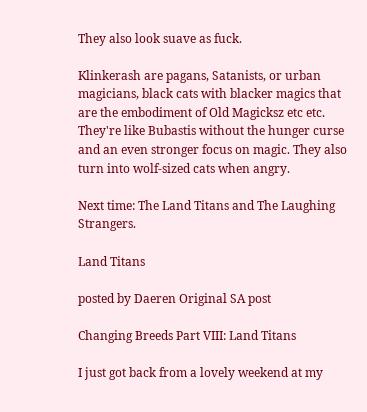They also look suave as fuck.

Klinkerash are pagans, Satanists, or urban magicians, black cats with blacker magics that are the embodiment of Old Magicksz etc etc. They're like Bubastis without the hunger curse and an even stronger focus on magic. They also turn into wolf-sized cats when angry.

Next time: The Land Titans and The Laughing Strangers.

Land Titans

posted by Daeren Original SA post

Changing Breeds Part VIII: Land Titans

I just got back from a lovely weekend at my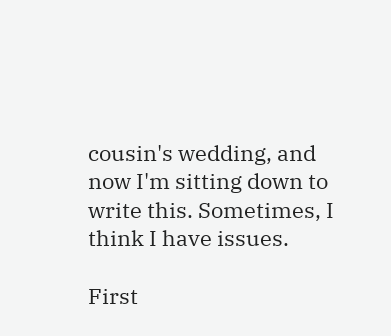cousin's wedding, and now I'm sitting down to write this. Sometimes, I think I have issues.

First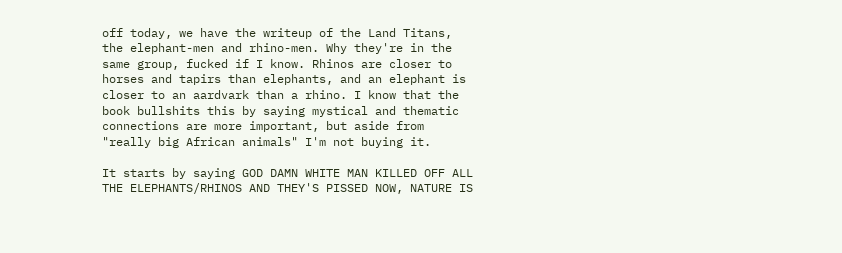off today, we have the writeup of the Land Titans, the elephant-men and rhino-men. Why they're in the same group, fucked if I know. Rhinos are closer to horses and tapirs than elephants, and an elephant is closer to an aardvark than a rhino. I know that the book bullshits this by saying mystical and thematic connections are more important, but aside from "really big African animals" I'm not buying it.

It starts by saying GOD DAMN WHITE MAN KILLED OFF ALL THE ELEPHANTS/RHINOS AND THEY'S PISSED NOW, NATURE IS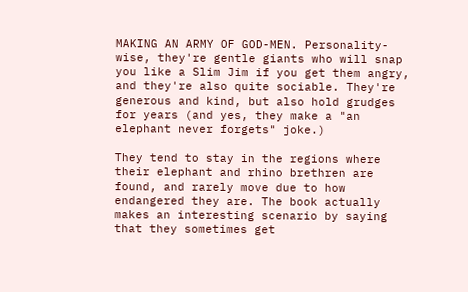MAKING AN ARMY OF GOD-MEN. Personality-wise, they're gentle giants who will snap you like a Slim Jim if you get them angry, and they're also quite sociable. They're generous and kind, but also hold grudges for years (and yes, they make a "an elephant never forgets" joke.)

They tend to stay in the regions where their elephant and rhino brethren are found, and rarely move due to how endangered they are. The book actually makes an interesting scenario by saying that they sometimes get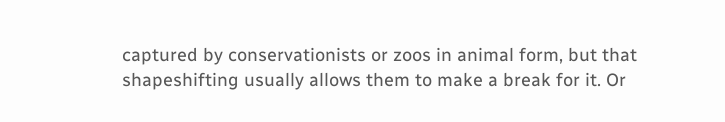captured by conservationists or zoos in animal form, but that shapeshifting usually allows them to make a break for it. Or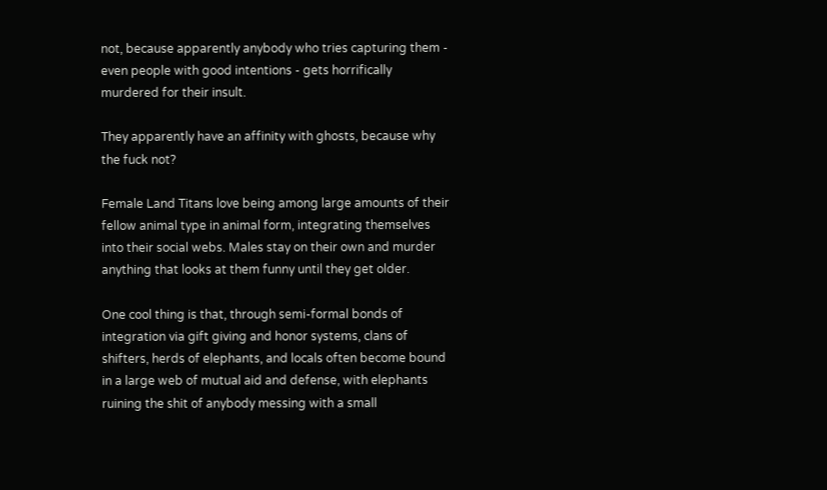not, because apparently anybody who tries capturing them - even people with good intentions - gets horrifically murdered for their insult.

They apparently have an affinity with ghosts, because why the fuck not?

Female Land Titans love being among large amounts of their fellow animal type in animal form, integrating themselves into their social webs. Males stay on their own and murder anything that looks at them funny until they get older.

One cool thing is that, through semi-formal bonds of integration via gift giving and honor systems, clans of shifters, herds of elephants, and locals often become bound in a large web of mutual aid and defense, with elephants ruining the shit of anybody messing with a small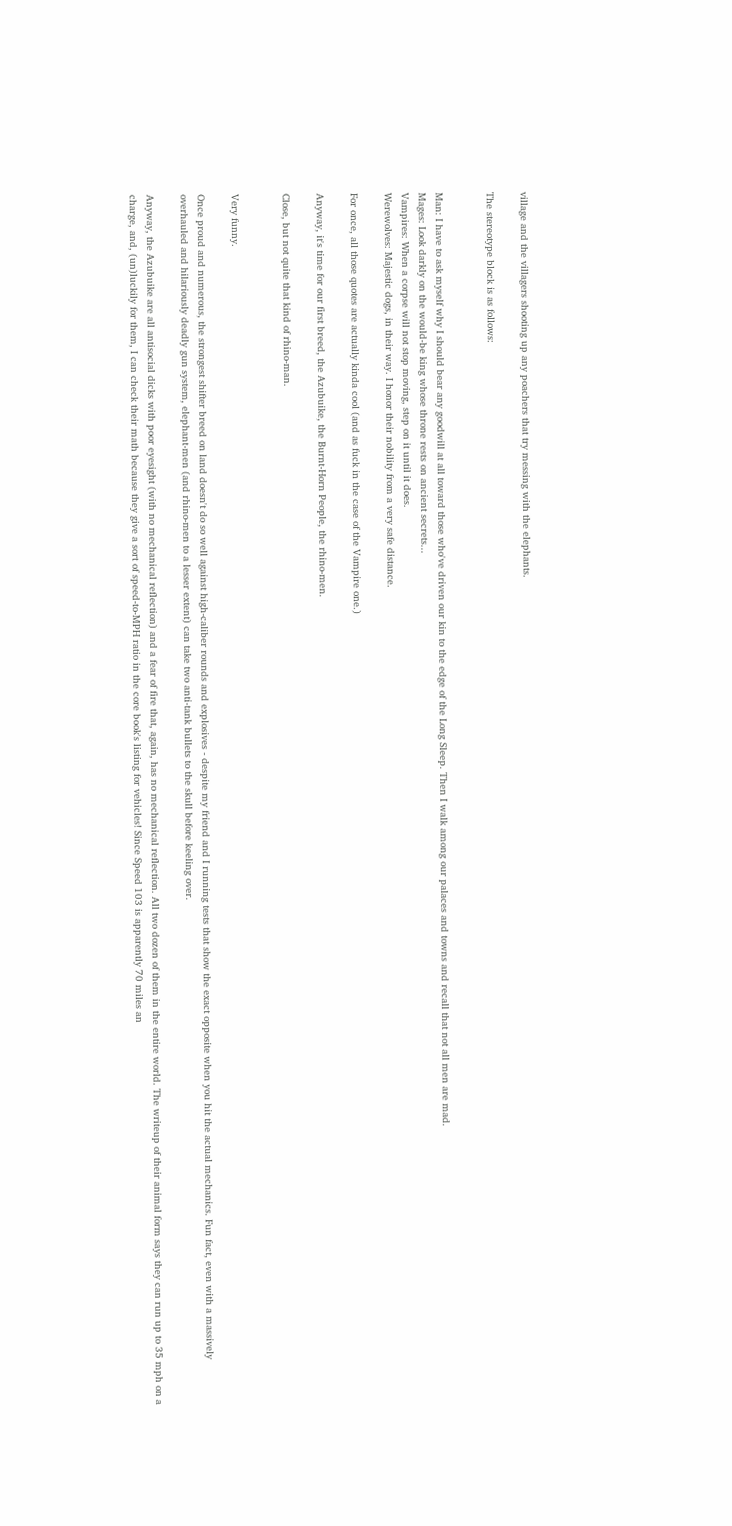village and the villagers shooting up any poachers that try messing with the elephants.

The stereotype block is as follows:


Man: I have to ask myself why I should bear any goodwill at all toward those who've driven our kin to the edge of the Long Sleep. Then I walk among our palaces and towns and recall that not all men are mad.
Mages: Look darkly on the would-be king whose throne rests on ancient secrets...
Vampires: When a corpse will not stop moving, step on it until it does.
Werewolves: Majestic dogs, in their way. I honor their nobility from a very safe distance.

For once, all those quotes are actually kinda cool (and as fuck in the case of the Vampire one.)

Anyway, it's time for our first breed, the Azubuike, the Burnt-Horn People, the rhino-men.

Close, but not quite that kind of rhino-man.


Very funny.

Once proud and numerous, the strongest shifter breed on land doesn't do so well against high-caliber rounds and explosives - despite my friend and I running tests that show the exact opposite when you hit the actual mechanics. Fun fact, even with a massively overhauled and hilariously deadly gun system, elephant-men (and rhino-men to a lesser extent) can take two anti-tank bullets to the skull before keeling over.

Anyway, the Azubuike are all antisocial dicks with poor eyesight (with no mechanical reflection) and a fear of fire that, again, has no mechanical reflection. All two dozen of them in the entire world. The writeup of their animal form says they can run up to 35 mph on a charge, and, (un)luckily for them, I can check their math because they give a sort of speed-to-MPH ratio in the core book's listing for vehicles! Since Speed 103 is apparently 70 miles an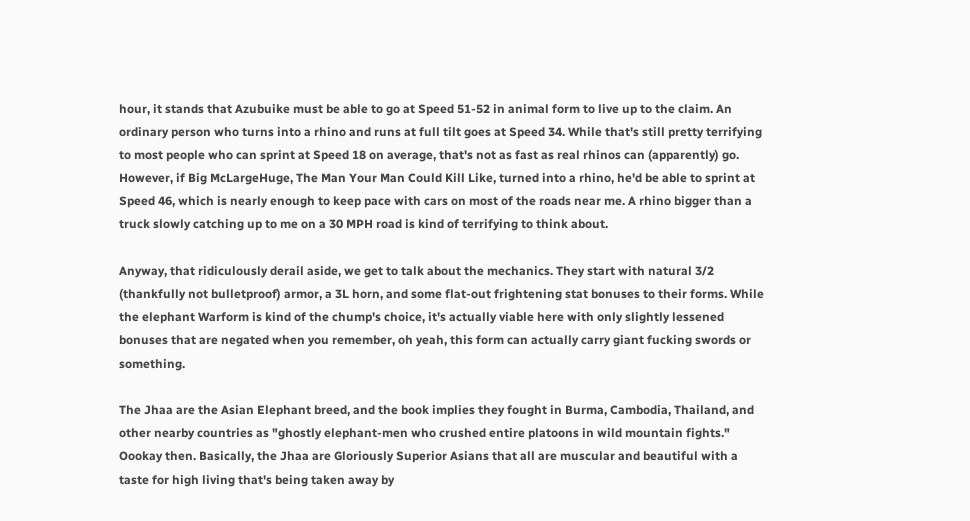hour, it stands that Azubuike must be able to go at Speed 51-52 in animal form to live up to the claim. An ordinary person who turns into a rhino and runs at full tilt goes at Speed 34. While that's still pretty terrifying to most people who can sprint at Speed 18 on average, that's not as fast as real rhinos can (apparently) go. However, if Big McLargeHuge, The Man Your Man Could Kill Like, turned into a rhino, he'd be able to sprint at Speed 46, which is nearly enough to keep pace with cars on most of the roads near me. A rhino bigger than a truck slowly catching up to me on a 30 MPH road is kind of terrifying to think about.

Anyway, that ridiculously derail aside, we get to talk about the mechanics. They start with natural 3/2 (thankfully not bulletproof) armor, a 3L horn, and some flat-out frightening stat bonuses to their forms. While the elephant Warform is kind of the chump's choice, it's actually viable here with only slightly lessened bonuses that are negated when you remember, oh yeah, this form can actually carry giant fucking swords or something.

The Jhaa are the Asian Elephant breed, and the book implies they fought in Burma, Cambodia, Thailand, and other nearby countries as "ghostly elephant-men who crushed entire platoons in wild mountain fights." Oookay then. Basically, the Jhaa are Gloriously Superior Asians that all are muscular and beautiful with a taste for high living that's being taken away by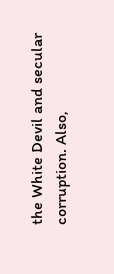the White Devil and secular corruption. Also,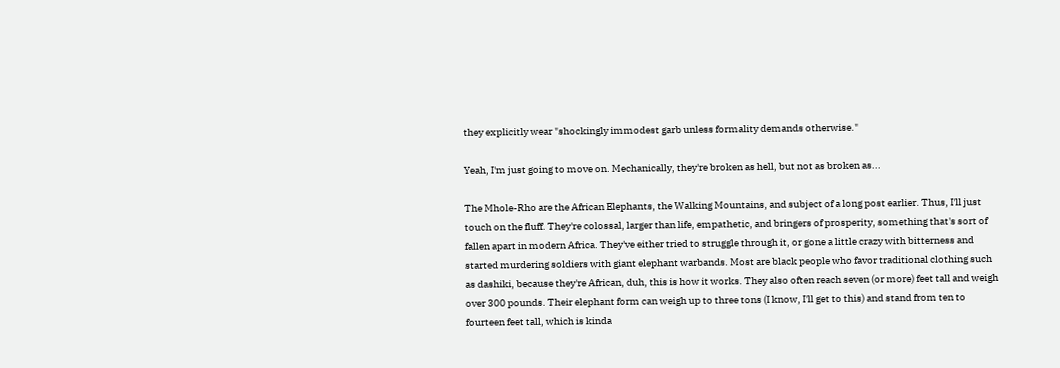they explicitly wear "shockingly immodest garb unless formality demands otherwise."

Yeah, I'm just going to move on. Mechanically, they're broken as hell, but not as broken as...

The Mhole-Rho are the African Elephants, the Walking Mountains, and subject of a long post earlier. Thus, I'll just touch on the fluff. They're colossal, larger than life, empathetic, and bringers of prosperity, something that's sort of fallen apart in modern Africa. They've either tried to struggle through it, or gone a little crazy with bitterness and started murdering soldiers with giant elephant warbands. Most are black people who favor traditional clothing such as dashiki, because they're African, duh, this is how it works. They also often reach seven (or more) feet tall and weigh over 300 pounds. Their elephant form can weigh up to three tons (I know, I'll get to this) and stand from ten to fourteen feet tall, which is kinda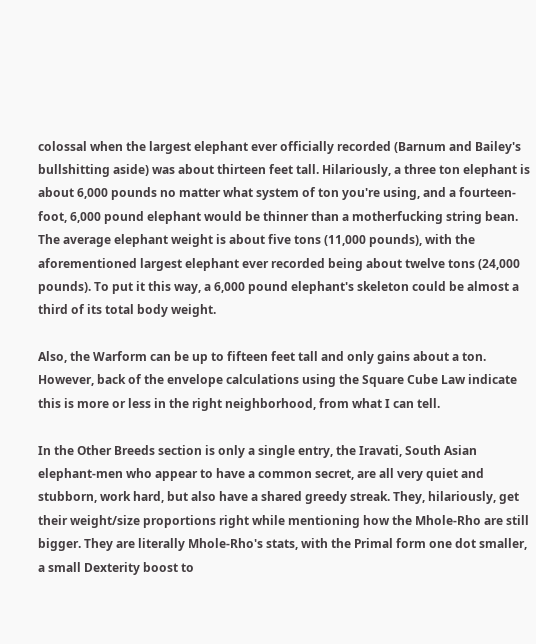colossal when the largest elephant ever officially recorded (Barnum and Bailey's bullshitting aside) was about thirteen feet tall. Hilariously, a three ton elephant is about 6,000 pounds no matter what system of ton you're using, and a fourteen-foot, 6,000 pound elephant would be thinner than a motherfucking string bean. The average elephant weight is about five tons (11,000 pounds), with the aforementioned largest elephant ever recorded being about twelve tons (24,000 pounds). To put it this way, a 6,000 pound elephant's skeleton could be almost a third of its total body weight.

Also, the Warform can be up to fifteen feet tall and only gains about a ton. However, back of the envelope calculations using the Square Cube Law indicate this is more or less in the right neighborhood, from what I can tell.

In the Other Breeds section is only a single entry, the Iravati, South Asian elephant-men who appear to have a common secret, are all very quiet and stubborn, work hard, but also have a shared greedy streak. They, hilariously, get their weight/size proportions right while mentioning how the Mhole-Rho are still bigger. They are literally Mhole-Rho's stats, with the Primal form one dot smaller, a small Dexterity boost to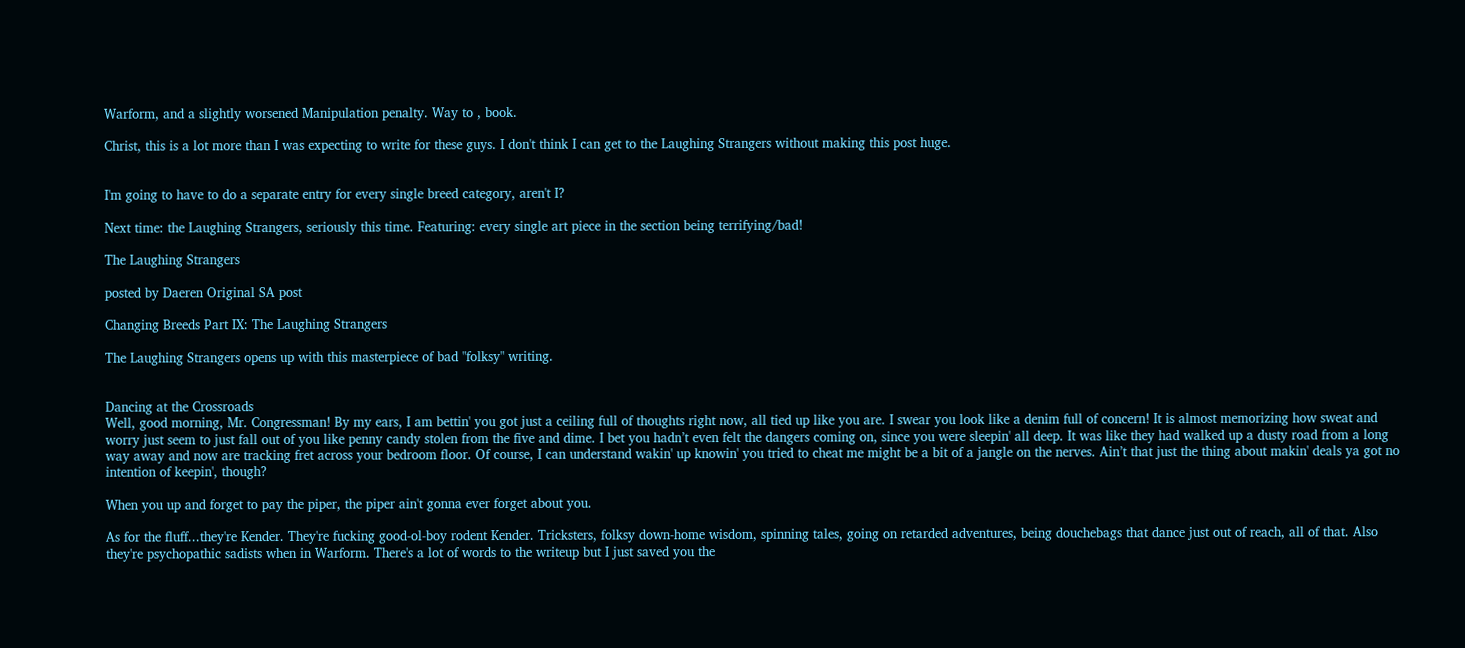Warform, and a slightly worsened Manipulation penalty. Way to , book.

Christ, this is a lot more than I was expecting to write for these guys. I don't think I can get to the Laughing Strangers without making this post huge.


I'm going to have to do a separate entry for every single breed category, aren't I?

Next time: the Laughing Strangers, seriously this time. Featuring: every single art piece in the section being terrifying/bad!

The Laughing Strangers

posted by Daeren Original SA post

Changing Breeds Part IX: The Laughing Strangers

The Laughing Strangers opens up with this masterpiece of bad "folksy" writing.


Dancing at the Crossroads
Well, good morning, Mr. Congressman! By my ears, I am bettin' you got just a ceiling full of thoughts right now, all tied up like you are. I swear you look like a denim full of concern! It is almost memorizing how sweat and worry just seem to just fall out of you like penny candy stolen from the five and dime. I bet you hadn’t even felt the dangers coming on, since you were sleepin' all deep. It was like they had walked up a dusty road from a long way away and now are tracking fret across your bedroom floor. Of course, I can understand wakin' up knowin' you tried to cheat me might be a bit of a jangle on the nerves. Ain’t that just the thing about makin' deals ya got no intention of keepin', though?

When you up and forget to pay the piper, the piper ain't gonna ever forget about you.

As for the fluff...they're Kender. They're fucking good-ol-boy rodent Kender. Tricksters, folksy down-home wisdom, spinning tales, going on retarded adventures, being douchebags that dance just out of reach, all of that. Also they're psychopathic sadists when in Warform. There's a lot of words to the writeup but I just saved you the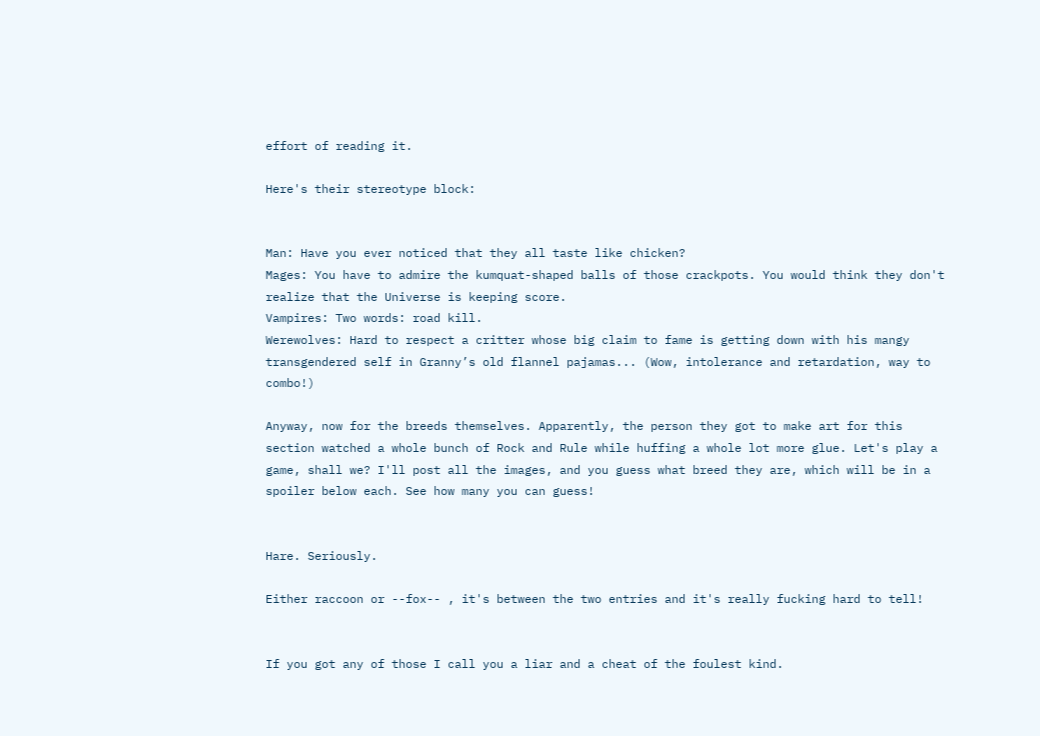effort of reading it.

Here's their stereotype block:


Man: Have you ever noticed that they all taste like chicken?
Mages: You have to admire the kumquat-shaped balls of those crackpots. You would think they don't realize that the Universe is keeping score.
Vampires: Two words: road kill.
Werewolves: Hard to respect a critter whose big claim to fame is getting down with his mangy transgendered self in Granny’s old flannel pajamas... (Wow, intolerance and retardation, way to combo!)

Anyway, now for the breeds themselves. Apparently, the person they got to make art for this section watched a whole bunch of Rock and Rule while huffing a whole lot more glue. Let's play a game, shall we? I'll post all the images, and you guess what breed they are, which will be in a spoiler below each. See how many you can guess!


Hare. Seriously.

Either raccoon or --fox-- , it's between the two entries and it's really fucking hard to tell!


If you got any of those I call you a liar and a cheat of the foulest kind.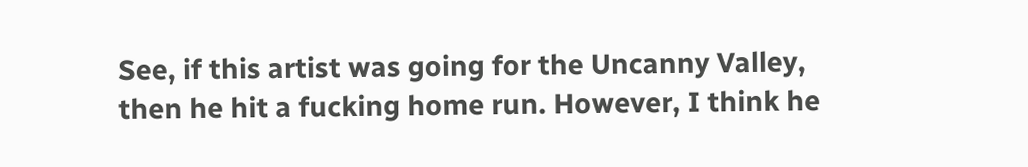See, if this artist was going for the Uncanny Valley, then he hit a fucking home run. However, I think he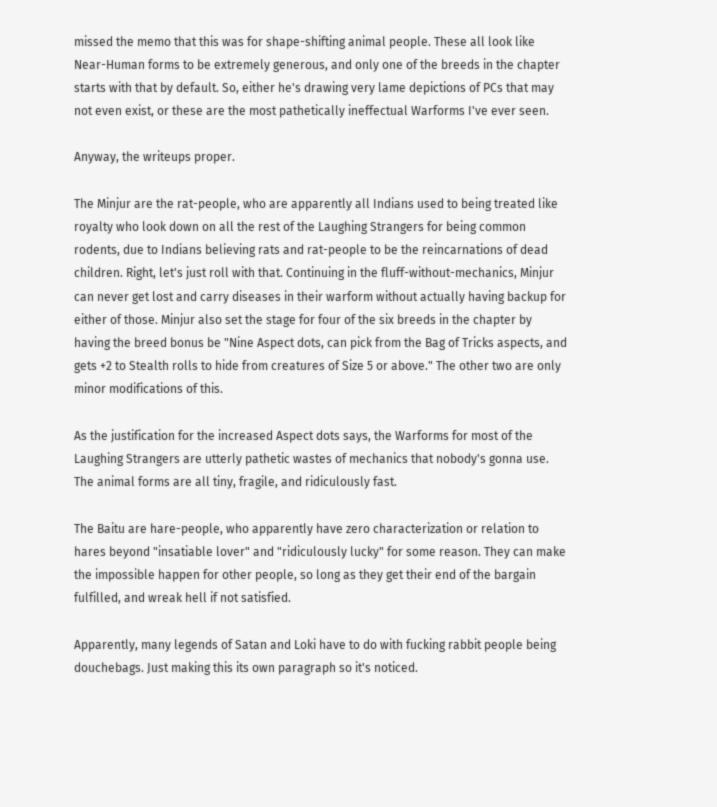missed the memo that this was for shape-shifting animal people. These all look like Near-Human forms to be extremely generous, and only one of the breeds in the chapter starts with that by default. So, either he's drawing very lame depictions of PCs that may not even exist, or these are the most pathetically ineffectual Warforms I've ever seen.

Anyway, the writeups proper.

The Minjur are the rat-people, who are apparently all Indians used to being treated like royalty who look down on all the rest of the Laughing Strangers for being common rodents, due to Indians believing rats and rat-people to be the reincarnations of dead children. Right, let's just roll with that. Continuing in the fluff-without-mechanics, Minjur can never get lost and carry diseases in their warform without actually having backup for either of those. Minjur also set the stage for four of the six breeds in the chapter by having the breed bonus be "Nine Aspect dots, can pick from the Bag of Tricks aspects, and gets +2 to Stealth rolls to hide from creatures of Size 5 or above." The other two are only minor modifications of this.

As the justification for the increased Aspect dots says, the Warforms for most of the Laughing Strangers are utterly pathetic wastes of mechanics that nobody's gonna use. The animal forms are all tiny, fragile, and ridiculously fast.

The Baitu are hare-people, who apparently have zero characterization or relation to hares beyond "insatiable lover" and "ridiculously lucky" for some reason. They can make the impossible happen for other people, so long as they get their end of the bargain fulfilled, and wreak hell if not satisfied.

Apparently, many legends of Satan and Loki have to do with fucking rabbit people being douchebags. Just making this its own paragraph so it's noticed.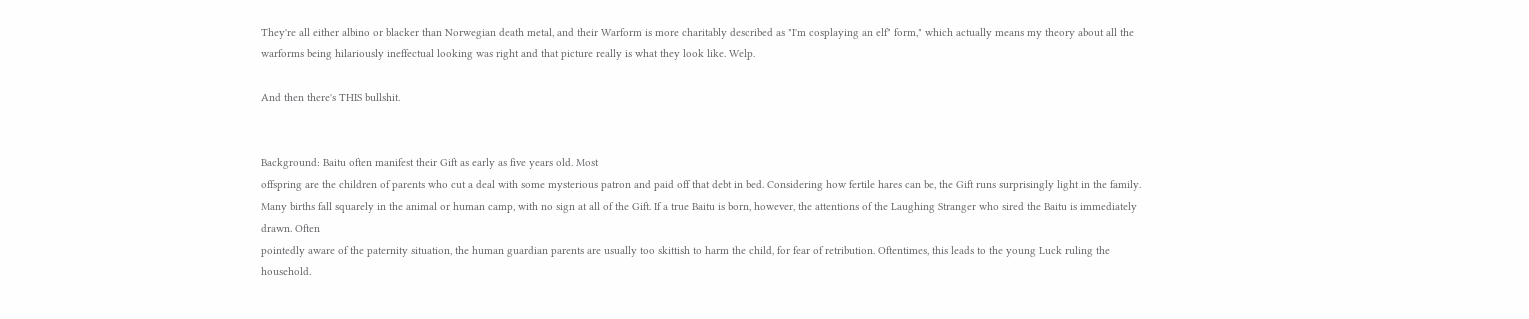They're all either albino or blacker than Norwegian death metal, and their Warform is more charitably described as "I'm cosplaying an elf" form," which actually means my theory about all the warforms being hilariously ineffectual looking was right and that picture really is what they look like. Welp.

And then there's THIS bullshit.


Background: Baitu often manifest their Gift as early as five years old. Most
offspring are the children of parents who cut a deal with some mysterious patron and paid off that debt in bed. Considering how fertile hares can be, the Gift runs surprisingly light in the family. Many births fall squarely in the animal or human camp, with no sign at all of the Gift. If a true Baitu is born, however, the attentions of the Laughing Stranger who sired the Baitu is immediately drawn. Often
pointedly aware of the paternity situation, the human guardian parents are usually too skittish to harm the child, for fear of retribution. Oftentimes, this leads to the young Luck ruling the household.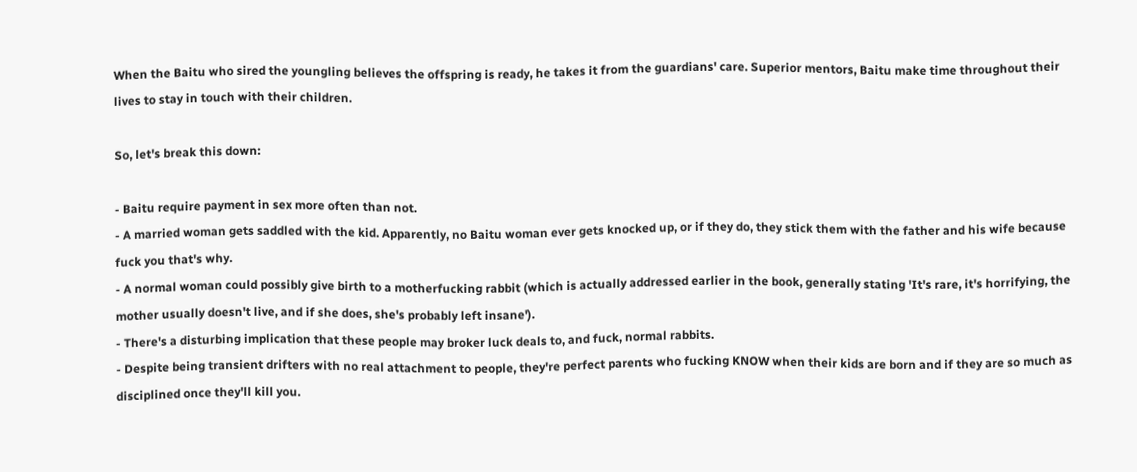When the Baitu who sired the youngling believes the offspring is ready, he takes it from the guardians' care. Superior mentors, Baitu make time throughout their lives to stay in touch with their children.

So, let's break this down:

- Baitu require payment in sex more often than not.
- A married woman gets saddled with the kid. Apparently, no Baitu woman ever gets knocked up, or if they do, they stick them with the father and his wife because fuck you that's why.
- A normal woman could possibly give birth to a motherfucking rabbit (which is actually addressed earlier in the book, generally stating 'It's rare, it's horrifying, the mother usually doesn't live, and if she does, she's probably left insane').
- There's a disturbing implication that these people may broker luck deals to, and fuck, normal rabbits.
- Despite being transient drifters with no real attachment to people, they're perfect parents who fucking KNOW when their kids are born and if they are so much as disciplined once they'll kill you.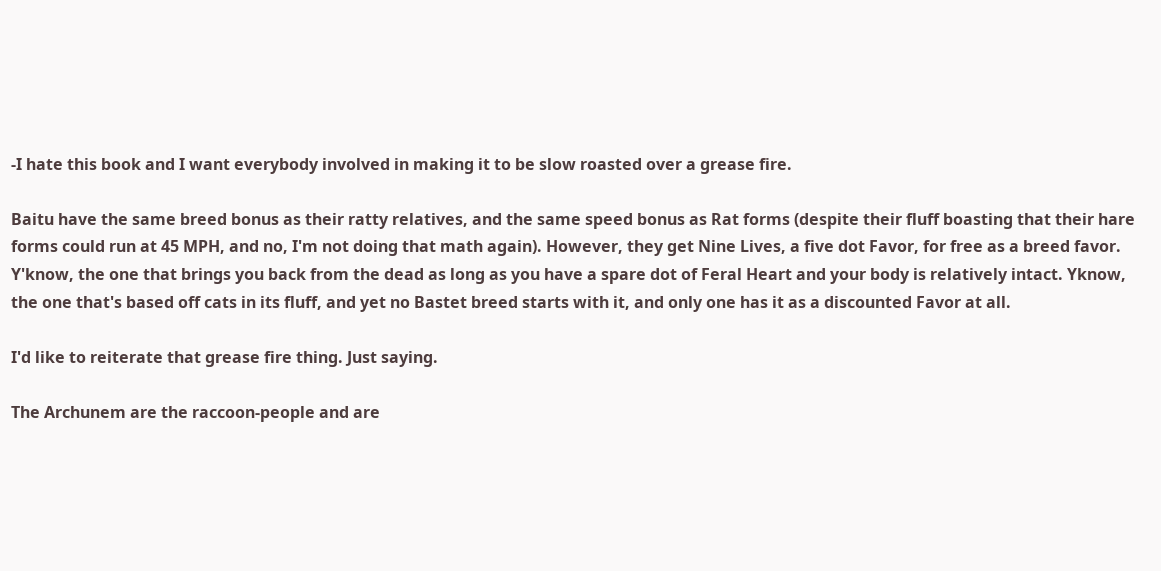-I hate this book and I want everybody involved in making it to be slow roasted over a grease fire.

Baitu have the same breed bonus as their ratty relatives, and the same speed bonus as Rat forms (despite their fluff boasting that their hare forms could run at 45 MPH, and no, I'm not doing that math again). However, they get Nine Lives, a five dot Favor, for free as a breed favor. Y'know, the one that brings you back from the dead as long as you have a spare dot of Feral Heart and your body is relatively intact. Yknow, the one that's based off cats in its fluff, and yet no Bastet breed starts with it, and only one has it as a discounted Favor at all.

I'd like to reiterate that grease fire thing. Just saying.

The Archunem are the raccoon-people and are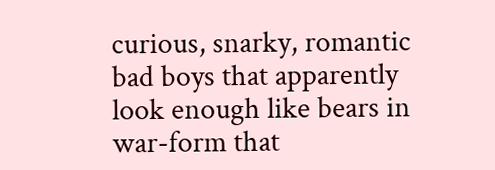curious, snarky, romantic bad boys that apparently look enough like bears in war-form that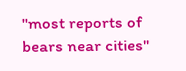"most reports of bears near cities"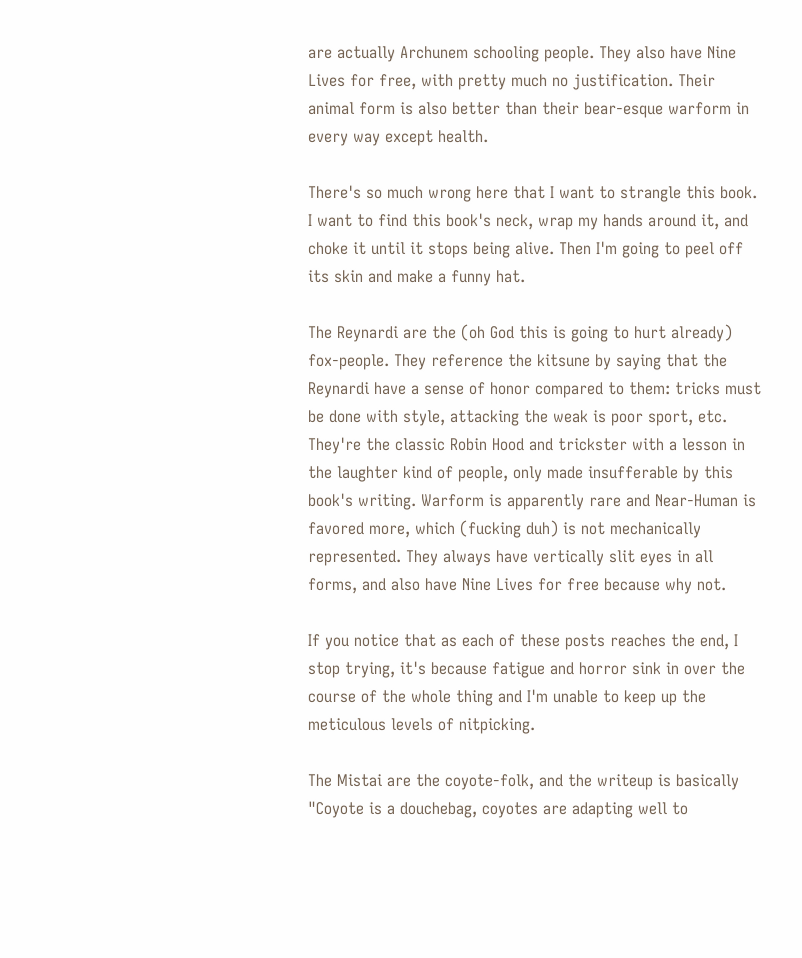are actually Archunem schooling people. They also have Nine Lives for free, with pretty much no justification. Their animal form is also better than their bear-esque warform in every way except health.

There's so much wrong here that I want to strangle this book. I want to find this book's neck, wrap my hands around it, and choke it until it stops being alive. Then I'm going to peel off its skin and make a funny hat.

The Reynardi are the (oh God this is going to hurt already) fox-people. They reference the kitsune by saying that the Reynardi have a sense of honor compared to them: tricks must be done with style, attacking the weak is poor sport, etc. They're the classic Robin Hood and trickster with a lesson in the laughter kind of people, only made insufferable by this book's writing. Warform is apparently rare and Near-Human is favored more, which (fucking duh) is not mechanically represented. They always have vertically slit eyes in all forms, and also have Nine Lives for free because why not.

If you notice that as each of these posts reaches the end, I stop trying, it's because fatigue and horror sink in over the course of the whole thing and I'm unable to keep up the meticulous levels of nitpicking.

The Mistai are the coyote-folk, and the writeup is basically "Coyote is a douchebag, coyotes are adapting well to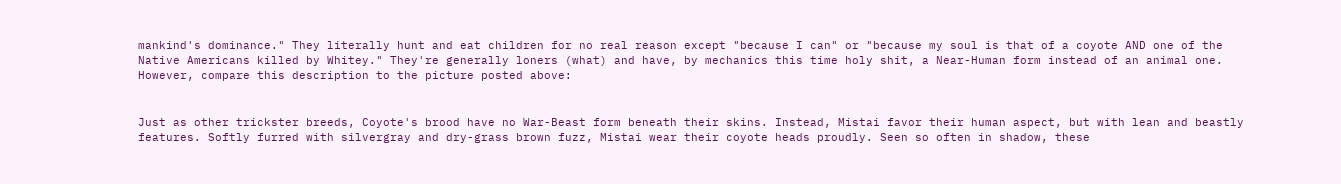mankind's dominance." They literally hunt and eat children for no real reason except "because I can" or "because my soul is that of a coyote AND one of the Native Americans killed by Whitey." They're generally loners (what) and have, by mechanics this time holy shit, a Near-Human form instead of an animal one. However, compare this description to the picture posted above:


Just as other trickster breeds, Coyote's brood have no War-Beast form beneath their skins. Instead, Mistai favor their human aspect, but with lean and beastly features. Softly furred with silvergray and dry-grass brown fuzz, Mistai wear their coyote heads proudly. Seen so often in shadow, these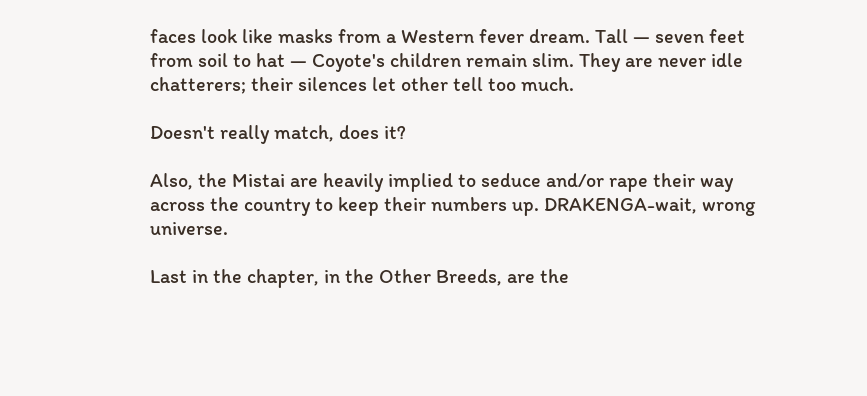faces look like masks from a Western fever dream. Tall — seven feet from soil to hat — Coyote's children remain slim. They are never idle chatterers; their silences let other tell too much.

Doesn't really match, does it?

Also, the Mistai are heavily implied to seduce and/or rape their way across the country to keep their numbers up. DRAKENGA-wait, wrong universe.

Last in the chapter, in the Other Breeds, are the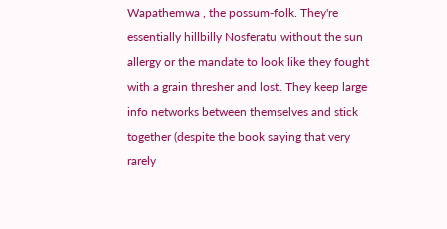Wapathemwa , the possum-folk. They're essentially hillbilly Nosferatu without the sun allergy or the mandate to look like they fought with a grain thresher and lost. They keep large info networks between themselves and stick together (despite the book saying that very rarely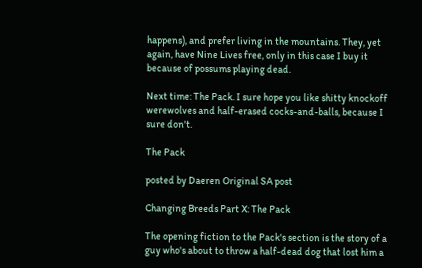happens), and prefer living in the mountains. They, yet again, have Nine Lives free, only in this case I buy it because of possums playing dead.

Next time: The Pack. I sure hope you like shitty knockoff werewolves and half-erased cocks-and-balls, because I sure don't.

The Pack

posted by Daeren Original SA post

Changing Breeds Part X: The Pack

The opening fiction to the Pack's section is the story of a guy who's about to throw a half-dead dog that lost him a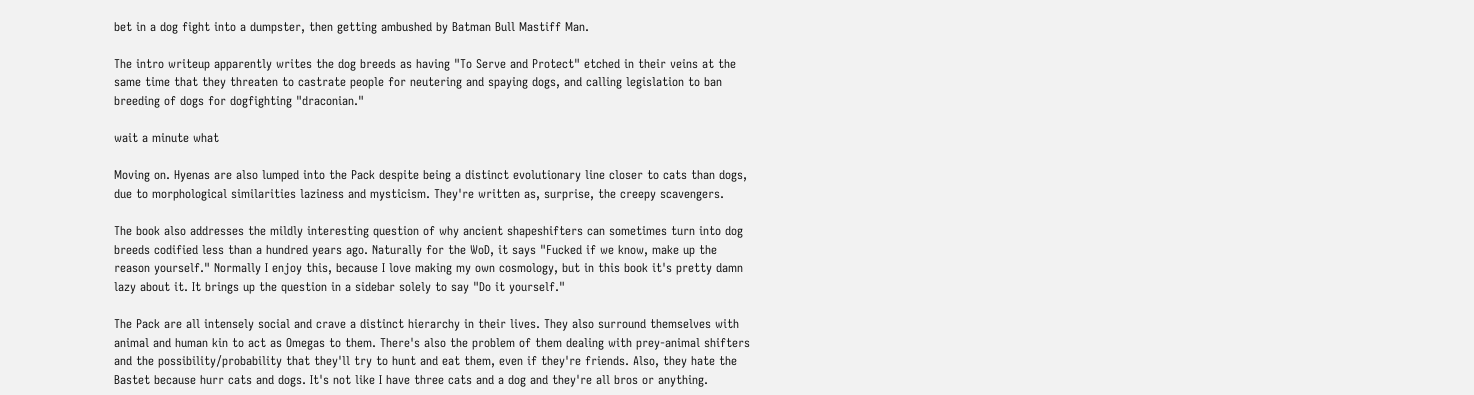bet in a dog fight into a dumpster, then getting ambushed by Batman Bull Mastiff Man.

The intro writeup apparently writes the dog breeds as having "To Serve and Protect" etched in their veins at the same time that they threaten to castrate people for neutering and spaying dogs, and calling legislation to ban breeding of dogs for dogfighting "draconian."

wait a minute what

Moving on. Hyenas are also lumped into the Pack despite being a distinct evolutionary line closer to cats than dogs, due to morphological similarities laziness and mysticism. They're written as, surprise, the creepy scavengers.

The book also addresses the mildly interesting question of why ancient shapeshifters can sometimes turn into dog breeds codified less than a hundred years ago. Naturally for the WoD, it says "Fucked if we know, make up the reason yourself." Normally I enjoy this, because I love making my own cosmology, but in this book it's pretty damn lazy about it. It brings up the question in a sidebar solely to say "Do it yourself."

The Pack are all intensely social and crave a distinct hierarchy in their lives. They also surround themselves with animal and human kin to act as Omegas to them. There's also the problem of them dealing with prey-animal shifters and the possibility/probability that they'll try to hunt and eat them, even if they're friends. Also, they hate the Bastet because hurr cats and dogs. It's not like I have three cats and a dog and they're all bros or anything.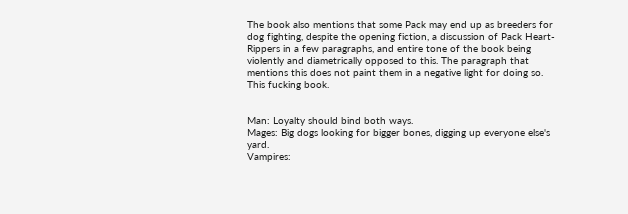The book also mentions that some Pack may end up as breeders for dog fighting, despite the opening fiction, a discussion of Pack Heart-Rippers in a few paragraphs, and entire tone of the book being violently and diametrically opposed to this. The paragraph that mentions this does not paint them in a negative light for doing so. This fucking book.


Man: Loyalty should bind both ways.
Mages: Big dogs looking for bigger bones, digging up everyone else's yard.
Vampires: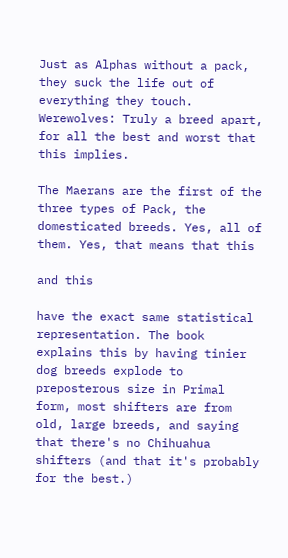Just as Alphas without a pack, they suck the life out of everything they touch.
Werewolves: Truly a breed apart, for all the best and worst that this implies.

The Maerans are the first of the three types of Pack, the domesticated breeds. Yes, all of them. Yes, that means that this

and this

have the exact same statistical representation. The book explains this by having tinier dog breeds explode to preposterous size in Primal form, most shifters are from old, large breeds, and saying that there's no Chihuahua shifters (and that it's probably for the best.)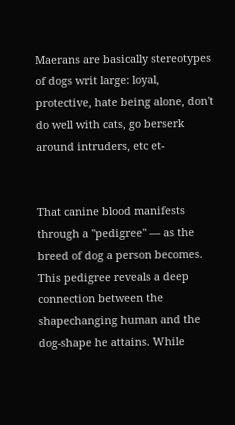Maerans are basically stereotypes of dogs writ large: loyal, protective, hate being alone, don't do well with cats, go berserk around intruders, etc et-


That canine blood manifests through a "pedigree" — as the breed of dog a person becomes. This pedigree reveals a deep connection between the shapechanging human and the dog-shape he attains. While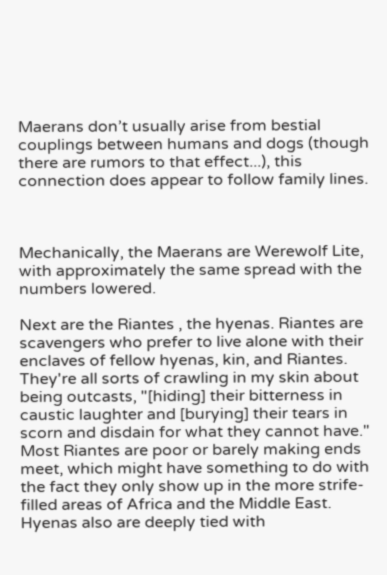Maerans don’t usually arise from bestial couplings between humans and dogs (though there are rumors to that effect...), this connection does appear to follow family lines.



Mechanically, the Maerans are Werewolf Lite, with approximately the same spread with the numbers lowered.

Next are the Riantes , the hyenas. Riantes are scavengers who prefer to live alone with their enclaves of fellow hyenas, kin, and Riantes. They're all sorts of crawling in my skin about being outcasts, "[hiding] their bitterness in caustic laughter and [burying] their tears in scorn and disdain for what they cannot have." Most Riantes are poor or barely making ends meet, which might have something to do with the fact they only show up in the more strife-filled areas of Africa and the Middle East. Hyenas also are deeply tied with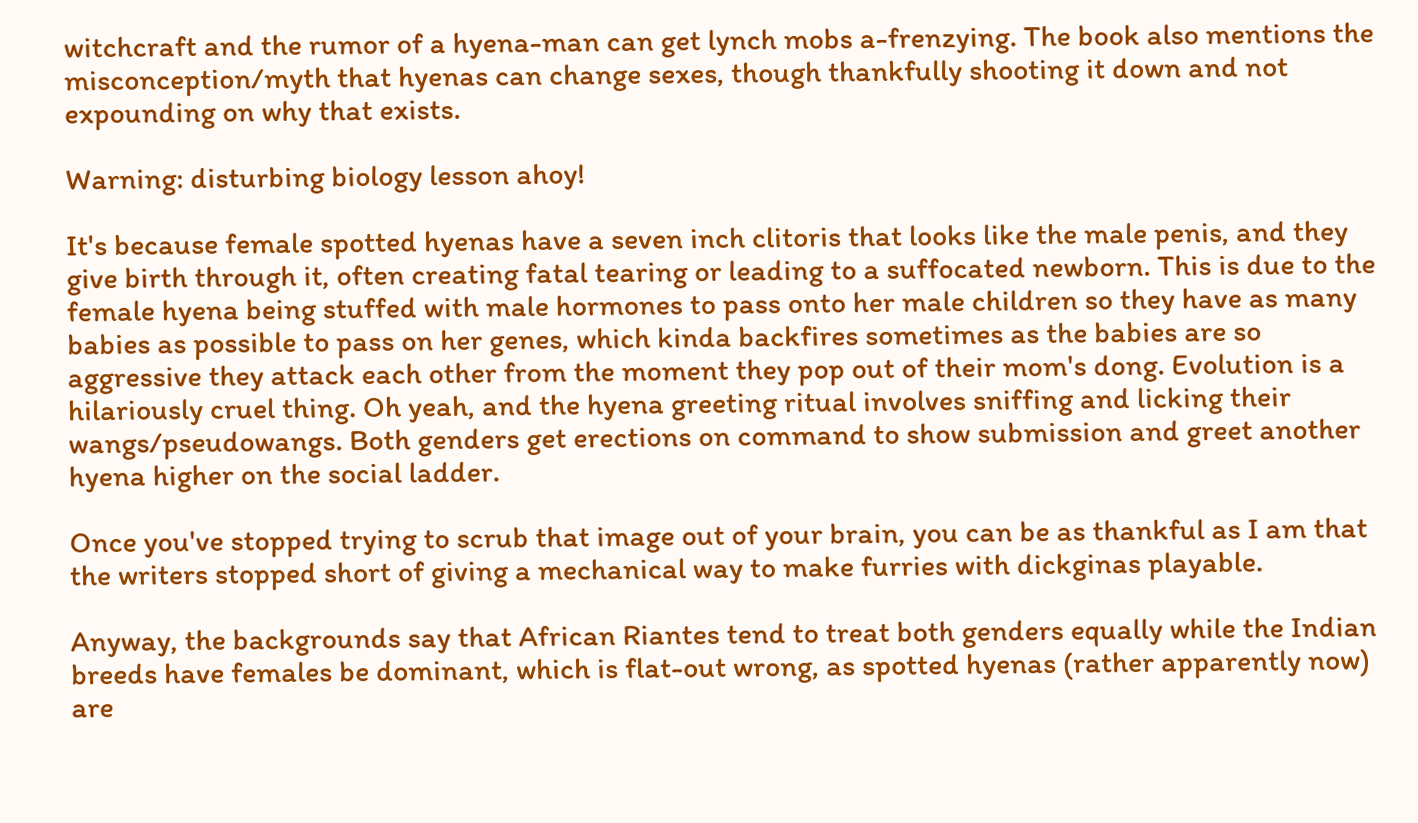witchcraft and the rumor of a hyena-man can get lynch mobs a-frenzying. The book also mentions the misconception/myth that hyenas can change sexes, though thankfully shooting it down and not expounding on why that exists.

Warning: disturbing biology lesson ahoy!

It's because female spotted hyenas have a seven inch clitoris that looks like the male penis, and they give birth through it, often creating fatal tearing or leading to a suffocated newborn. This is due to the female hyena being stuffed with male hormones to pass onto her male children so they have as many babies as possible to pass on her genes, which kinda backfires sometimes as the babies are so aggressive they attack each other from the moment they pop out of their mom's dong. Evolution is a hilariously cruel thing. Oh yeah, and the hyena greeting ritual involves sniffing and licking their wangs/pseudowangs. Both genders get erections on command to show submission and greet another hyena higher on the social ladder.

Once you've stopped trying to scrub that image out of your brain, you can be as thankful as I am that the writers stopped short of giving a mechanical way to make furries with dickginas playable.

Anyway, the backgrounds say that African Riantes tend to treat both genders equally while the Indian breeds have females be dominant, which is flat-out wrong, as spotted hyenas (rather apparently now) are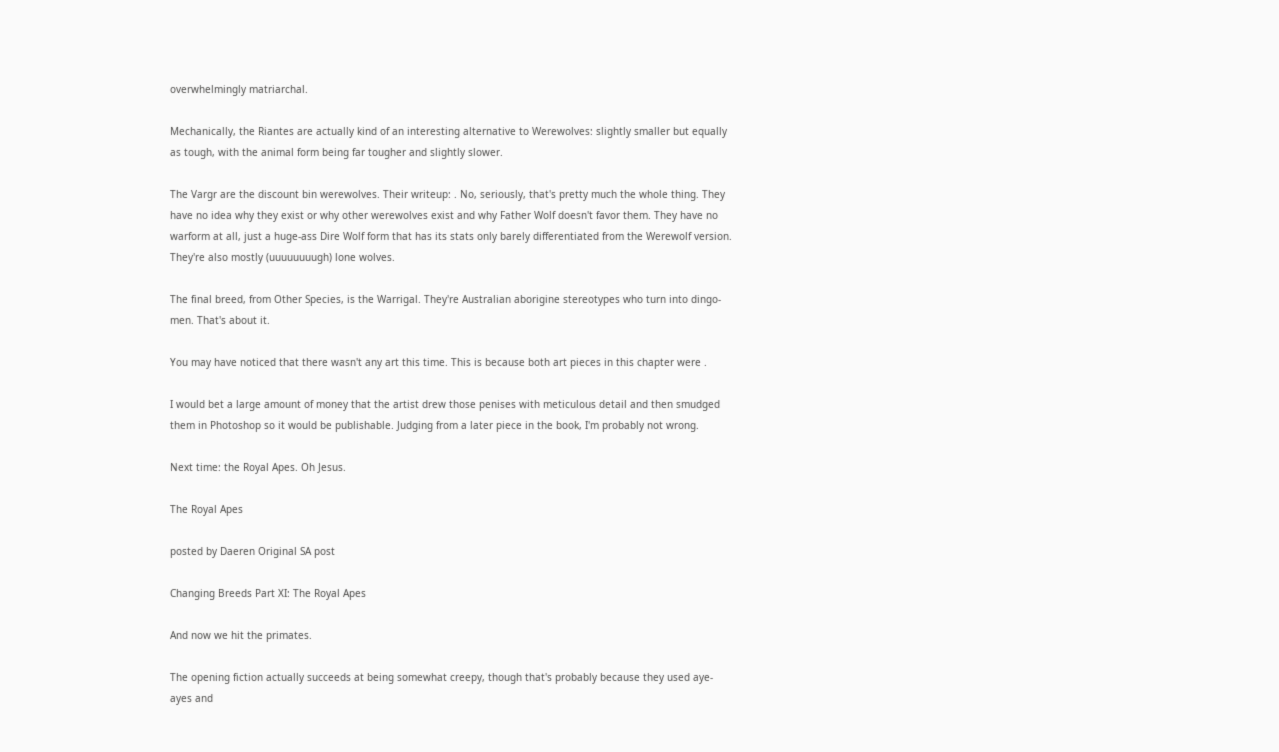overwhelmingly matriarchal.

Mechanically, the Riantes are actually kind of an interesting alternative to Werewolves: slightly smaller but equally as tough, with the animal form being far tougher and slightly slower.

The Vargr are the discount bin werewolves. Their writeup: . No, seriously, that's pretty much the whole thing. They have no idea why they exist or why other werewolves exist and why Father Wolf doesn't favor them. They have no warform at all, just a huge-ass Dire Wolf form that has its stats only barely differentiated from the Werewolf version. They're also mostly (uuuuuuuugh) lone wolves.

The final breed, from Other Species, is the Warrigal. They're Australian aborigine stereotypes who turn into dingo-men. That's about it.

You may have noticed that there wasn't any art this time. This is because both art pieces in this chapter were .

I would bet a large amount of money that the artist drew those penises with meticulous detail and then smudged them in Photoshop so it would be publishable. Judging from a later piece in the book, I'm probably not wrong.

Next time: the Royal Apes. Oh Jesus.

The Royal Apes

posted by Daeren Original SA post

Changing Breeds Part XI: The Royal Apes

And now we hit the primates.

The opening fiction actually succeeds at being somewhat creepy, though that's probably because they used aye-ayes and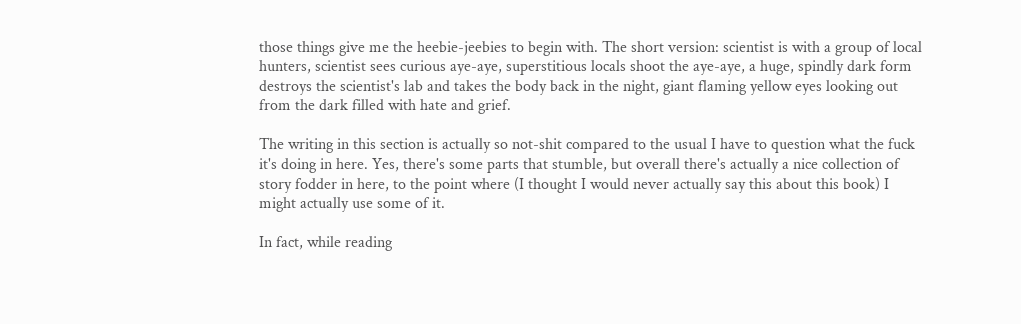those things give me the heebie-jeebies to begin with. The short version: scientist is with a group of local hunters, scientist sees curious aye-aye, superstitious locals shoot the aye-aye, a huge, spindly dark form destroys the scientist's lab and takes the body back in the night, giant flaming yellow eyes looking out from the dark filled with hate and grief.

The writing in this section is actually so not-shit compared to the usual I have to question what the fuck it's doing in here. Yes, there's some parts that stumble, but overall there's actually a nice collection of story fodder in here, to the point where (I thought I would never actually say this about this book) I might actually use some of it.

In fact, while reading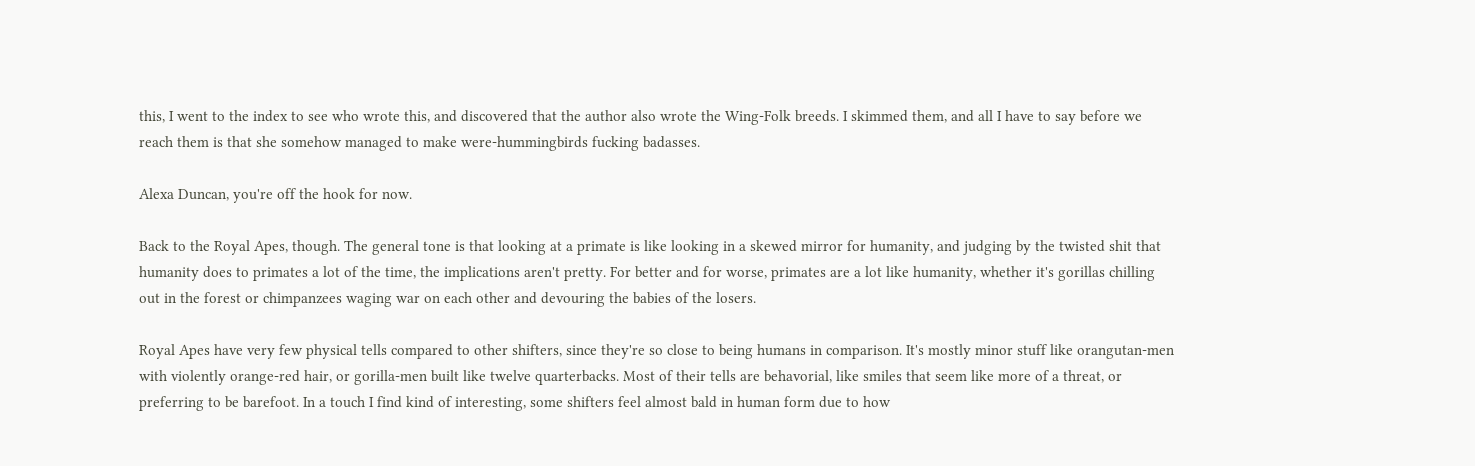this, I went to the index to see who wrote this, and discovered that the author also wrote the Wing-Folk breeds. I skimmed them, and all I have to say before we reach them is that she somehow managed to make were-hummingbirds fucking badasses.

Alexa Duncan, you're off the hook for now.

Back to the Royal Apes, though. The general tone is that looking at a primate is like looking in a skewed mirror for humanity, and judging by the twisted shit that humanity does to primates a lot of the time, the implications aren't pretty. For better and for worse, primates are a lot like humanity, whether it's gorillas chilling out in the forest or chimpanzees waging war on each other and devouring the babies of the losers.

Royal Apes have very few physical tells compared to other shifters, since they're so close to being humans in comparison. It's mostly minor stuff like orangutan-men with violently orange-red hair, or gorilla-men built like twelve quarterbacks. Most of their tells are behavorial, like smiles that seem like more of a threat, or preferring to be barefoot. In a touch I find kind of interesting, some shifters feel almost bald in human form due to how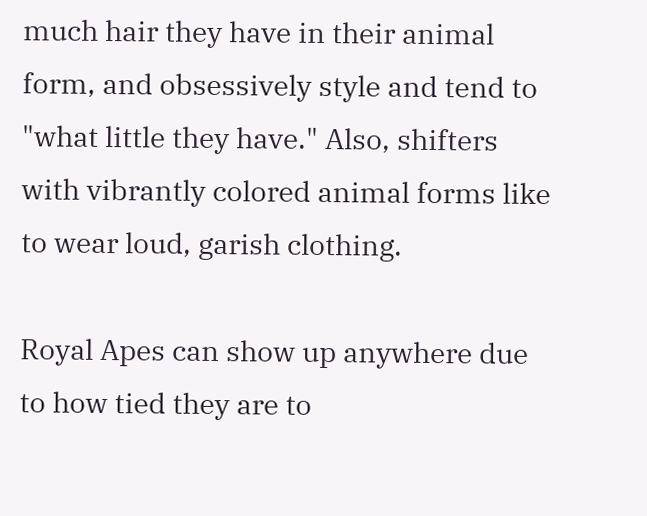much hair they have in their animal form, and obsessively style and tend to "what little they have." Also, shifters with vibrantly colored animal forms like to wear loud, garish clothing.

Royal Apes can show up anywhere due to how tied they are to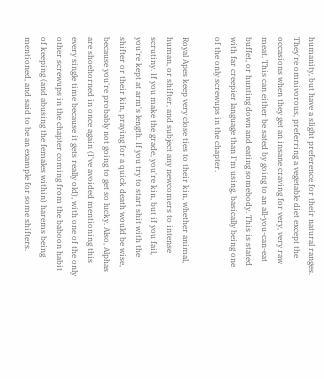humanity, but have a slight preference for their natural ranges. They're omnivorous, preferring a vegetable diet except the occasions when they get an insane craving for very, very raw meat. This can either be sated by going to an all-you-can-eat buffet, or hunting down and eating somebody. This is stated with far creepier language than I'm using, basically being one of the only screwups in the chapter.

Royal Apes keep very close ties to their kin, whether animal, human, or shifter, and subject any newcomers to intense scrutiny. If you make the grade, you're kin, but if you fail, you're kept at arm's length. If you try to start shit with the shifter or their kin, praying for a quick death would be wise, because you're probably not going to get so lucky. Also, Alphas are shoehorned in once again (I've avoided mentioning this every single time because it gets really old), with one of the only other screwups in the chapter coming from the baboon habit of keeping (and abusing the females within) harems being mentioned, and said to be an example for some shifters.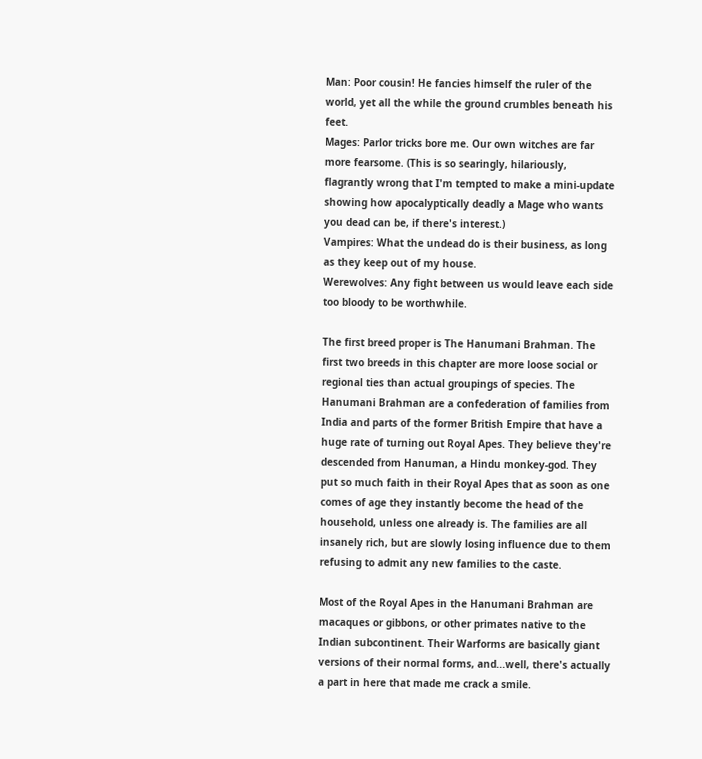Man: Poor cousin! He fancies himself the ruler of the world, yet all the while the ground crumbles beneath his feet.
Mages: Parlor tricks bore me. Our own witches are far more fearsome. (This is so searingly, hilariously, flagrantly wrong that I'm tempted to make a mini-update showing how apocalyptically deadly a Mage who wants you dead can be, if there's interest.)
Vampires: What the undead do is their business, as long as they keep out of my house.
Werewolves: Any fight between us would leave each side too bloody to be worthwhile.

The first breed proper is The Hanumani Brahman. The first two breeds in this chapter are more loose social or regional ties than actual groupings of species. The Hanumani Brahman are a confederation of families from India and parts of the former British Empire that have a huge rate of turning out Royal Apes. They believe they're descended from Hanuman, a Hindu monkey-god. They put so much faith in their Royal Apes that as soon as one comes of age they instantly become the head of the household, unless one already is. The families are all insanely rich, but are slowly losing influence due to them refusing to admit any new families to the caste.

Most of the Royal Apes in the Hanumani Brahman are macaques or gibbons, or other primates native to the Indian subcontinent. Their Warforms are basically giant versions of their normal forms, and...well, there's actually a part in here that made me crack a smile.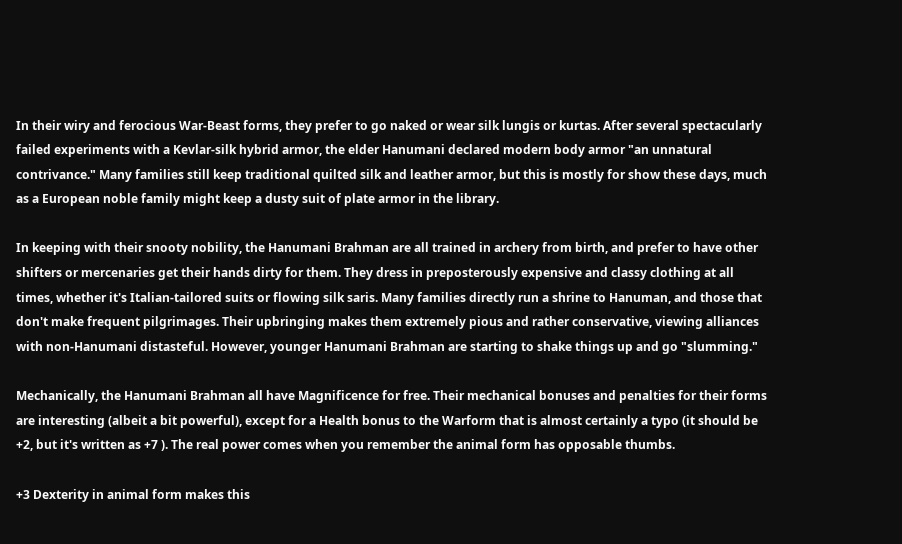In their wiry and ferocious War-Beast forms, they prefer to go naked or wear silk lungis or kurtas. After several spectacularly failed experiments with a Kevlar-silk hybrid armor, the elder Hanumani declared modern body armor "an unnatural contrivance." Many families still keep traditional quilted silk and leather armor, but this is mostly for show these days, much as a European noble family might keep a dusty suit of plate armor in the library.

In keeping with their snooty nobility, the Hanumani Brahman are all trained in archery from birth, and prefer to have other shifters or mercenaries get their hands dirty for them. They dress in preposterously expensive and classy clothing at all times, whether it's Italian-tailored suits or flowing silk saris. Many families directly run a shrine to Hanuman, and those that don't make frequent pilgrimages. Their upbringing makes them extremely pious and rather conservative, viewing alliances with non-Hanumani distasteful. However, younger Hanumani Brahman are starting to shake things up and go "slumming."

Mechanically, the Hanumani Brahman all have Magnificence for free. Their mechanical bonuses and penalties for their forms are interesting (albeit a bit powerful), except for a Health bonus to the Warform that is almost certainly a typo (it should be +2, but it's written as +7 ). The real power comes when you remember the animal form has opposable thumbs.

+3 Dexterity in animal form makes this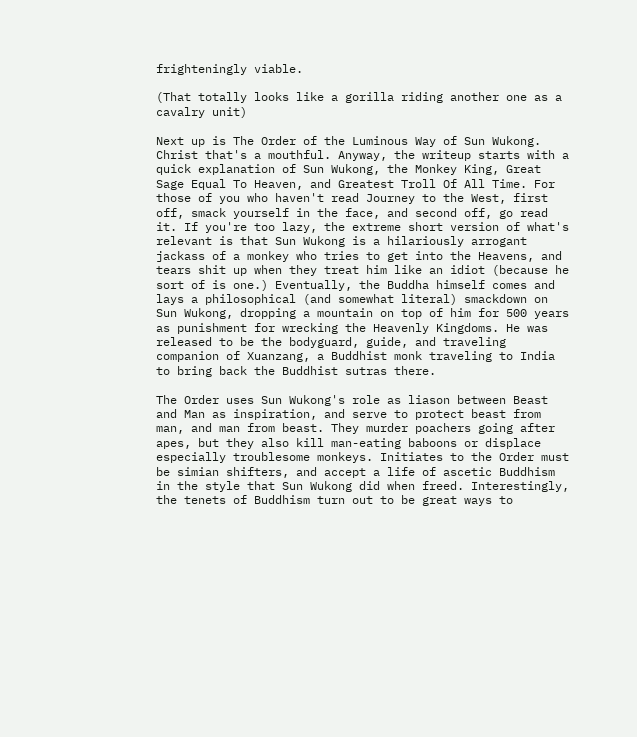frighteningly viable.

(That totally looks like a gorilla riding another one as a cavalry unit)

Next up is The Order of the Luminous Way of Sun Wukong. Christ that's a mouthful. Anyway, the writeup starts with a quick explanation of Sun Wukong, the Monkey King, Great Sage Equal To Heaven, and Greatest Troll Of All Time. For those of you who haven't read Journey to the West, first off, smack yourself in the face, and second off, go read it. If you're too lazy, the extreme short version of what's relevant is that Sun Wukong is a hilariously arrogant jackass of a monkey who tries to get into the Heavens, and tears shit up when they treat him like an idiot (because he sort of is one.) Eventually, the Buddha himself comes and lays a philosophical (and somewhat literal) smackdown on Sun Wukong, dropping a mountain on top of him for 500 years as punishment for wrecking the Heavenly Kingdoms. He was released to be the bodyguard, guide, and traveling companion of Xuanzang, a Buddhist monk traveling to India to bring back the Buddhist sutras there.

The Order uses Sun Wukong's role as liason between Beast and Man as inspiration, and serve to protect beast from man, and man from beast. They murder poachers going after apes, but they also kill man-eating baboons or displace especially troublesome monkeys. Initiates to the Order must be simian shifters, and accept a life of ascetic Buddhism in the style that Sun Wukong did when freed. Interestingly, the tenets of Buddhism turn out to be great ways to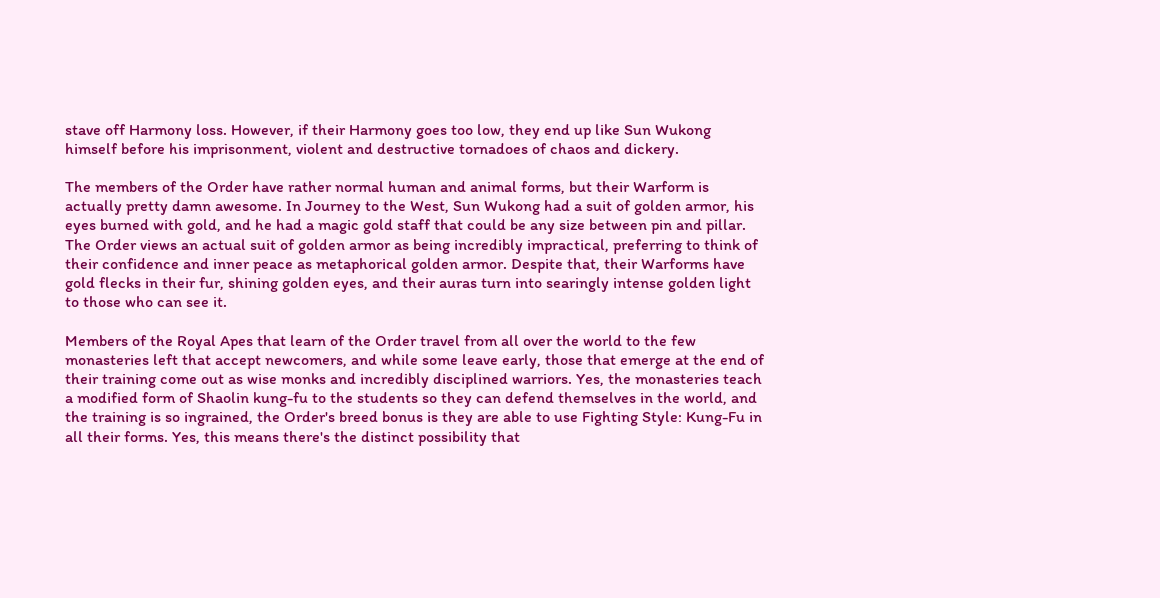stave off Harmony loss. However, if their Harmony goes too low, they end up like Sun Wukong himself before his imprisonment, violent and destructive tornadoes of chaos and dickery.

The members of the Order have rather normal human and animal forms, but their Warform is actually pretty damn awesome. In Journey to the West, Sun Wukong had a suit of golden armor, his eyes burned with gold, and he had a magic gold staff that could be any size between pin and pillar. The Order views an actual suit of golden armor as being incredibly impractical, preferring to think of their confidence and inner peace as metaphorical golden armor. Despite that, their Warforms have gold flecks in their fur, shining golden eyes, and their auras turn into searingly intense golden light to those who can see it.

Members of the Royal Apes that learn of the Order travel from all over the world to the few monasteries left that accept newcomers, and while some leave early, those that emerge at the end of their training come out as wise monks and incredibly disciplined warriors. Yes, the monasteries teach a modified form of Shaolin kung-fu to the students so they can defend themselves in the world, and the training is so ingrained, the Order's breed bonus is they are able to use Fighting Style: Kung-Fu in all their forms. Yes, this means there's the distinct possibility that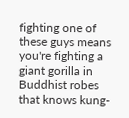fighting one of these guys means you're fighting a giant gorilla in Buddhist robes that knows kung-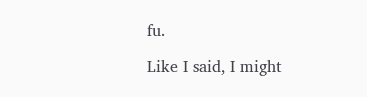fu.

Like I said, I might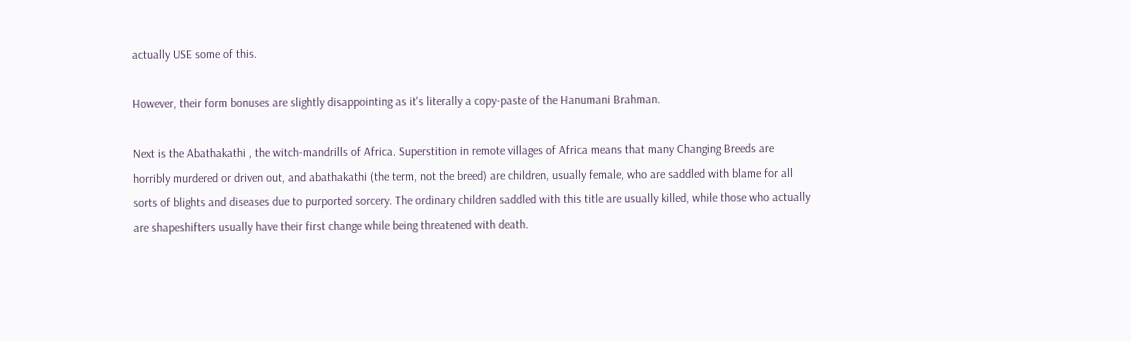actually USE some of this.

However, their form bonuses are slightly disappointing as it's literally a copy-paste of the Hanumani Brahman.

Next is the Abathakathi , the witch-mandrills of Africa. Superstition in remote villages of Africa means that many Changing Breeds are horribly murdered or driven out, and abathakathi (the term, not the breed) are children, usually female, who are saddled with blame for all sorts of blights and diseases due to purported sorcery. The ordinary children saddled with this title are usually killed, while those who actually are shapeshifters usually have their first change while being threatened with death.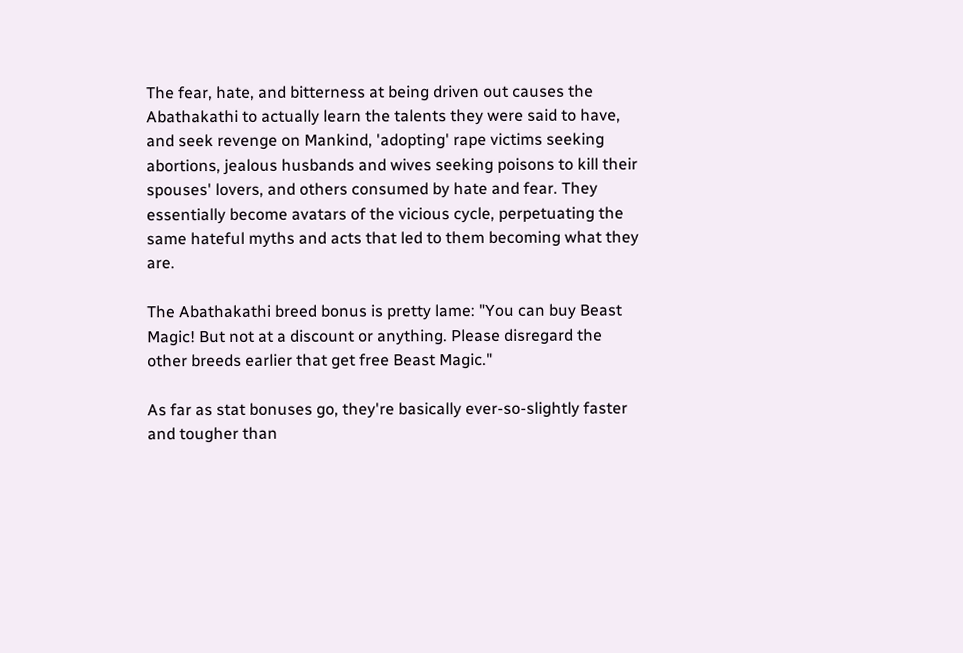The fear, hate, and bitterness at being driven out causes the Abathakathi to actually learn the talents they were said to have, and seek revenge on Mankind, 'adopting' rape victims seeking abortions, jealous husbands and wives seeking poisons to kill their spouses' lovers, and others consumed by hate and fear. They essentially become avatars of the vicious cycle, perpetuating the same hateful myths and acts that led to them becoming what they are.

The Abathakathi breed bonus is pretty lame: "You can buy Beast Magic! But not at a discount or anything. Please disregard the other breeds earlier that get free Beast Magic."

As far as stat bonuses go, they're basically ever-so-slightly faster and tougher than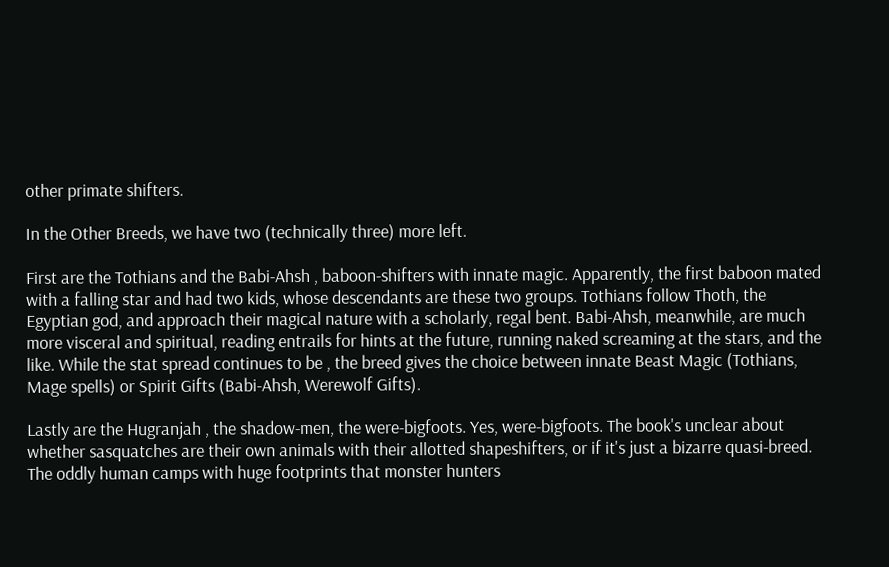other primate shifters.

In the Other Breeds, we have two (technically three) more left.

First are the Tothians and the Babi-Ahsh , baboon-shifters with innate magic. Apparently, the first baboon mated with a falling star and had two kids, whose descendants are these two groups. Tothians follow Thoth, the Egyptian god, and approach their magical nature with a scholarly, regal bent. Babi-Ahsh, meanwhile, are much more visceral and spiritual, reading entrails for hints at the future, running naked screaming at the stars, and the like. While the stat spread continues to be , the breed gives the choice between innate Beast Magic (Tothians, Mage spells) or Spirit Gifts (Babi-Ahsh, Werewolf Gifts).

Lastly are the Hugranjah , the shadow-men, the were-bigfoots. Yes, were-bigfoots. The book's unclear about whether sasquatches are their own animals with their allotted shapeshifters, or if it's just a bizarre quasi-breed. The oddly human camps with huge footprints that monster hunters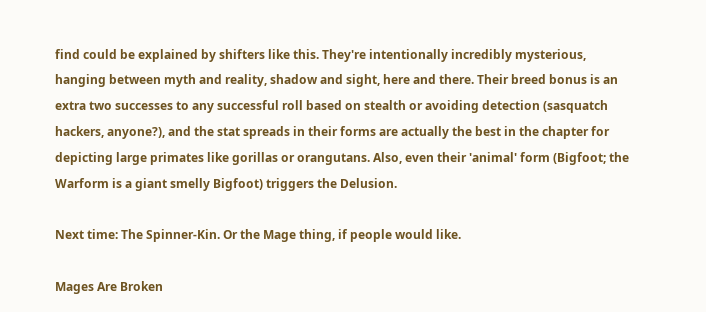find could be explained by shifters like this. They're intentionally incredibly mysterious, hanging between myth and reality, shadow and sight, here and there. Their breed bonus is an extra two successes to any successful roll based on stealth or avoiding detection (sasquatch hackers, anyone?), and the stat spreads in their forms are actually the best in the chapter for depicting large primates like gorillas or orangutans. Also, even their 'animal' form (Bigfoot; the Warform is a giant smelly Bigfoot) triggers the Delusion.

Next time: The Spinner-Kin. Or the Mage thing, if people would like.

Mages Are Broken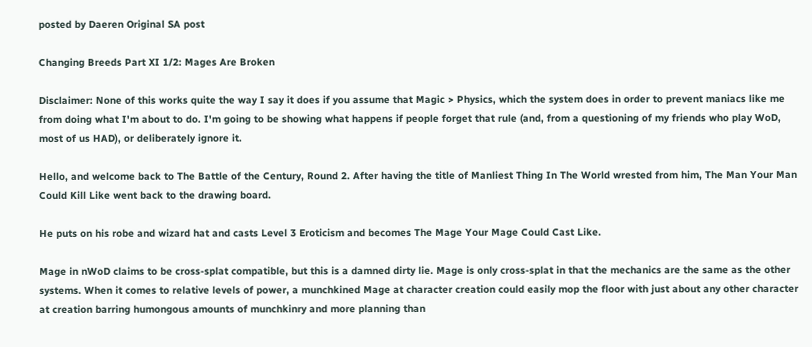posted by Daeren Original SA post

Changing Breeds Part XI 1/2: Mages Are Broken

Disclaimer: None of this works quite the way I say it does if you assume that Magic > Physics, which the system does in order to prevent maniacs like me from doing what I'm about to do. I'm going to be showing what happens if people forget that rule (and, from a questioning of my friends who play WoD, most of us HAD), or deliberately ignore it.

Hello, and welcome back to The Battle of the Century, Round 2. After having the title of Manliest Thing In The World wrested from him, The Man Your Man Could Kill Like went back to the drawing board.

He puts on his robe and wizard hat and casts Level 3 Eroticism and becomes The Mage Your Mage Could Cast Like.

Mage in nWoD claims to be cross-splat compatible, but this is a damned dirty lie. Mage is only cross-splat in that the mechanics are the same as the other systems. When it comes to relative levels of power, a munchkined Mage at character creation could easily mop the floor with just about any other character at creation barring humongous amounts of munchkinry and more planning than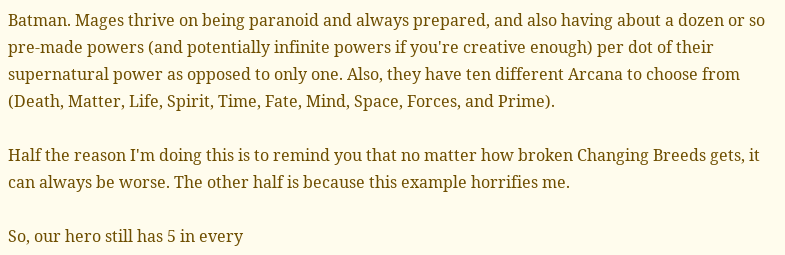Batman. Mages thrive on being paranoid and always prepared, and also having about a dozen or so pre-made powers (and potentially infinite powers if you're creative enough) per dot of their supernatural power as opposed to only one. Also, they have ten different Arcana to choose from (Death, Matter, Life, Spirit, Time, Fate, Mind, Space, Forces, and Prime).

Half the reason I'm doing this is to remind you that no matter how broken Changing Breeds gets, it can always be worse. The other half is because this example horrifies me.

So, our hero still has 5 in every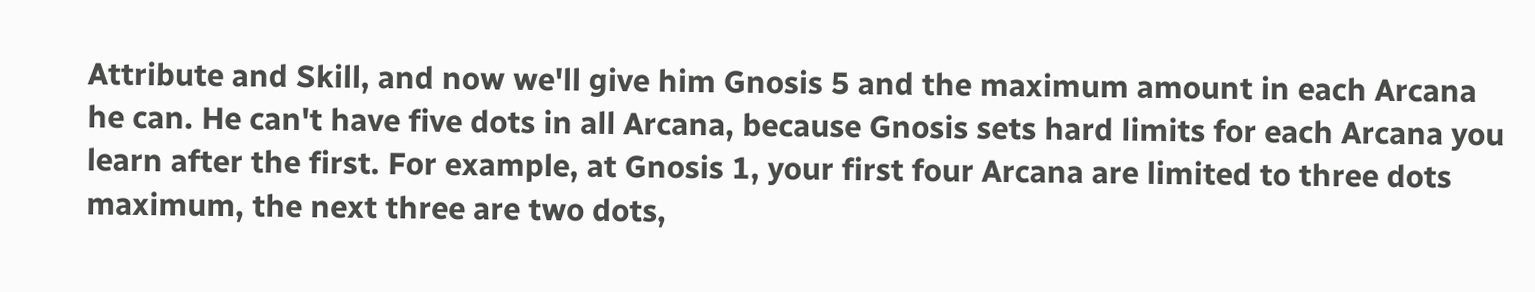Attribute and Skill, and now we'll give him Gnosis 5 and the maximum amount in each Arcana he can. He can't have five dots in all Arcana, because Gnosis sets hard limits for each Arcana you learn after the first. For example, at Gnosis 1, your first four Arcana are limited to three dots maximum, the next three are two dots,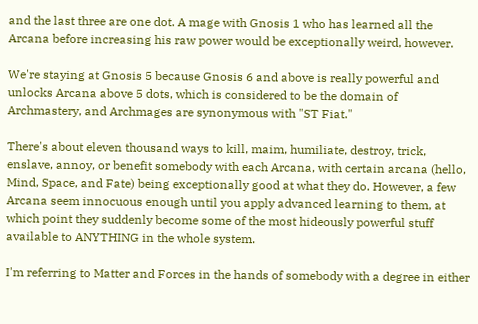and the last three are one dot. A mage with Gnosis 1 who has learned all the Arcana before increasing his raw power would be exceptionally weird, however.

We're staying at Gnosis 5 because Gnosis 6 and above is really powerful and unlocks Arcana above 5 dots, which is considered to be the domain of Archmastery, and Archmages are synonymous with "ST Fiat."

There's about eleven thousand ways to kill, maim, humiliate, destroy, trick, enslave, annoy, or benefit somebody with each Arcana, with certain arcana (hello, Mind, Space, and Fate) being exceptionally good at what they do. However, a few Arcana seem innocuous enough until you apply advanced learning to them, at which point they suddenly become some of the most hideously powerful stuff available to ANYTHING in the whole system.

I'm referring to Matter and Forces in the hands of somebody with a degree in either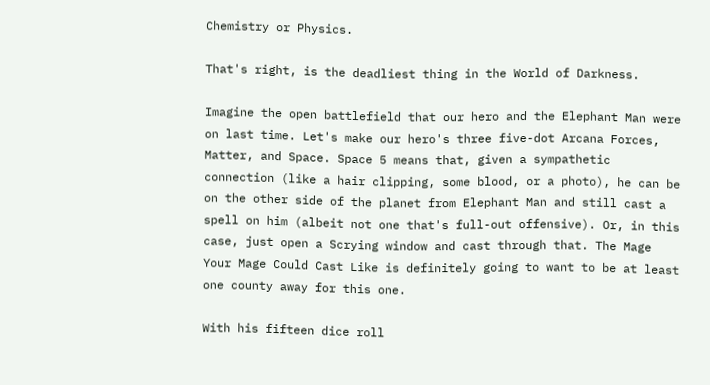Chemistry or Physics.

That's right, is the deadliest thing in the World of Darkness.

Imagine the open battlefield that our hero and the Elephant Man were on last time. Let's make our hero's three five-dot Arcana Forces, Matter, and Space. Space 5 means that, given a sympathetic connection (like a hair clipping, some blood, or a photo), he can be on the other side of the planet from Elephant Man and still cast a spell on him (albeit not one that's full-out offensive). Or, in this case, just open a Scrying window and cast through that. The Mage Your Mage Could Cast Like is definitely going to want to be at least one county away for this one.

With his fifteen dice roll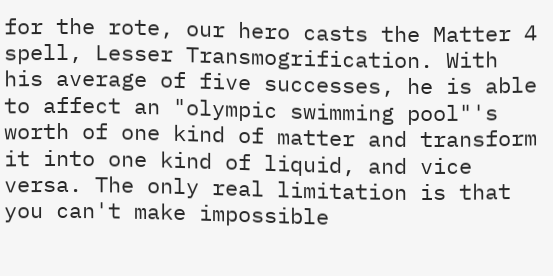for the rote, our hero casts the Matter 4 spell, Lesser Transmogrification. With his average of five successes, he is able to affect an "olympic swimming pool"'s worth of one kind of matter and transform it into one kind of liquid, and vice versa. The only real limitation is that you can't make impossible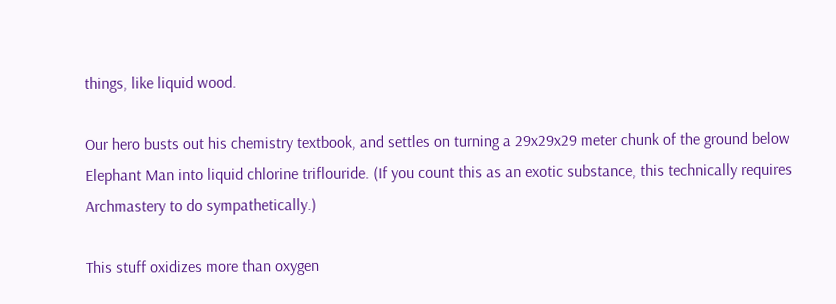things, like liquid wood.

Our hero busts out his chemistry textbook, and settles on turning a 29x29x29 meter chunk of the ground below Elephant Man into liquid chlorine triflouride. (If you count this as an exotic substance, this technically requires Archmastery to do sympathetically.)

This stuff oxidizes more than oxygen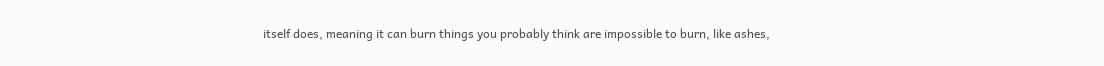itself does, meaning it can burn things you probably think are impossible to burn, like ashes,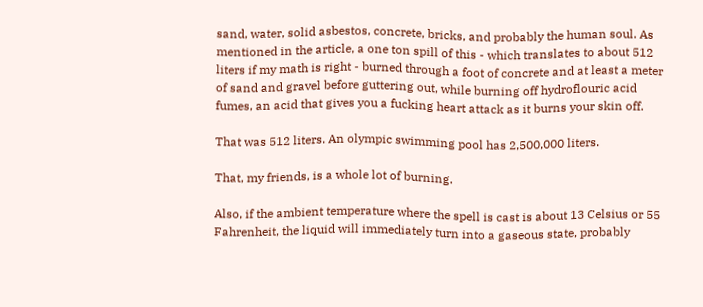sand, water, solid asbestos, concrete, bricks, and probably the human soul. As mentioned in the article, a one ton spill of this - which translates to about 512 liters if my math is right - burned through a foot of concrete and at least a meter of sand and gravel before guttering out, while burning off hydroflouric acid fumes, an acid that gives you a fucking heart attack as it burns your skin off.

That was 512 liters. An olympic swimming pool has 2,500,000 liters.

That, my friends, is a whole lot of burning.

Also, if the ambient temperature where the spell is cast is about 13 Celsius or 55 Fahrenheit, the liquid will immediately turn into a gaseous state, probably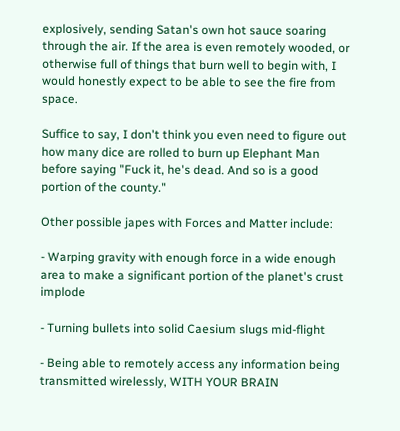explosively, sending Satan's own hot sauce soaring through the air. If the area is even remotely wooded, or otherwise full of things that burn well to begin with, I would honestly expect to be able to see the fire from space.

Suffice to say, I don't think you even need to figure out how many dice are rolled to burn up Elephant Man before saying "Fuck it, he's dead. And so is a good portion of the county."

Other possible japes with Forces and Matter include:

- Warping gravity with enough force in a wide enough area to make a significant portion of the planet's crust implode

- Turning bullets into solid Caesium slugs mid-flight

- Being able to remotely access any information being transmitted wirelessly, WITH YOUR BRAIN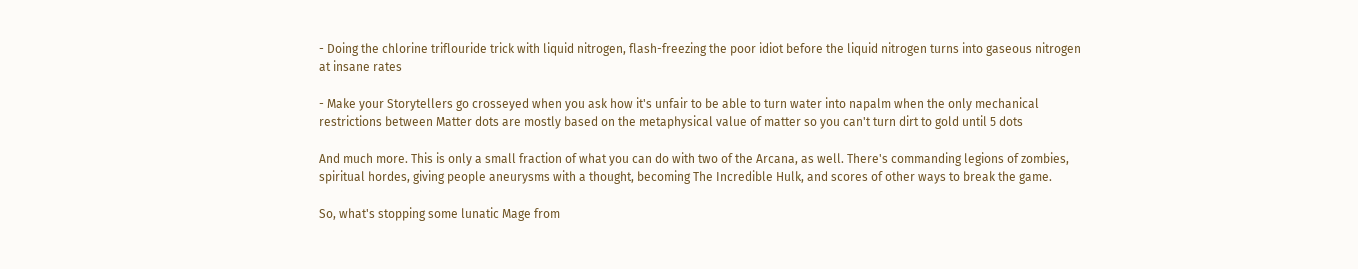- Doing the chlorine triflouride trick with liquid nitrogen, flash-freezing the poor idiot before the liquid nitrogen turns into gaseous nitrogen at insane rates

- Make your Storytellers go crosseyed when you ask how it's unfair to be able to turn water into napalm when the only mechanical restrictions between Matter dots are mostly based on the metaphysical value of matter so you can't turn dirt to gold until 5 dots

And much more. This is only a small fraction of what you can do with two of the Arcana, as well. There's commanding legions of zombies, spiritual hordes, giving people aneurysms with a thought, becoming The Incredible Hulk, and scores of other ways to break the game.

So, what's stopping some lunatic Mage from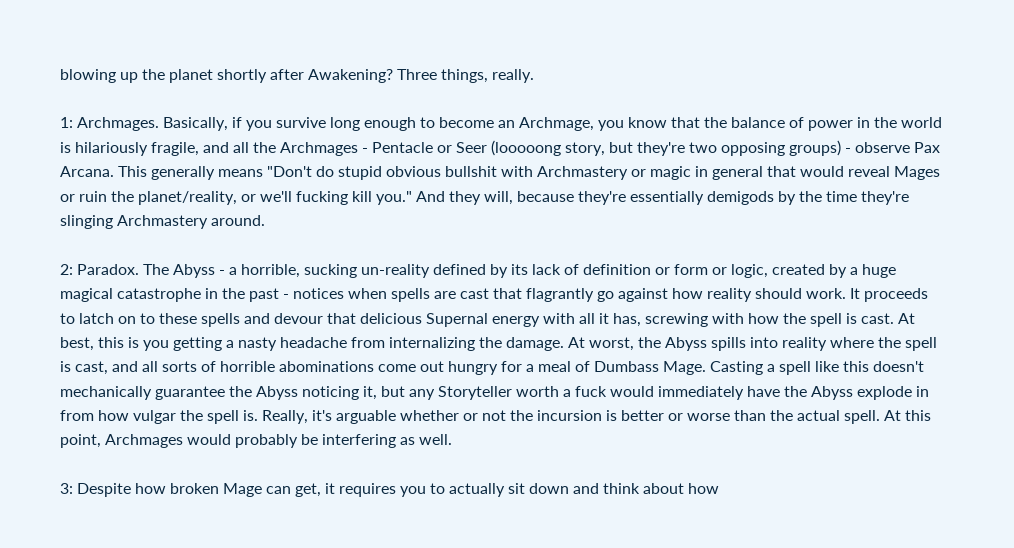blowing up the planet shortly after Awakening? Three things, really.

1: Archmages. Basically, if you survive long enough to become an Archmage, you know that the balance of power in the world is hilariously fragile, and all the Archmages - Pentacle or Seer (looooong story, but they're two opposing groups) - observe Pax Arcana. This generally means "Don't do stupid obvious bullshit with Archmastery or magic in general that would reveal Mages or ruin the planet/reality, or we'll fucking kill you." And they will, because they're essentially demigods by the time they're slinging Archmastery around.

2: Paradox. The Abyss - a horrible, sucking un-reality defined by its lack of definition or form or logic, created by a huge magical catastrophe in the past - notices when spells are cast that flagrantly go against how reality should work. It proceeds to latch on to these spells and devour that delicious Supernal energy with all it has, screwing with how the spell is cast. At best, this is you getting a nasty headache from internalizing the damage. At worst, the Abyss spills into reality where the spell is cast, and all sorts of horrible abominations come out hungry for a meal of Dumbass Mage. Casting a spell like this doesn't mechanically guarantee the Abyss noticing it, but any Storyteller worth a fuck would immediately have the Abyss explode in from how vulgar the spell is. Really, it's arguable whether or not the incursion is better or worse than the actual spell. At this point, Archmages would probably be interfering as well.

3: Despite how broken Mage can get, it requires you to actually sit down and think about how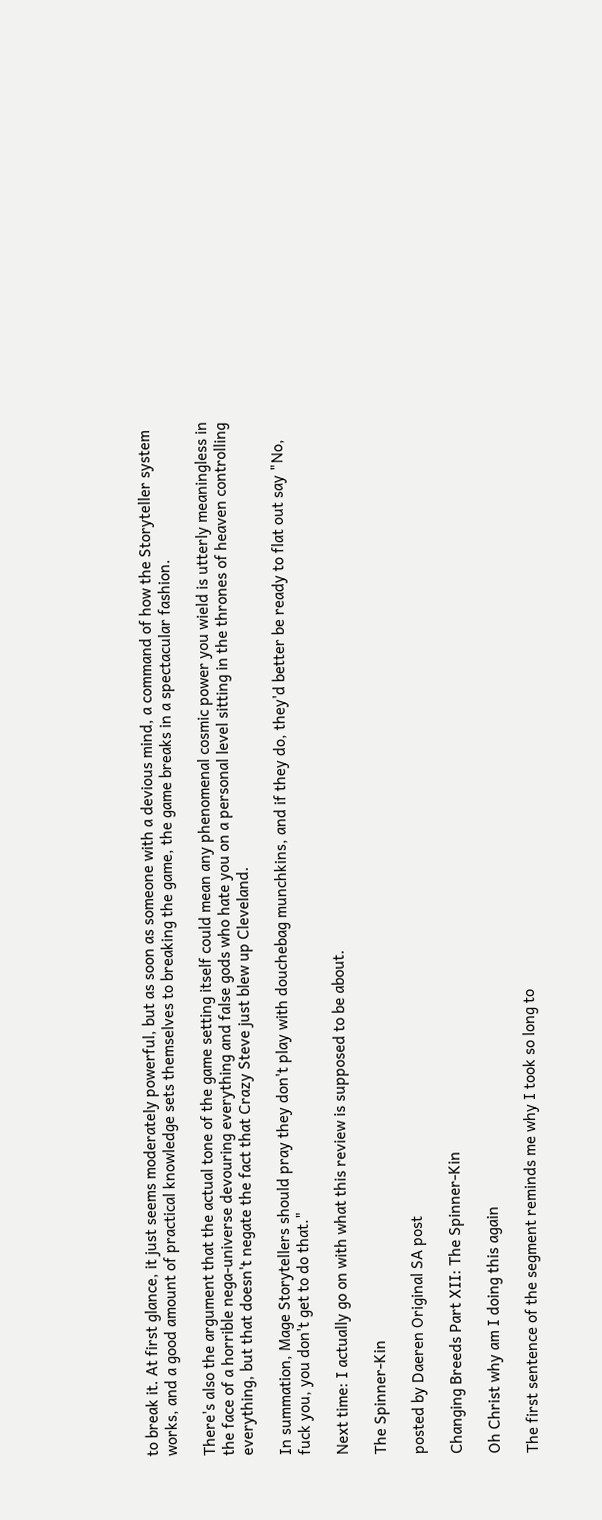to break it. At first glance, it just seems moderately powerful, but as soon as someone with a devious mind, a command of how the Storyteller system works, and a good amount of practical knowledge sets themselves to breaking the game, the game breaks in a spectacular fashion.

There's also the argument that the actual tone of the game setting itself could mean any phenomenal cosmic power you wield is utterly meaningless in the face of a horrible nega-universe devouring everything and false gods who hate you on a personal level sitting in the thrones of heaven controlling everything, but that doesn't negate the fact that Crazy Steve just blew up Cleveland.

In summation, Mage Storytellers should pray they don't play with douchebag munchkins, and if they do, they'd better be ready to flat out say "No, fuck you, you don't get to do that."

Next time: I actually go on with what this review is supposed to be about.

The Spinner-Kin

posted by Daeren Original SA post

Changing Breeds Part XII: The Spinner-Kin

Oh Christ why am I doing this again

The first sentence of the segment reminds me why I took so long to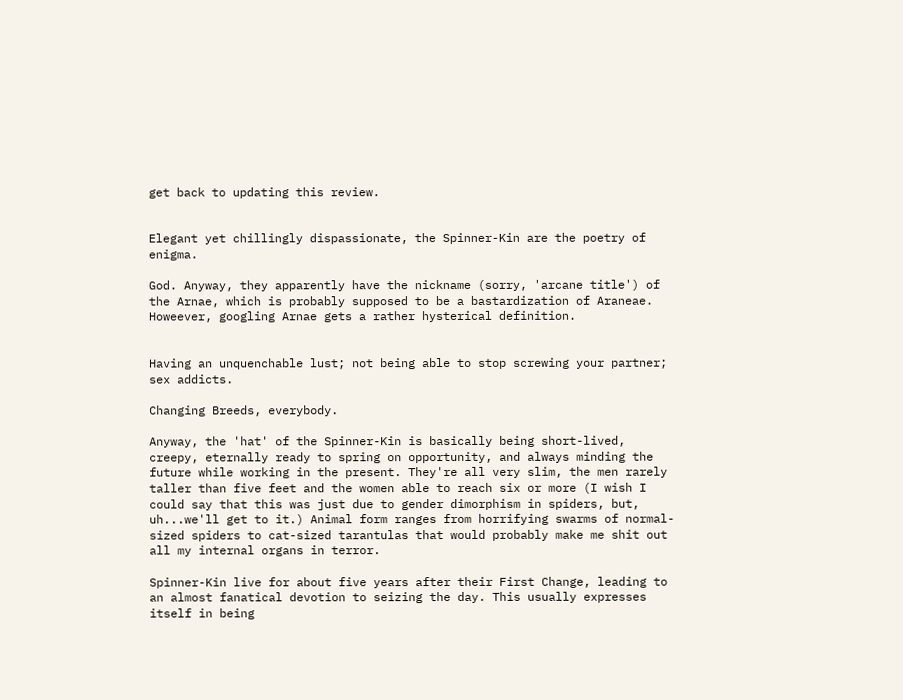get back to updating this review.


Elegant yet chillingly dispassionate, the Spinner-Kin are the poetry of enigma.

God. Anyway, they apparently have the nickname (sorry, 'arcane title') of the Arnae, which is probably supposed to be a bastardization of Araneae. Howeever, googling Arnae gets a rather hysterical definition.


Having an unquenchable lust; not being able to stop screwing your partner; sex addicts.

Changing Breeds, everybody.

Anyway, the 'hat' of the Spinner-Kin is basically being short-lived, creepy, eternally ready to spring on opportunity, and always minding the future while working in the present. They're all very slim, the men rarely taller than five feet and the women able to reach six or more (I wish I could say that this was just due to gender dimorphism in spiders, but, uh...we'll get to it.) Animal form ranges from horrifying swarms of normal-sized spiders to cat-sized tarantulas that would probably make me shit out all my internal organs in terror.

Spinner-Kin live for about five years after their First Change, leading to an almost fanatical devotion to seizing the day. This usually expresses itself in being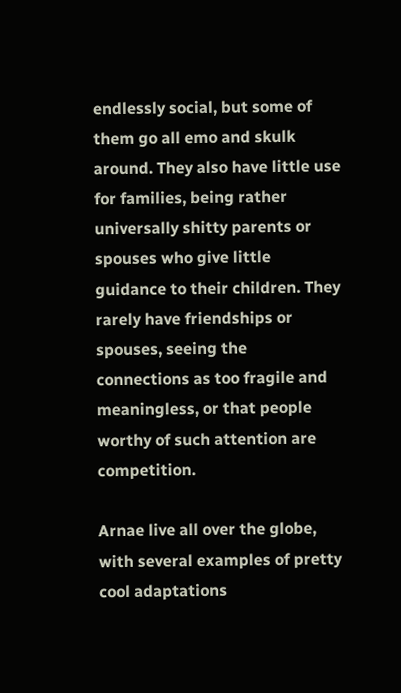endlessly social, but some of them go all emo and skulk around. They also have little use for families, being rather universally shitty parents or spouses who give little guidance to their children. They rarely have friendships or spouses, seeing the connections as too fragile and meaningless, or that people worthy of such attention are competition.

Arnae live all over the globe, with several examples of pretty cool adaptations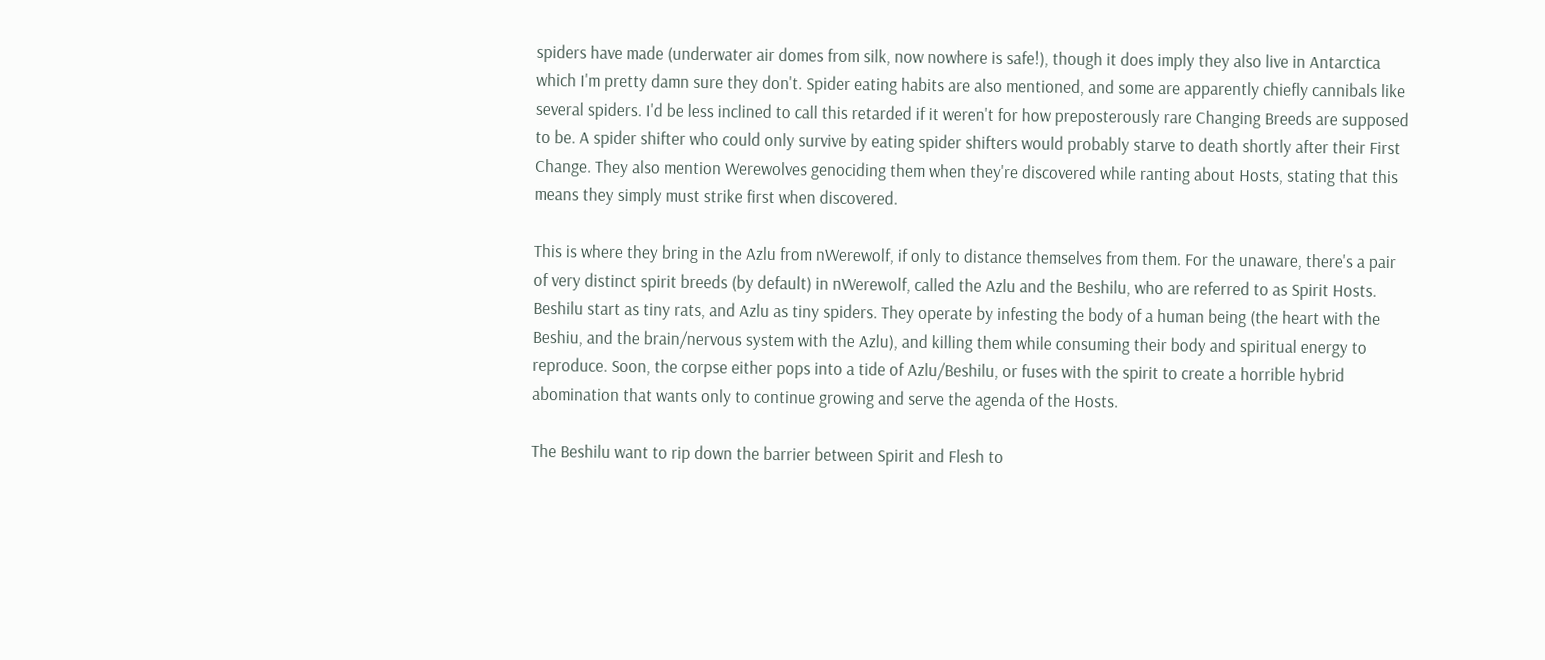spiders have made (underwater air domes from silk, now nowhere is safe!), though it does imply they also live in Antarctica which I'm pretty damn sure they don't. Spider eating habits are also mentioned, and some are apparently chiefly cannibals like several spiders. I'd be less inclined to call this retarded if it weren't for how preposterously rare Changing Breeds are supposed to be. A spider shifter who could only survive by eating spider shifters would probably starve to death shortly after their First Change. They also mention Werewolves genociding them when they're discovered while ranting about Hosts, stating that this means they simply must strike first when discovered.

This is where they bring in the Azlu from nWerewolf, if only to distance themselves from them. For the unaware, there's a pair of very distinct spirit breeds (by default) in nWerewolf, called the Azlu and the Beshilu, who are referred to as Spirit Hosts. Beshilu start as tiny rats, and Azlu as tiny spiders. They operate by infesting the body of a human being (the heart with the Beshiu, and the brain/nervous system with the Azlu), and killing them while consuming their body and spiritual energy to reproduce. Soon, the corpse either pops into a tide of Azlu/Beshilu, or fuses with the spirit to create a horrible hybrid abomination that wants only to continue growing and serve the agenda of the Hosts.

The Beshilu want to rip down the barrier between Spirit and Flesh to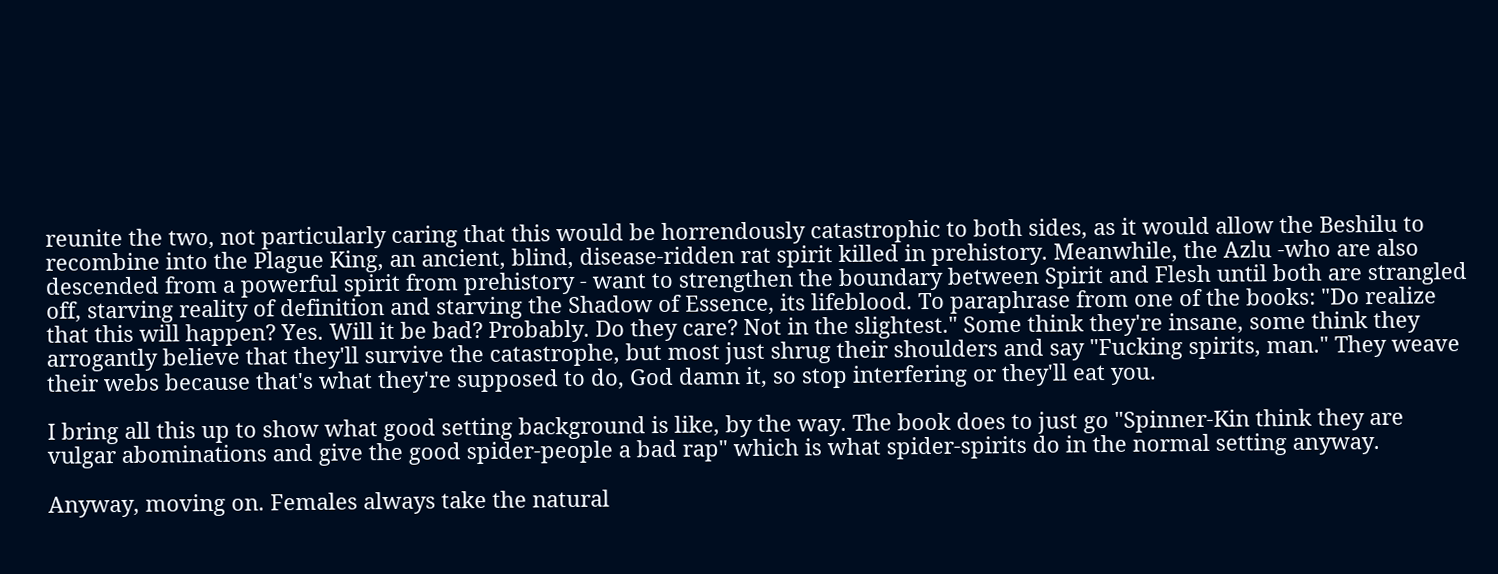reunite the two, not particularly caring that this would be horrendously catastrophic to both sides, as it would allow the Beshilu to recombine into the Plague King, an ancient, blind, disease-ridden rat spirit killed in prehistory. Meanwhile, the Azlu -who are also descended from a powerful spirit from prehistory - want to strengthen the boundary between Spirit and Flesh until both are strangled off, starving reality of definition and starving the Shadow of Essence, its lifeblood. To paraphrase from one of the books: "Do realize that this will happen? Yes. Will it be bad? Probably. Do they care? Not in the slightest." Some think they're insane, some think they arrogantly believe that they'll survive the catastrophe, but most just shrug their shoulders and say "Fucking spirits, man." They weave their webs because that's what they're supposed to do, God damn it, so stop interfering or they'll eat you.

I bring all this up to show what good setting background is like, by the way. The book does to just go "Spinner-Kin think they are vulgar abominations and give the good spider-people a bad rap" which is what spider-spirits do in the normal setting anyway.

Anyway, moving on. Females always take the natural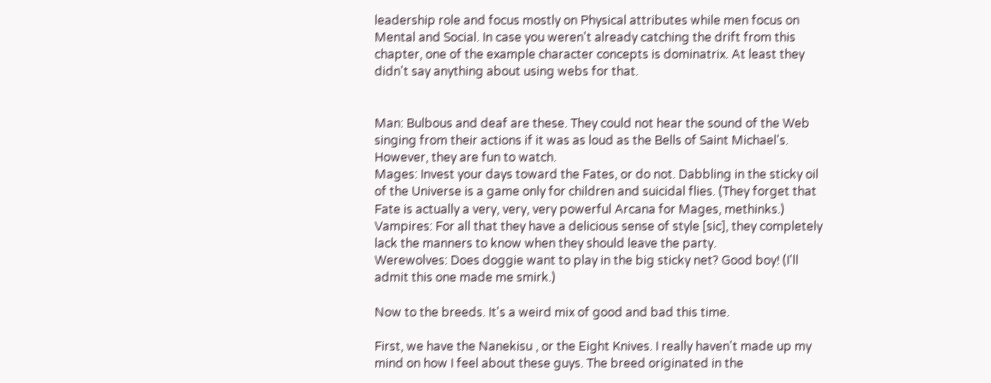leadership role and focus mostly on Physical attributes while men focus on Mental and Social. In case you weren't already catching the drift from this chapter, one of the example character concepts is dominatrix. At least they didn't say anything about using webs for that.


Man: Bulbous and deaf are these. They could not hear the sound of the Web singing from their actions if it was as loud as the Bells of Saint Michael's. However, they are fun to watch.
Mages: Invest your days toward the Fates, or do not. Dabbling in the sticky oil of the Universe is a game only for children and suicidal flies. (They forget that Fate is actually a very, very, very powerful Arcana for Mages, methinks.)
Vampires: For all that they have a delicious sense of style [sic], they completely lack the manners to know when they should leave the party.
Werewolves: Does doggie want to play in the big sticky net? Good boy! (I'll admit this one made me smirk.)

Now to the breeds. It's a weird mix of good and bad this time.

First, we have the Nanekisu , or the Eight Knives. I really haven't made up my mind on how I feel about these guys. The breed originated in the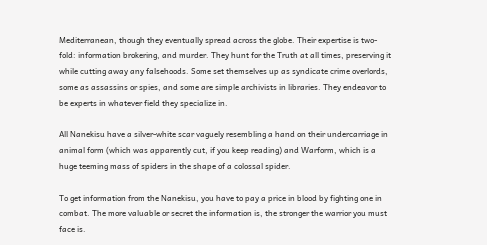Mediterranean, though they eventually spread across the globe. Their expertise is two-fold: information brokering, and murder. They hunt for the Truth at all times, preserving it while cutting away any falsehoods. Some set themselves up as syndicate crime overlords, some as assassins or spies, and some are simple archivists in libraries. They endeavor to be experts in whatever field they specialize in.

All Nanekisu have a silver-white scar vaguely resembling a hand on their undercarriage in animal form (which was apparently cut, if you keep reading) and Warform, which is a huge teeming mass of spiders in the shape of a colossal spider.

To get information from the Nanekisu, you have to pay a price in blood by fighting one in combat. The more valuable or secret the information is, the stronger the warrior you must face is.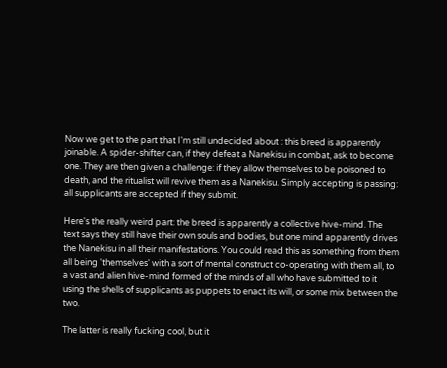Now we get to the part that I'm still undecided about : this breed is apparently joinable. A spider-shifter can, if they defeat a Nanekisu in combat, ask to become one. They are then given a challenge: if they allow themselves to be poisoned to death, and the ritualist will revive them as a Nanekisu. Simply accepting is passing: all supplicants are accepted if they submit.

Here's the really weird part: the breed is apparently a collective hive-mind. The text says they still have their own souls and bodies, but one mind apparently drives the Nanekisu in all their manifestations. You could read this as something from them all being 'themselves' with a sort of mental construct co-operating with them all, to a vast and alien hive-mind formed of the minds of all who have submitted to it using the shells of supplicants as puppets to enact its will, or some mix between the two.

The latter is really fucking cool, but it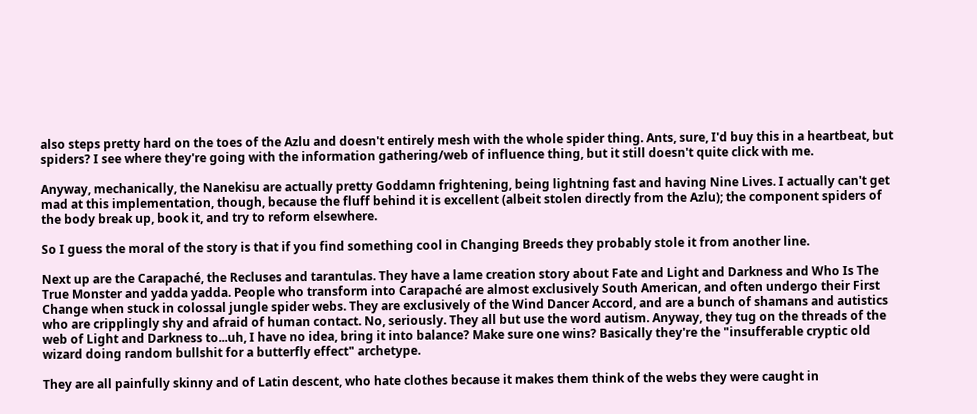also steps pretty hard on the toes of the Azlu and doesn't entirely mesh with the whole spider thing. Ants, sure, I'd buy this in a heartbeat, but spiders? I see where they're going with the information gathering/web of influence thing, but it still doesn't quite click with me.

Anyway, mechanically, the Nanekisu are actually pretty Goddamn frightening, being lightning fast and having Nine Lives. I actually can't get mad at this implementation, though, because the fluff behind it is excellent (albeit stolen directly from the Azlu); the component spiders of the body break up, book it, and try to reform elsewhere.

So I guess the moral of the story is that if you find something cool in Changing Breeds they probably stole it from another line.

Next up are the Carapaché, the Recluses and tarantulas. They have a lame creation story about Fate and Light and Darkness and Who Is The True Monster and yadda yadda. People who transform into Carapaché are almost exclusively South American, and often undergo their First Change when stuck in colossal jungle spider webs. They are exclusively of the Wind Dancer Accord, and are a bunch of shamans and autistics who are cripplingly shy and afraid of human contact. No, seriously. They all but use the word autism. Anyway, they tug on the threads of the web of Light and Darkness to...uh, I have no idea, bring it into balance? Make sure one wins? Basically they're the "insufferable cryptic old wizard doing random bullshit for a butterfly effect" archetype.

They are all painfully skinny and of Latin descent, who hate clothes because it makes them think of the webs they were caught in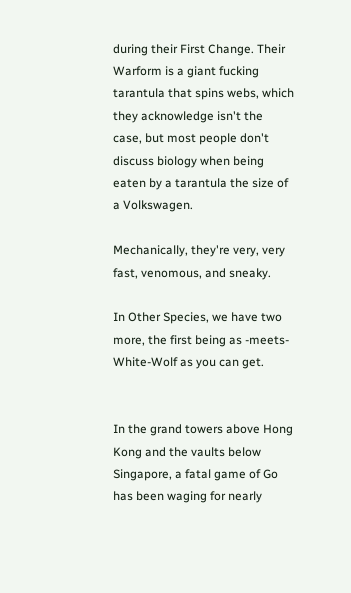during their First Change. Their Warform is a giant fucking tarantula that spins webs, which they acknowledge isn't the case, but most people don't discuss biology when being eaten by a tarantula the size of a Volkswagen.

Mechanically, they're very, very fast, venomous, and sneaky.

In Other Species, we have two more, the first being as -meets-White-Wolf as you can get.


In the grand towers above Hong Kong and the vaults below Singapore, a fatal game of Go has been waging for nearly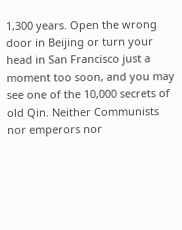1,300 years. Open the wrong door in Beijing or turn your head in San Francisco just a moment too soon, and you may see one of the 10,000 secrets of old Qin. Neither Communists nor emperors nor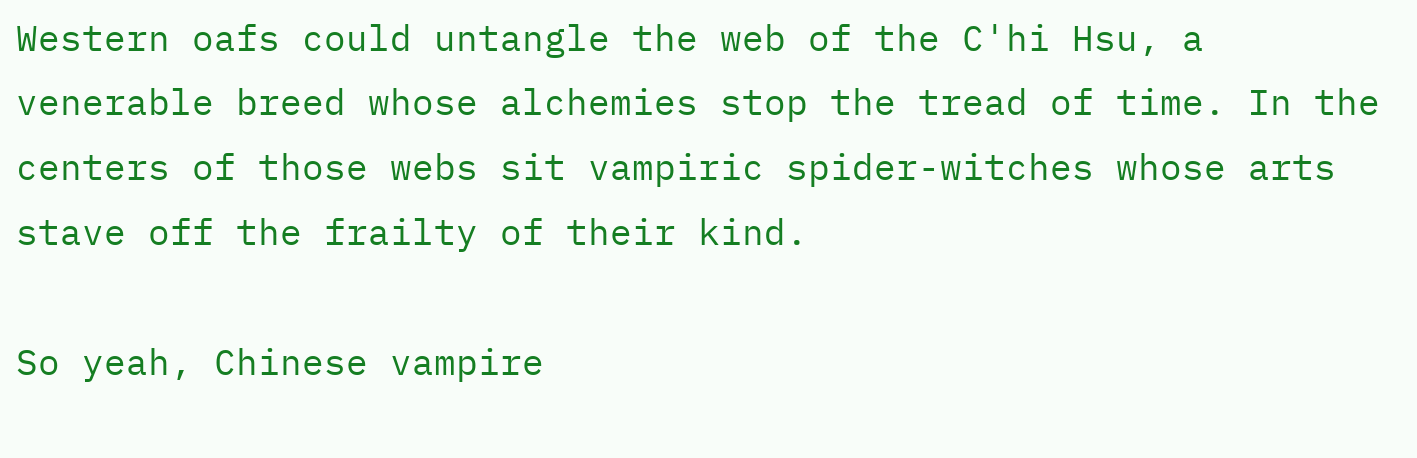Western oafs could untangle the web of the C'hi Hsu, a venerable breed whose alchemies stop the tread of time. In the centers of those webs sit vampiric spider-witches whose arts stave off the frailty of their kind.

So yeah, Chinese vampire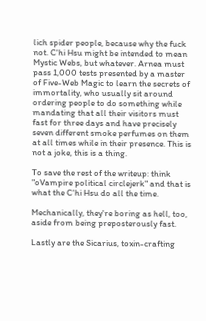lich spider people, because why the fuck not. C'hi Hsu might be intended to mean Mystic Webs, but whatever. Arnea must pass 1,000 tests presented by a master of Five-Web Magic to learn the secrets of immortality, who usually sit around ordering people to do something while mandating that all their visitors must fast for three days and have precisely seven different smoke perfumes on them at all times while in their presence. This is not a joke, this is a thing.

To save the rest of the writeup: think "oVampire political circlejerk" and that is what the C'hi Hsu do all the time.

Mechanically, they're boring as hell, too, aside from being preposterously fast.

Lastly are the Sicarius, toxin-crafting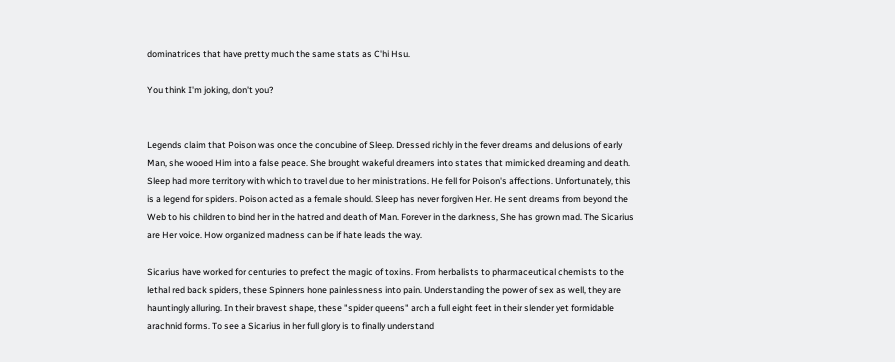dominatrices that have pretty much the same stats as C'hi Hsu.

You think I'm joking, don't you?


Legends claim that Poison was once the concubine of Sleep. Dressed richly in the fever dreams and delusions of early Man, she wooed Him into a false peace. She brought wakeful dreamers into states that mimicked dreaming and death. Sleep had more territory with which to travel due to her ministrations. He fell for Poison's affections. Unfortunately, this is a legend for spiders. Poison acted as a female should. Sleep has never forgiven Her. He sent dreams from beyond the Web to his children to bind her in the hatred and death of Man. Forever in the darkness, She has grown mad. The Sicarius are Her voice. How organized madness can be if hate leads the way.

Sicarius have worked for centuries to prefect the magic of toxins. From herbalists to pharmaceutical chemists to the lethal red back spiders, these Spinners hone painlessness into pain. Understanding the power of sex as well, they are hauntingly alluring. In their bravest shape, these "spider queens" arch a full eight feet in their slender yet formidable arachnid forms. To see a Sicarius in her full glory is to finally understand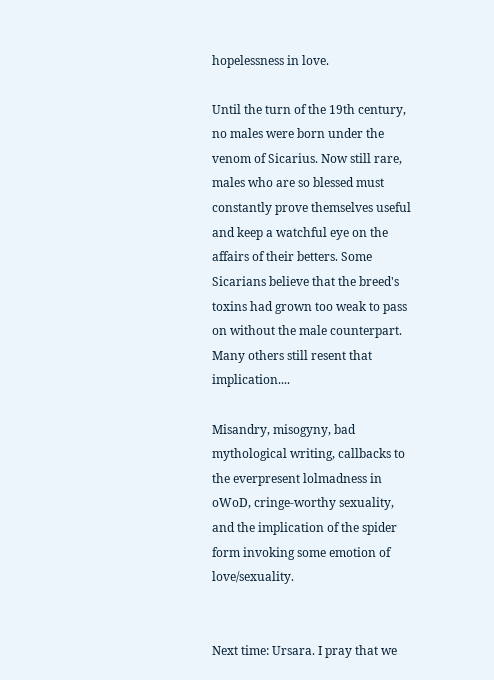hopelessness in love.

Until the turn of the 19th century, no males were born under the venom of Sicarius. Now still rare, males who are so blessed must constantly prove themselves useful and keep a watchful eye on the affairs of their betters. Some Sicarians believe that the breed's toxins had grown too weak to pass on without the male counterpart. Many others still resent that implication....

Misandry, misogyny, bad mythological writing, callbacks to the everpresent lolmadness in oWoD, cringe-worthy sexuality, and the implication of the spider form invoking some emotion of love/sexuality.


Next time: Ursara. I pray that we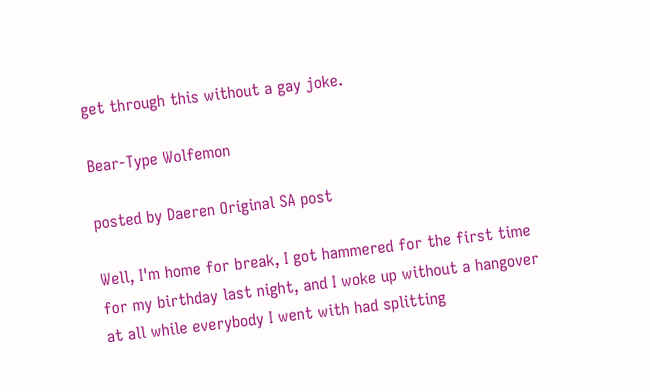get through this without a gay joke.

Bear-Type Wolfemon

posted by Daeren Original SA post

Well, I'm home for break, I got hammered for the first time for my birthday last night, and I woke up without a hangover at all while everybody I went with had splitting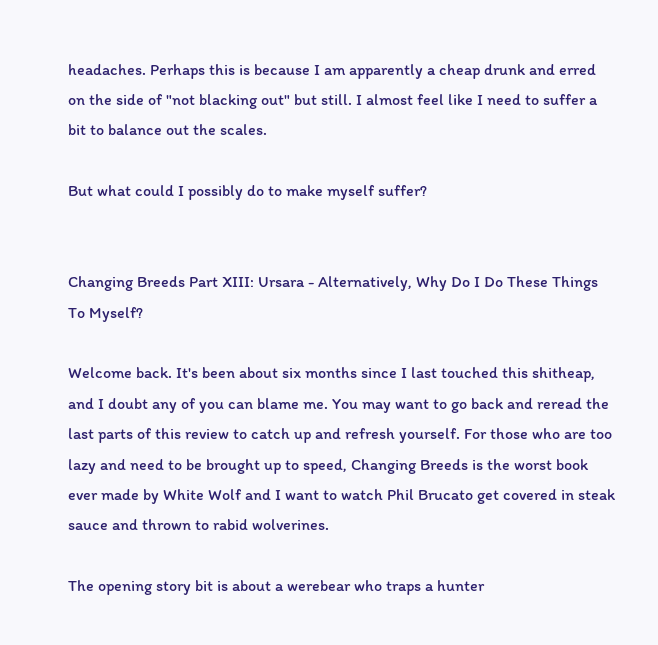headaches. Perhaps this is because I am apparently a cheap drunk and erred on the side of "not blacking out" but still. I almost feel like I need to suffer a bit to balance out the scales.

But what could I possibly do to make myself suffer?


Changing Breeds Part XIII: Ursara - Alternatively, Why Do I Do These Things To Myself?

Welcome back. It's been about six months since I last touched this shitheap, and I doubt any of you can blame me. You may want to go back and reread the last parts of this review to catch up and refresh yourself. For those who are too lazy and need to be brought up to speed, Changing Breeds is the worst book ever made by White Wolf and I want to watch Phil Brucato get covered in steak sauce and thrown to rabid wolverines.

The opening story bit is about a werebear who traps a hunter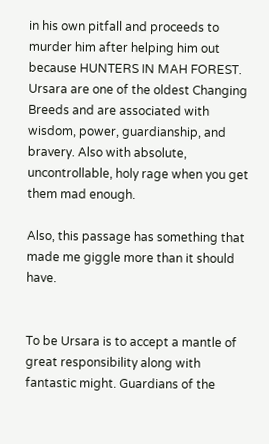in his own pitfall and proceeds to murder him after helping him out because HUNTERS IN MAH FOREST. Ursara are one of the oldest Changing Breeds and are associated with wisdom, power, guardianship, and bravery. Also with absolute, uncontrollable, holy rage when you get them mad enough.

Also, this passage has something that made me giggle more than it should have.


To be Ursara is to accept a mantle of great responsibility along with fantastic might. Guardians of the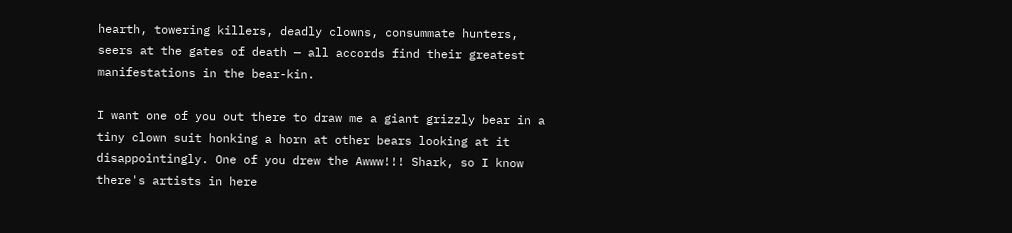hearth, towering killers, deadly clowns, consummate hunters, seers at the gates of death — all accords find their greatest manifestations in the bear-kin.

I want one of you out there to draw me a giant grizzly bear in a tiny clown suit honking a horn at other bears looking at it disappointingly. One of you drew the Awww!!! Shark, so I know there's artists in here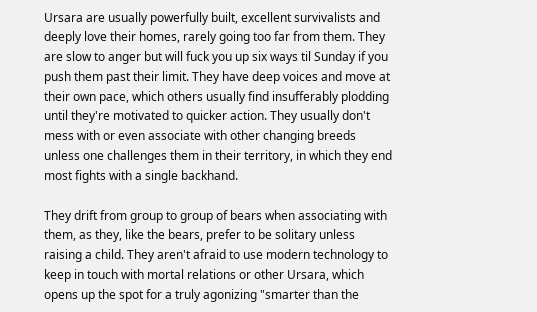Ursara are usually powerfully built, excellent survivalists and deeply love their homes, rarely going too far from them. They are slow to anger but will fuck you up six ways til Sunday if you push them past their limit. They have deep voices and move at their own pace, which others usually find insufferably plodding until they're motivated to quicker action. They usually don't mess with or even associate with other changing breeds unless one challenges them in their territory, in which they end most fights with a single backhand.

They drift from group to group of bears when associating with them, as they, like the bears, prefer to be solitary unless raising a child. They aren't afraid to use modern technology to keep in touch with mortal relations or other Ursara, which opens up the spot for a truly agonizing "smarter than the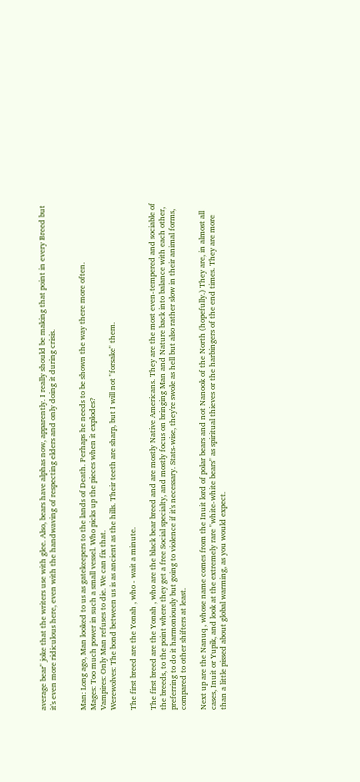average bear" joke that the writers use with glee. Also, bears have alphas now, apparently. I really should be making that point in every Breed but it's even more ridiculous here, even with the handwaving of respecting elders and only doing it during crisis.


Man: Long ago, Man looked to us as gatekeepers to the lands of Death. Perhaps he needs to be shown the way there more often.
Mages: Too much power in such a small vessel. Who picks up the pieces when it explodes?
Vampires: Only Man refuses to die. We can fix that.
Werewolves: The bond between us is as ancient as the hills. Their teeth are sharp, but I will not "forsake" them.

The first breed are the Yonah , who - wait a minute.

The first breed are the Yonah , who are the black bear breed and are mostly Native Americans. They are the most even-tempered and sociable of the breeds, to the point where they get a free Social specialty, and mostly focus on bringing Man and Nature back into balance with each other, preferring to do it harmoniously but going to violence if it's necessary. Stats-wise, they're swole as hell but also rather slow in their animal forms, compared to other shifters at least.

Next up are the Nanuq , whose name comes from the Inuit lord of polar bears and not Nanook of the North (hopefully.) They are, in almost all cases, Inuit or Yupik, and look at the extremely rare "white-white bears" as spiritual thieves or the harbingers of the end times. They are more than a little pissed about global warming, as you would expect.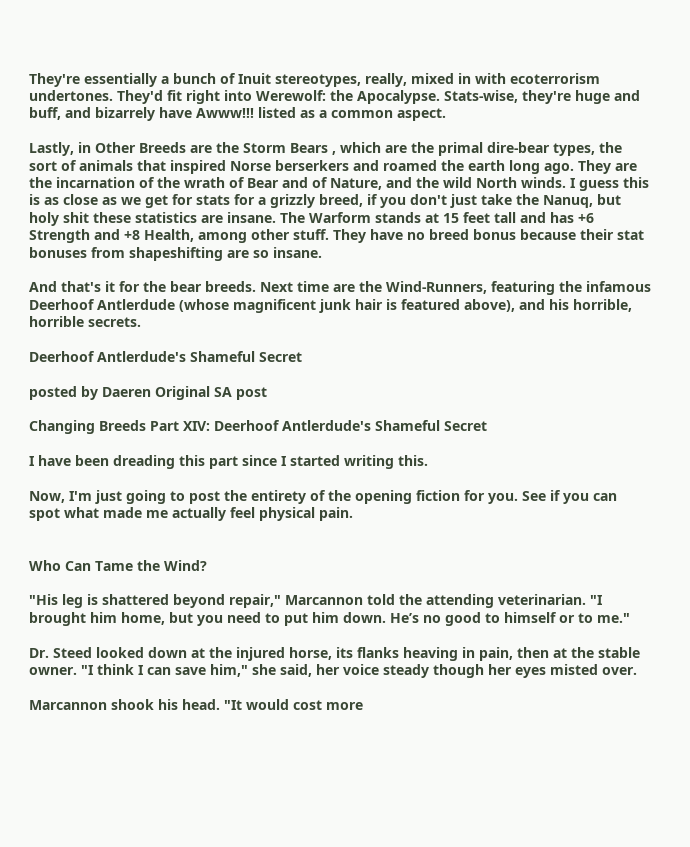They're essentially a bunch of Inuit stereotypes, really, mixed in with ecoterrorism undertones. They'd fit right into Werewolf: the Apocalypse. Stats-wise, they're huge and buff, and bizarrely have Awww!!! listed as a common aspect.

Lastly, in Other Breeds are the Storm Bears , which are the primal dire-bear types, the sort of animals that inspired Norse berserkers and roamed the earth long ago. They are the incarnation of the wrath of Bear and of Nature, and the wild North winds. I guess this is as close as we get for stats for a grizzly breed, if you don't just take the Nanuq, but holy shit these statistics are insane. The Warform stands at 15 feet tall and has +6 Strength and +8 Health, among other stuff. They have no breed bonus because their stat bonuses from shapeshifting are so insane.

And that's it for the bear breeds. Next time are the Wind-Runners, featuring the infamous Deerhoof Antlerdude (whose magnificent junk hair is featured above), and his horrible, horrible secrets.

Deerhoof Antlerdude's Shameful Secret

posted by Daeren Original SA post

Changing Breeds Part XIV: Deerhoof Antlerdude's Shameful Secret

I have been dreading this part since I started writing this.

Now, I'm just going to post the entirety of the opening fiction for you. See if you can spot what made me actually feel physical pain.


Who Can Tame the Wind?

"His leg is shattered beyond repair," Marcannon told the attending veterinarian. "I brought him home, but you need to put him down. He’s no good to himself or to me."

Dr. Steed looked down at the injured horse, its flanks heaving in pain, then at the stable owner. "I think I can save him," she said, her voice steady though her eyes misted over.

Marcannon shook his head. "It would cost more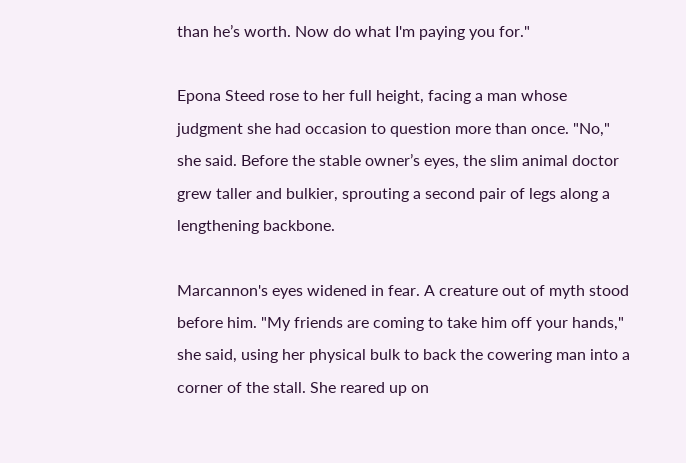than he’s worth. Now do what I'm paying you for."

Epona Steed rose to her full height, facing a man whose judgment she had occasion to question more than once. "No," she said. Before the stable owner’s eyes, the slim animal doctor grew taller and bulkier, sprouting a second pair of legs along a lengthening backbone.

Marcannon's eyes widened in fear. A creature out of myth stood before him. "My friends are coming to take him off your hands," she said, using her physical bulk to back the cowering man into a corner of the stall. She reared up on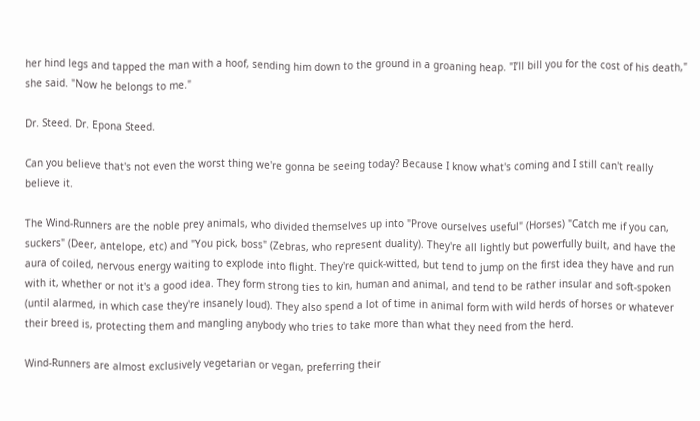her hind legs and tapped the man with a hoof, sending him down to the ground in a groaning heap. "I’ll bill you for the cost of his death," she said. "Now he belongs to me."

Dr. Steed. Dr. Epona Steed.

Can you believe that's not even the worst thing we're gonna be seeing today? Because I know what's coming and I still can't really believe it.

The Wind-Runners are the noble prey animals, who divided themselves up into "Prove ourselves useful" (Horses) "Catch me if you can, suckers" (Deer, antelope, etc) and "You pick, boss" (Zebras, who represent duality). They're all lightly but powerfully built, and have the aura of coiled, nervous energy waiting to explode into flight. They're quick-witted, but tend to jump on the first idea they have and run with it, whether or not it's a good idea. They form strong ties to kin, human and animal, and tend to be rather insular and soft-spoken (until alarmed, in which case they're insanely loud). They also spend a lot of time in animal form with wild herds of horses or whatever their breed is, protecting them and mangling anybody who tries to take more than what they need from the herd.

Wind-Runners are almost exclusively vegetarian or vegan, preferring their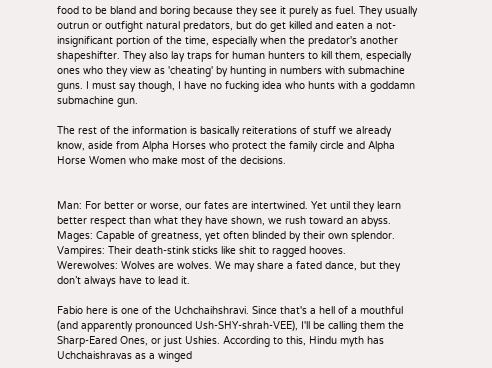food to be bland and boring because they see it purely as fuel. They usually outrun or outfight natural predators, but do get killed and eaten a not-insignificant portion of the time, especially when the predator's another shapeshifter. They also lay traps for human hunters to kill them, especially ones who they view as 'cheating' by hunting in numbers with submachine guns. I must say though, I have no fucking idea who hunts with a goddamn submachine gun.

The rest of the information is basically reiterations of stuff we already know, aside from Alpha Horses who protect the family circle and Alpha Horse Women who make most of the decisions.


Man: For better or worse, our fates are intertwined. Yet until they learn better respect than what they have shown, we rush toward an abyss.
Mages: Capable of greatness, yet often blinded by their own splendor.
Vampires: Their death-stink sticks like shit to ragged hooves.
Werewolves: Wolves are wolves. We may share a fated dance, but they don’t always have to lead it.

Fabio here is one of the Uchchaihshravi. Since that's a hell of a mouthful (and apparently pronounced Ush-SHY-shrah-VEE), I'll be calling them the Sharp-Eared Ones, or just Ushies. According to this, Hindu myth has Uchchaishravas as a winged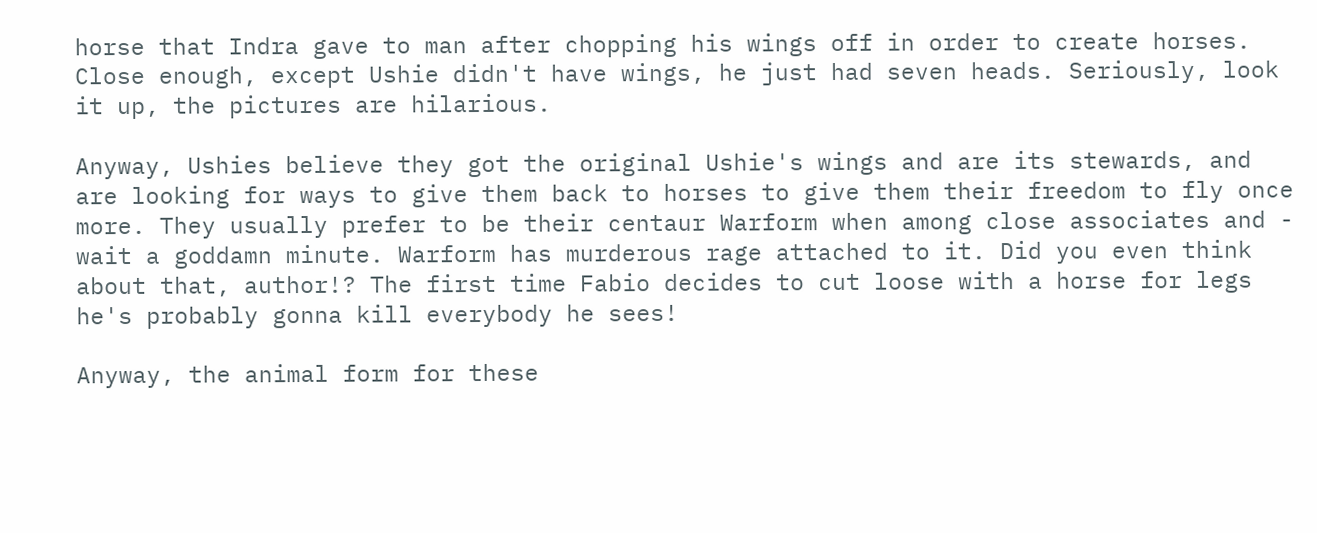horse that Indra gave to man after chopping his wings off in order to create horses. Close enough, except Ushie didn't have wings, he just had seven heads. Seriously, look it up, the pictures are hilarious.

Anyway, Ushies believe they got the original Ushie's wings and are its stewards, and are looking for ways to give them back to horses to give them their freedom to fly once more. They usually prefer to be their centaur Warform when among close associates and - wait a goddamn minute. Warform has murderous rage attached to it. Did you even think about that, author!? The first time Fabio decides to cut loose with a horse for legs he's probably gonna kill everybody he sees!

Anyway, the animal form for these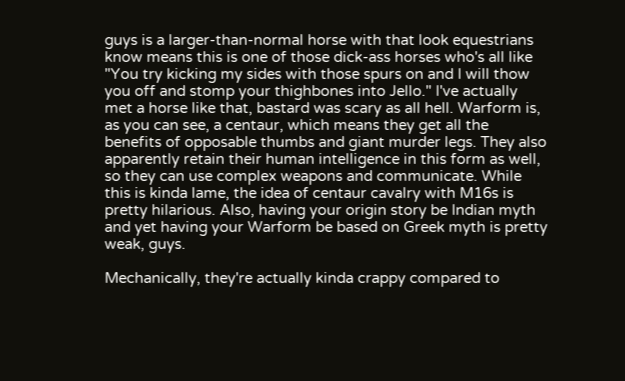guys is a larger-than-normal horse with that look equestrians know means this is one of those dick-ass horses who's all like "You try kicking my sides with those spurs on and I will thow you off and stomp your thighbones into Jello." I've actually met a horse like that, bastard was scary as all hell. Warform is, as you can see, a centaur, which means they get all the benefits of opposable thumbs and giant murder legs. They also apparently retain their human intelligence in this form as well, so they can use complex weapons and communicate. While this is kinda lame, the idea of centaur cavalry with M16s is pretty hilarious. Also, having your origin story be Indian myth and yet having your Warform be based on Greek myth is pretty weak, guys.

Mechanically, they're actually kinda crappy compared to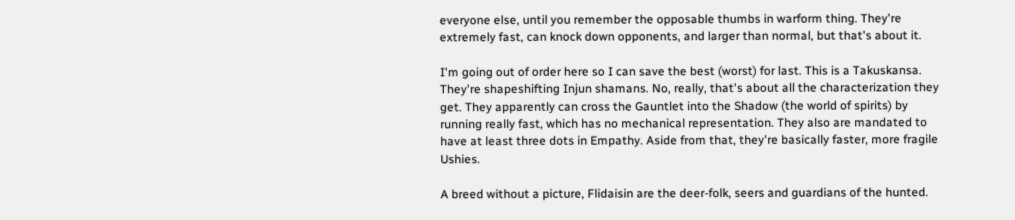everyone else, until you remember the opposable thumbs in warform thing. They're extremely fast, can knock down opponents, and larger than normal, but that's about it.

I'm going out of order here so I can save the best (worst) for last. This is a Takuskansa. They're shapeshifting Injun shamans. No, really, that's about all the characterization they get. They apparently can cross the Gauntlet into the Shadow (the world of spirits) by running really fast, which has no mechanical representation. They also are mandated to have at least three dots in Empathy. Aside from that, they're basically faster, more fragile Ushies.

A breed without a picture, Flidaisin are the deer-folk, seers and guardians of the hunted.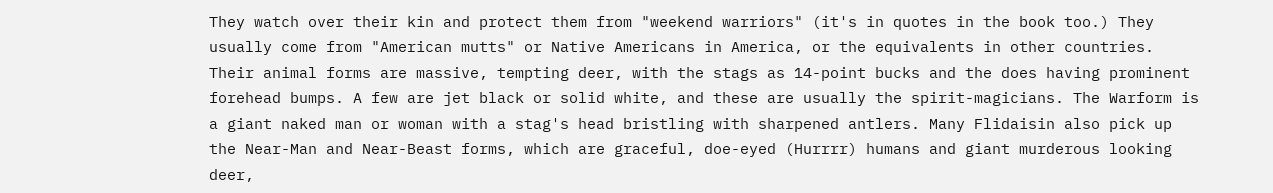They watch over their kin and protect them from "weekend warriors" (it's in quotes in the book too.) They usually come from "American mutts" or Native Americans in America, or the equivalents in other countries. Their animal forms are massive, tempting deer, with the stags as 14-point bucks and the does having prominent forehead bumps. A few are jet black or solid white, and these are usually the spirit-magicians. The Warform is a giant naked man or woman with a stag's head bristling with sharpened antlers. Many Flidaisin also pick up the Near-Man and Near-Beast forms, which are graceful, doe-eyed (Hurrrr) humans and giant murderous looking deer,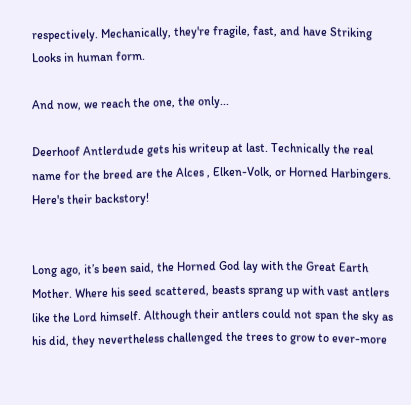respectively. Mechanically, they're fragile, fast, and have Striking Looks in human form.

And now, we reach the one, the only...

Deerhoof Antlerdude gets his writeup at last. Technically the real name for the breed are the Alces , Elken-Volk, or Horned Harbingers. Here's their backstory!


Long ago, it’s been said, the Horned God lay with the Great Earth Mother. Where his seed scattered, beasts sprang up with vast antlers like the Lord himself. Although their antlers could not span the sky as his did, they nevertheless challenged the trees to grow to ever-more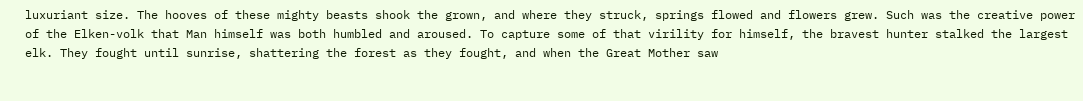luxuriant size. The hooves of these mighty beasts shook the grown, and where they struck, springs flowed and flowers grew. Such was the creative power of the Elken-volk that Man himself was both humbled and aroused. To capture some of that virility for himself, the bravest hunter stalked the largest elk. They fought until sunrise, shattering the forest as they fought, and when the Great Mother saw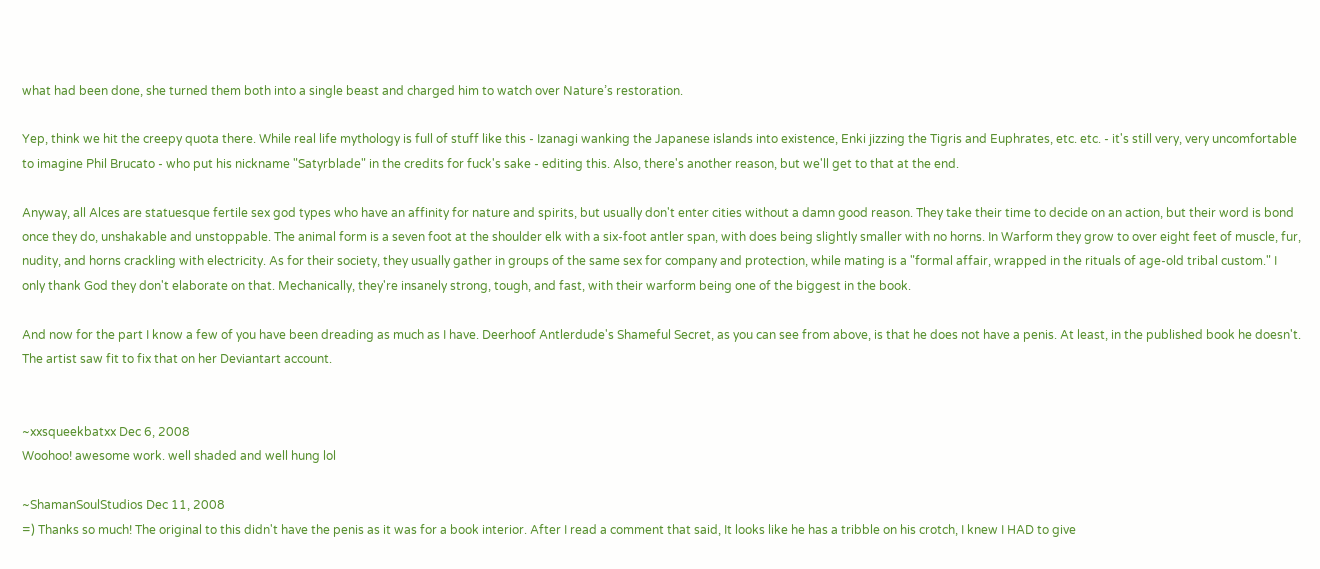what had been done, she turned them both into a single beast and charged him to watch over Nature’s restoration.

Yep, think we hit the creepy quota there. While real life mythology is full of stuff like this - Izanagi wanking the Japanese islands into existence, Enki jizzing the Tigris and Euphrates, etc. etc. - it's still very, very uncomfortable to imagine Phil Brucato - who put his nickname "Satyrblade" in the credits for fuck's sake - editing this. Also, there's another reason, but we'll get to that at the end.

Anyway, all Alces are statuesque fertile sex god types who have an affinity for nature and spirits, but usually don't enter cities without a damn good reason. They take their time to decide on an action, but their word is bond once they do, unshakable and unstoppable. The animal form is a seven foot at the shoulder elk with a six-foot antler span, with does being slightly smaller with no horns. In Warform they grow to over eight feet of muscle, fur, nudity, and horns crackling with electricity. As for their society, they usually gather in groups of the same sex for company and protection, while mating is a "formal affair, wrapped in the rituals of age-old tribal custom." I only thank God they don't elaborate on that. Mechanically, they're insanely strong, tough, and fast, with their warform being one of the biggest in the book.

And now for the part I know a few of you have been dreading as much as I have. Deerhoof Antlerdude's Shameful Secret, as you can see from above, is that he does not have a penis. At least, in the published book he doesn't. The artist saw fit to fix that on her Deviantart account.


~xxsqueekbatxx Dec 6, 2008
Woohoo! awesome work. well shaded and well hung lol

~ShamanSoulStudios Dec 11, 2008
=) Thanks so much! The original to this didn't have the penis as it was for a book interior. After I read a comment that said, It looks like he has a tribble on his crotch, I knew I HAD to give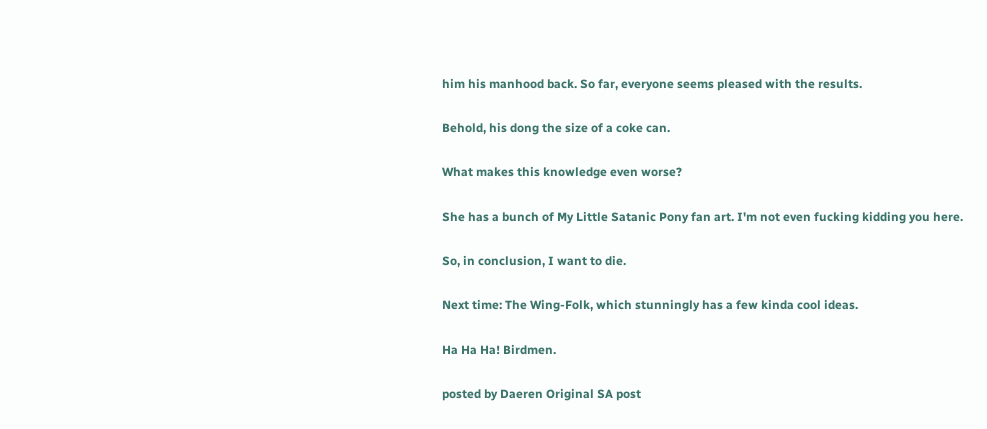him his manhood back. So far, everyone seems pleased with the results.

Behold, his dong the size of a coke can.

What makes this knowledge even worse?

She has a bunch of My Little Satanic Pony fan art. I'm not even fucking kidding you here.

So, in conclusion, I want to die.

Next time: The Wing-Folk, which stunningly has a few kinda cool ideas.

Ha Ha Ha! Birdmen.

posted by Daeren Original SA post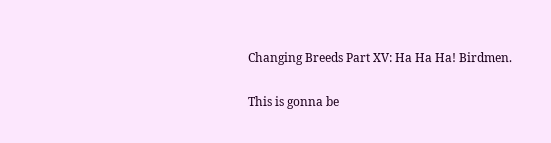Changing Breeds Part XV: Ha Ha Ha! Birdmen.

This is gonna be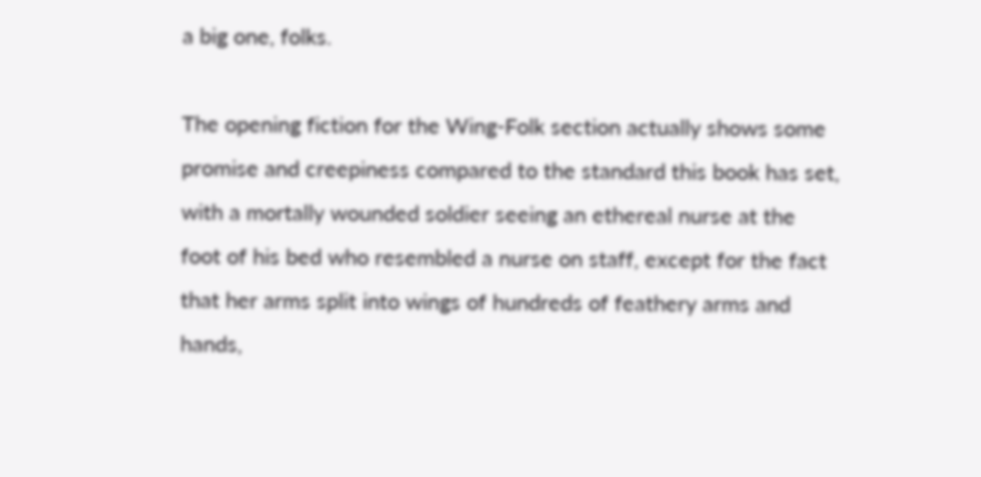a big one, folks.

The opening fiction for the Wing-Folk section actually shows some promise and creepiness compared to the standard this book has set, with a mortally wounded soldier seeing an ethereal nurse at the foot of his bed who resembled a nurse on staff, except for the fact that her arms split into wings of hundreds of feathery arms and hands,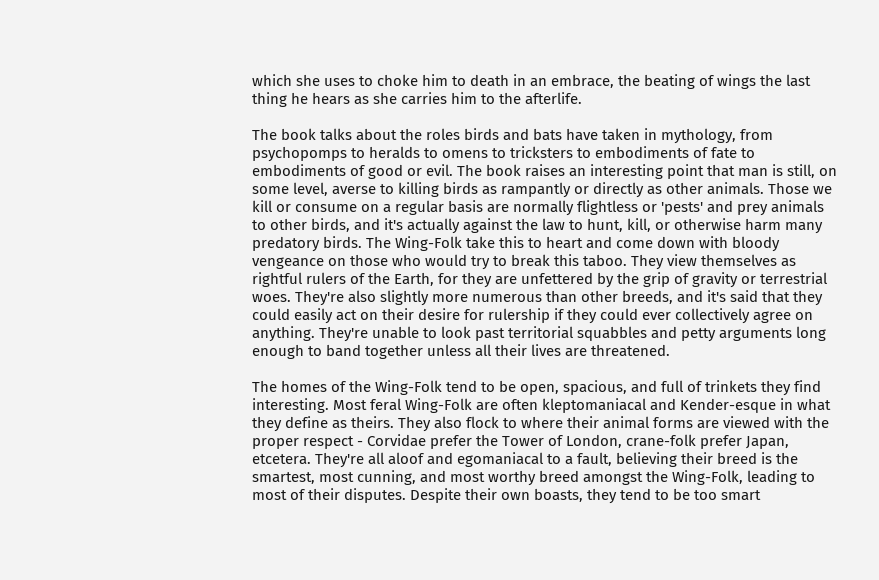which she uses to choke him to death in an embrace, the beating of wings the last thing he hears as she carries him to the afterlife.

The book talks about the roles birds and bats have taken in mythology, from psychopomps to heralds to omens to tricksters to embodiments of fate to embodiments of good or evil. The book raises an interesting point that man is still, on some level, averse to killing birds as rampantly or directly as other animals. Those we kill or consume on a regular basis are normally flightless or 'pests' and prey animals to other birds, and it's actually against the law to hunt, kill, or otherwise harm many predatory birds. The Wing-Folk take this to heart and come down with bloody vengeance on those who would try to break this taboo. They view themselves as rightful rulers of the Earth, for they are unfettered by the grip of gravity or terrestrial woes. They're also slightly more numerous than other breeds, and it's said that they could easily act on their desire for rulership if they could ever collectively agree on anything. They're unable to look past territorial squabbles and petty arguments long enough to band together unless all their lives are threatened.

The homes of the Wing-Folk tend to be open, spacious, and full of trinkets they find interesting. Most feral Wing-Folk are often kleptomaniacal and Kender-esque in what they define as theirs. They also flock to where their animal forms are viewed with the proper respect - Corvidae prefer the Tower of London, crane-folk prefer Japan, etcetera. They're all aloof and egomaniacal to a fault, believing their breed is the smartest, most cunning, and most worthy breed amongst the Wing-Folk, leading to most of their disputes. Despite their own boasts, they tend to be too smart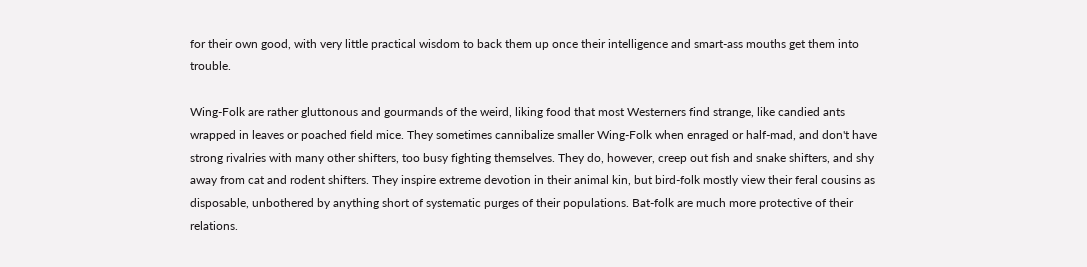for their own good, with very little practical wisdom to back them up once their intelligence and smart-ass mouths get them into trouble.

Wing-Folk are rather gluttonous and gourmands of the weird, liking food that most Westerners find strange, like candied ants wrapped in leaves or poached field mice. They sometimes cannibalize smaller Wing-Folk when enraged or half-mad, and don't have strong rivalries with many other shifters, too busy fighting themselves. They do, however, creep out fish and snake shifters, and shy away from cat and rodent shifters. They inspire extreme devotion in their animal kin, but bird-folk mostly view their feral cousins as disposable, unbothered by anything short of systematic purges of their populations. Bat-folk are much more protective of their relations.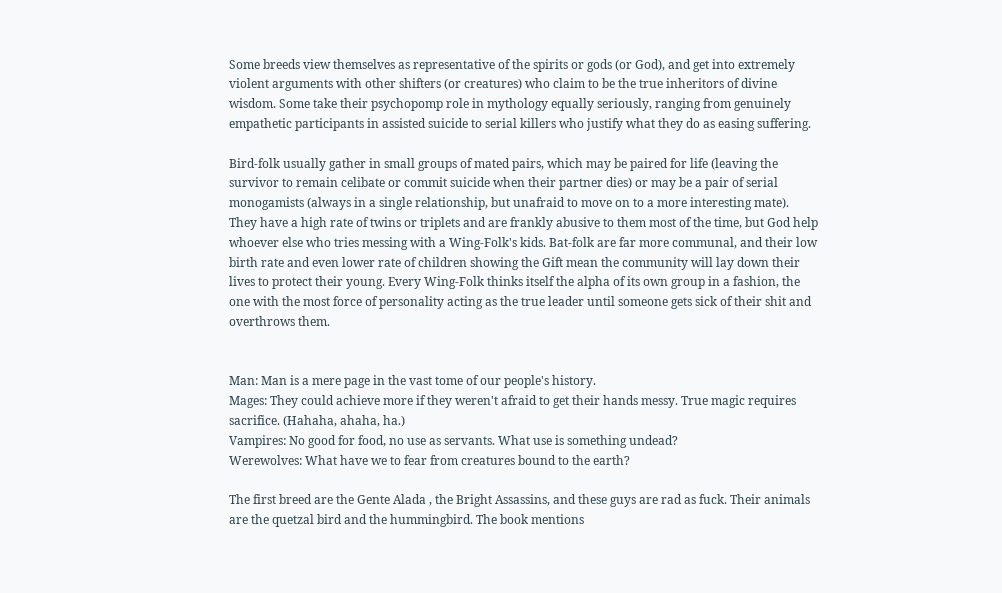Some breeds view themselves as representative of the spirits or gods (or God), and get into extremely violent arguments with other shifters (or creatures) who claim to be the true inheritors of divine wisdom. Some take their psychopomp role in mythology equally seriously, ranging from genuinely empathetic participants in assisted suicide to serial killers who justify what they do as easing suffering.

Bird-folk usually gather in small groups of mated pairs, which may be paired for life (leaving the survivor to remain celibate or commit suicide when their partner dies) or may be a pair of serial monogamists (always in a single relationship, but unafraid to move on to a more interesting mate). They have a high rate of twins or triplets and are frankly abusive to them most of the time, but God help whoever else who tries messing with a Wing-Folk's kids. Bat-folk are far more communal, and their low birth rate and even lower rate of children showing the Gift mean the community will lay down their lives to protect their young. Every Wing-Folk thinks itself the alpha of its own group in a fashion, the one with the most force of personality acting as the true leader until someone gets sick of their shit and overthrows them.


Man: Man is a mere page in the vast tome of our people's history.
Mages: They could achieve more if they weren't afraid to get their hands messy. True magic requires sacrifice. (Hahaha, ahaha, ha.)
Vampires: No good for food, no use as servants. What use is something undead?
Werewolves: What have we to fear from creatures bound to the earth?

The first breed are the Gente Alada , the Bright Assassins, and these guys are rad as fuck. Their animals are the quetzal bird and the hummingbird. The book mentions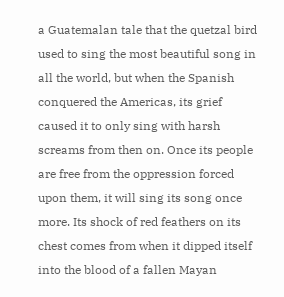a Guatemalan tale that the quetzal bird used to sing the most beautiful song in all the world, but when the Spanish conquered the Americas, its grief caused it to only sing with harsh screams from then on. Once its people are free from the oppression forced upon them, it will sing its song once more. Its shock of red feathers on its chest comes from when it dipped itself into the blood of a fallen Mayan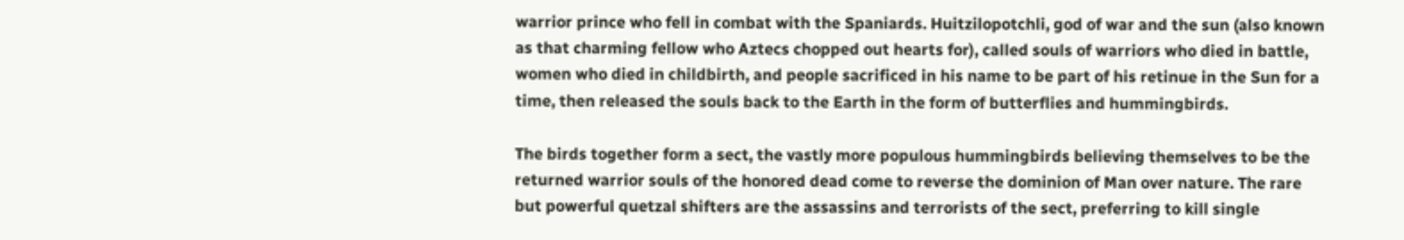warrior prince who fell in combat with the Spaniards. Huitzilopotchli, god of war and the sun (also known as that charming fellow who Aztecs chopped out hearts for), called souls of warriors who died in battle, women who died in childbirth, and people sacrificed in his name to be part of his retinue in the Sun for a time, then released the souls back to the Earth in the form of butterflies and hummingbirds.

The birds together form a sect, the vastly more populous hummingbirds believing themselves to be the returned warrior souls of the honored dead come to reverse the dominion of Man over nature. The rare but powerful quetzal shifters are the assassins and terrorists of the sect, preferring to kill single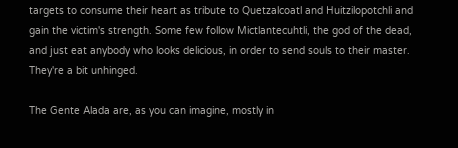targets to consume their heart as tribute to Quetzalcoatl and Huitzilopotchli and gain the victim's strength. Some few follow Mictlantecuhtli, the god of the dead, and just eat anybody who looks delicious, in order to send souls to their master. They're a bit unhinged.

The Gente Alada are, as you can imagine, mostly in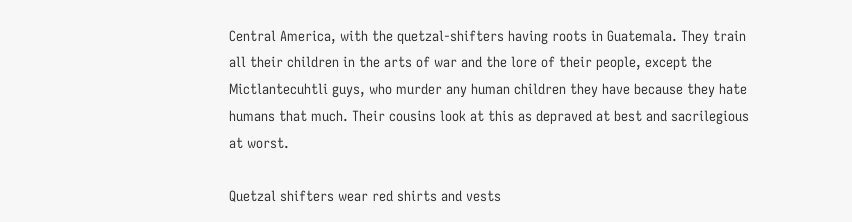Central America, with the quetzal-shifters having roots in Guatemala. They train all their children in the arts of war and the lore of their people, except the Mictlantecuhtli guys, who murder any human children they have because they hate humans that much. Their cousins look at this as depraved at best and sacrilegious at worst.

Quetzal shifters wear red shirts and vests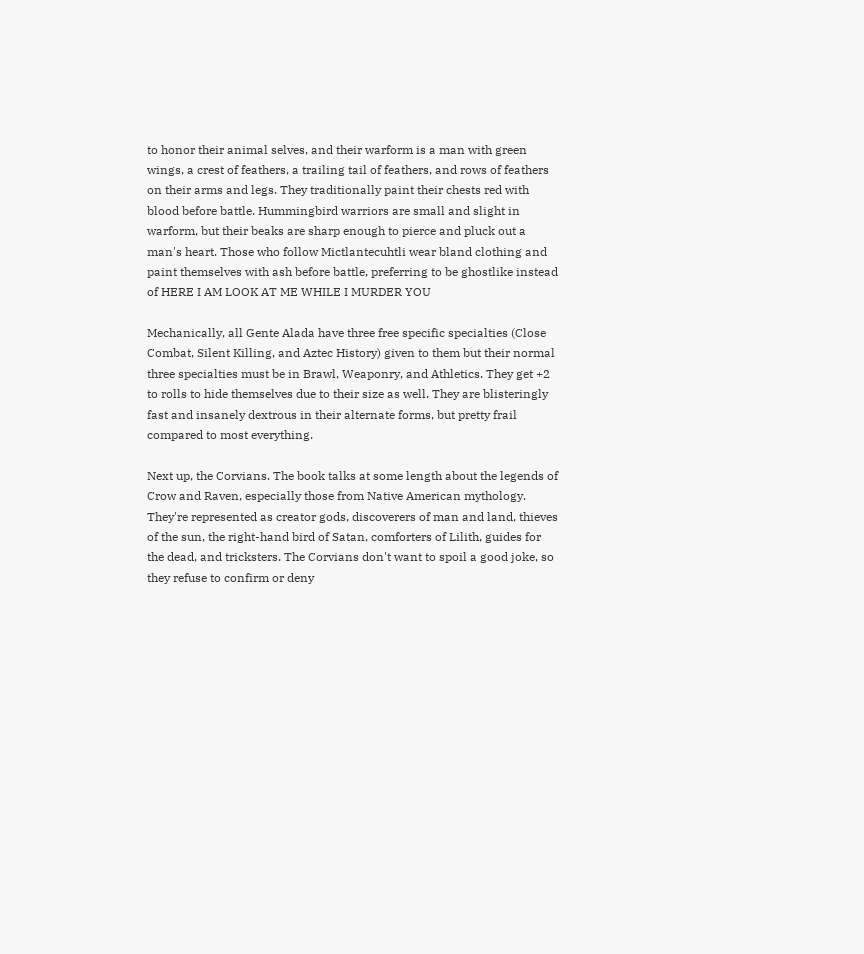to honor their animal selves, and their warform is a man with green wings, a crest of feathers, a trailing tail of feathers, and rows of feathers on their arms and legs. They traditionally paint their chests red with blood before battle. Hummingbird warriors are small and slight in warform, but their beaks are sharp enough to pierce and pluck out a man's heart. Those who follow Mictlantecuhtli wear bland clothing and paint themselves with ash before battle, preferring to be ghostlike instead of HERE I AM LOOK AT ME WHILE I MURDER YOU

Mechanically, all Gente Alada have three free specific specialties (Close Combat, Silent Killing, and Aztec History) given to them but their normal three specialties must be in Brawl, Weaponry, and Athletics. They get +2 to rolls to hide themselves due to their size as well. They are blisteringly fast and insanely dextrous in their alternate forms, but pretty frail compared to most everything.

Next up, the Corvians. The book talks at some length about the legends of Crow and Raven, especially those from Native American mythology. They're represented as creator gods, discoverers of man and land, thieves of the sun, the right-hand bird of Satan, comforters of Lilith, guides for the dead, and tricksters. The Corvians don't want to spoil a good joke, so they refuse to confirm or deny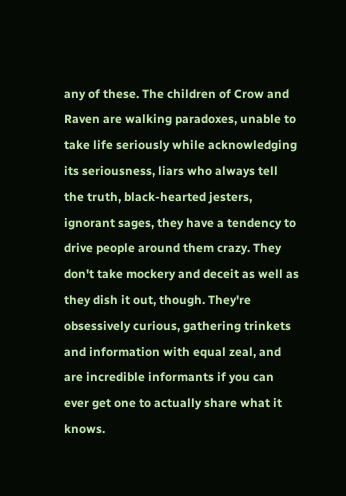any of these. The children of Crow and Raven are walking paradoxes, unable to take life seriously while acknowledging its seriousness, liars who always tell the truth, black-hearted jesters, ignorant sages, they have a tendency to drive people around them crazy. They don't take mockery and deceit as well as they dish it out, though. They're obsessively curious, gathering trinkets and information with equal zeal, and are incredible informants if you can ever get one to actually share what it knows.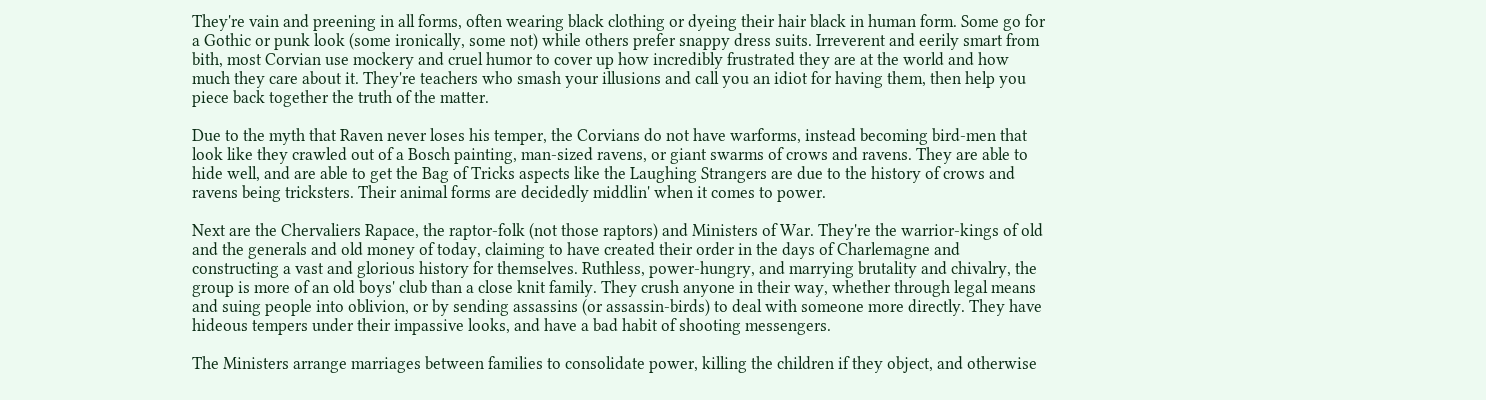They're vain and preening in all forms, often wearing black clothing or dyeing their hair black in human form. Some go for a Gothic or punk look (some ironically, some not) while others prefer snappy dress suits. Irreverent and eerily smart from bith, most Corvian use mockery and cruel humor to cover up how incredibly frustrated they are at the world and how much they care about it. They're teachers who smash your illusions and call you an idiot for having them, then help you piece back together the truth of the matter.

Due to the myth that Raven never loses his temper, the Corvians do not have warforms, instead becoming bird-men that look like they crawled out of a Bosch painting, man-sized ravens, or giant swarms of crows and ravens. They are able to hide well, and are able to get the Bag of Tricks aspects like the Laughing Strangers are due to the history of crows and ravens being tricksters. Their animal forms are decidedly middlin' when it comes to power.

Next are the Chervaliers Rapace, the raptor-folk (not those raptors) and Ministers of War. They're the warrior-kings of old and the generals and old money of today, claiming to have created their order in the days of Charlemagne and constructing a vast and glorious history for themselves. Ruthless, power-hungry, and marrying brutality and chivalry, the group is more of an old boys' club than a close knit family. They crush anyone in their way, whether through legal means and suing people into oblivion, or by sending assassins (or assassin-birds) to deal with someone more directly. They have hideous tempers under their impassive looks, and have a bad habit of shooting messengers.

The Ministers arrange marriages between families to consolidate power, killing the children if they object, and otherwise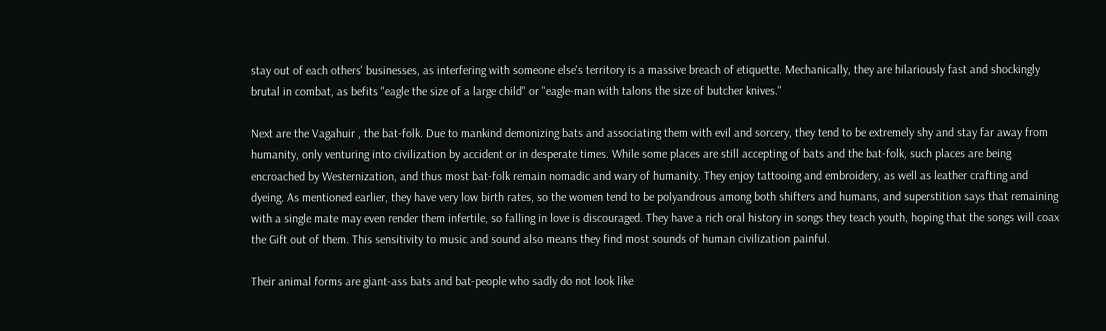stay out of each others' businesses, as interfering with someone else's territory is a massive breach of etiquette. Mechanically, they are hilariously fast and shockingly brutal in combat, as befits "eagle the size of a large child" or "eagle-man with talons the size of butcher knives."

Next are the Vagahuir , the bat-folk. Due to mankind demonizing bats and associating them with evil and sorcery, they tend to be extremely shy and stay far away from humanity, only venturing into civilization by accident or in desperate times. While some places are still accepting of bats and the bat-folk, such places are being encroached by Westernization, and thus most bat-folk remain nomadic and wary of humanity. They enjoy tattooing and embroidery, as well as leather crafting and dyeing. As mentioned earlier, they have very low birth rates, so the women tend to be polyandrous among both shifters and humans, and superstition says that remaining with a single mate may even render them infertile, so falling in love is discouraged. They have a rich oral history in songs they teach youth, hoping that the songs will coax the Gift out of them. This sensitivity to music and sound also means they find most sounds of human civilization painful.

Their animal forms are giant-ass bats and bat-people who sadly do not look like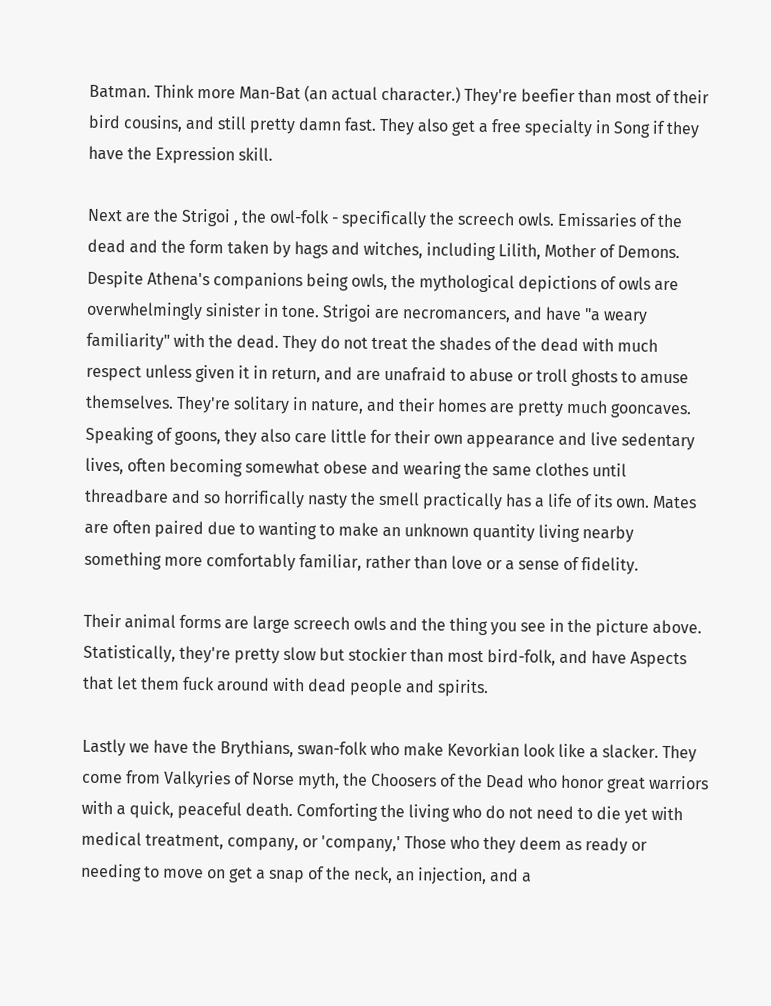Batman. Think more Man-Bat (an actual character.) They're beefier than most of their bird cousins, and still pretty damn fast. They also get a free specialty in Song if they have the Expression skill.

Next are the Strigoi , the owl-folk - specifically the screech owls. Emissaries of the dead and the form taken by hags and witches, including Lilith, Mother of Demons. Despite Athena's companions being owls, the mythological depictions of owls are overwhelmingly sinister in tone. Strigoi are necromancers, and have "a weary familiarity" with the dead. They do not treat the shades of the dead with much respect unless given it in return, and are unafraid to abuse or troll ghosts to amuse themselves. They're solitary in nature, and their homes are pretty much gooncaves. Speaking of goons, they also care little for their own appearance and live sedentary lives, often becoming somewhat obese and wearing the same clothes until threadbare and so horrifically nasty the smell practically has a life of its own. Mates are often paired due to wanting to make an unknown quantity living nearby something more comfortably familiar, rather than love or a sense of fidelity.

Their animal forms are large screech owls and the thing you see in the picture above. Statistically, they're pretty slow but stockier than most bird-folk, and have Aspects that let them fuck around with dead people and spirits.

Lastly we have the Brythians, swan-folk who make Kevorkian look like a slacker. They come from Valkyries of Norse myth, the Choosers of the Dead who honor great warriors with a quick, peaceful death. Comforting the living who do not need to die yet with medical treatment, company, or 'company,' Those who they deem as ready or needing to move on get a snap of the neck, an injection, and a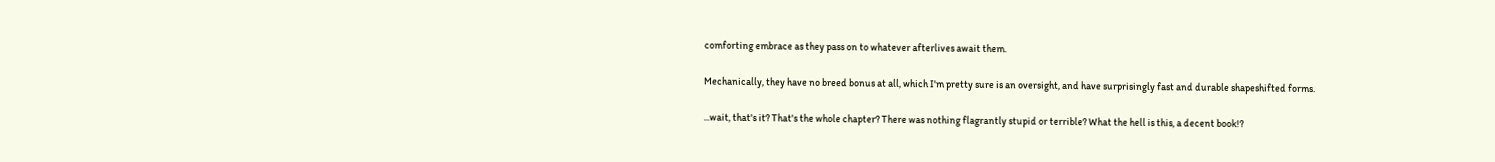comforting embrace as they pass on to whatever afterlives await them.

Mechanically, they have no breed bonus at all, which I'm pretty sure is an oversight, and have surprisingly fast and durable shapeshifted forms.

...wait, that's it? That's the whole chapter? There was nothing flagrantly stupid or terrible? What the hell is this, a decent book!?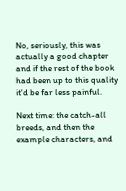No, seriously, this was actually a good chapter and if the rest of the book had been up to this quality it'd be far less painful.

Next time: the catch-all breeds, and then the example characters, and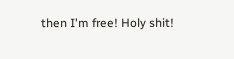then I'm free! Holy shit!